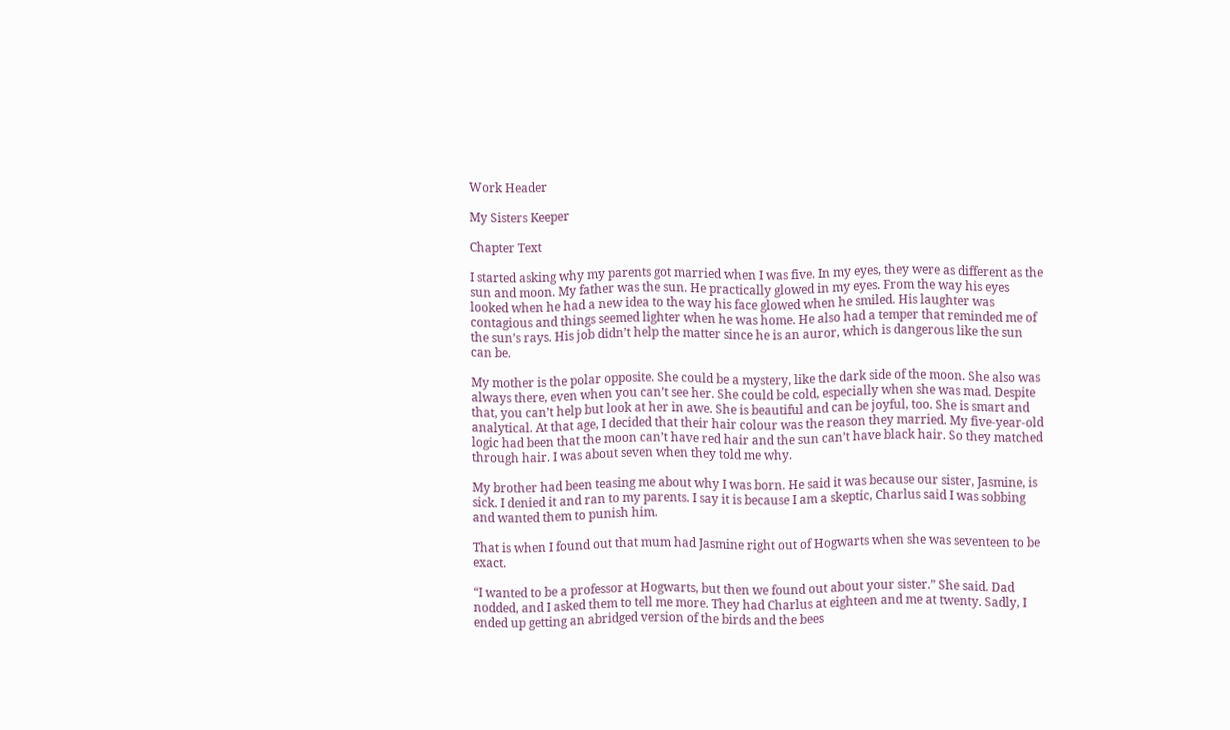Work Header

My Sisters Keeper

Chapter Text

I started asking why my parents got married when I was five. In my eyes, they were as different as the sun and moon. My father was the sun. He practically glowed in my eyes. From the way his eyes looked when he had a new idea to the way his face glowed when he smiled. His laughter was contagious and things seemed lighter when he was home. He also had a temper that reminded me of the sun’s rays. His job didn’t help the matter since he is an auror, which is dangerous like the sun can be.

My mother is the polar opposite. She could be a mystery, like the dark side of the moon. She also was always there, even when you can’t see her. She could be cold, especially when she was mad. Despite that, you can’t help but look at her in awe. She is beautiful and can be joyful, too. She is smart and analytical. At that age, I decided that their hair colour was the reason they married. My five-year-old logic had been that the moon can’t have red hair and the sun can’t have black hair. So they matched through hair. I was about seven when they told me why.

My brother had been teasing me about why I was born. He said it was because our sister, Jasmine, is sick. I denied it and ran to my parents. I say it is because I am a skeptic, Charlus said I was sobbing and wanted them to punish him.

That is when I found out that mum had Jasmine right out of Hogwarts when she was seventeen to be exact.

“I wanted to be a professor at Hogwarts, but then we found out about your sister.” She said. Dad nodded, and I asked them to tell me more. They had Charlus at eighteen and me at twenty. Sadly, I ended up getting an abridged version of the birds and the bees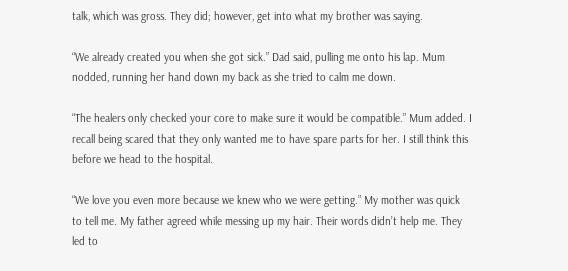talk, which was gross. They did; however, get into what my brother was saying.

“We already created you when she got sick.” Dad said, pulling me onto his lap. Mum nodded, running her hand down my back as she tried to calm me down.

“The healers only checked your core to make sure it would be compatible.” Mum added. I recall being scared that they only wanted me to have spare parts for her. I still think this before we head to the hospital.

“We love you even more because we knew who we were getting.” My mother was quick to tell me. My father agreed while messing up my hair. Their words didn’t help me. They led to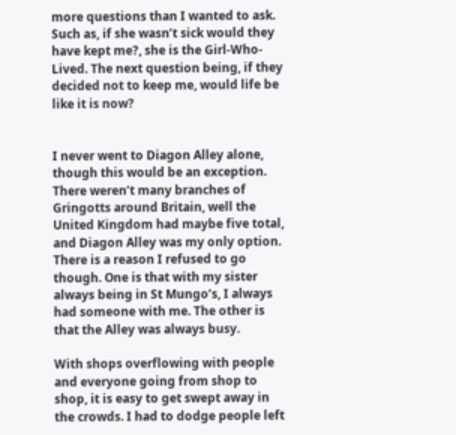more questions than I wanted to ask. Such as, if she wasn’t sick would they have kept me?, she is the Girl-Who-Lived. The next question being, if they decided not to keep me, would life be like it is now?


I never went to Diagon Alley alone, though this would be an exception. There weren’t many branches of Gringotts around Britain, well the United Kingdom had maybe five total, and Diagon Alley was my only option. There is a reason I refused to go though. One is that with my sister always being in St Mungo’s, I always had someone with me. The other is that the Alley was always busy.

With shops overflowing with people and everyone going from shop to shop, it is easy to get swept away in the crowds. I had to dodge people left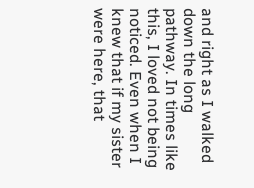and right as I walked down the long pathway. In times like this, I loved not being noticed. Even when I knew that if my sister were here, that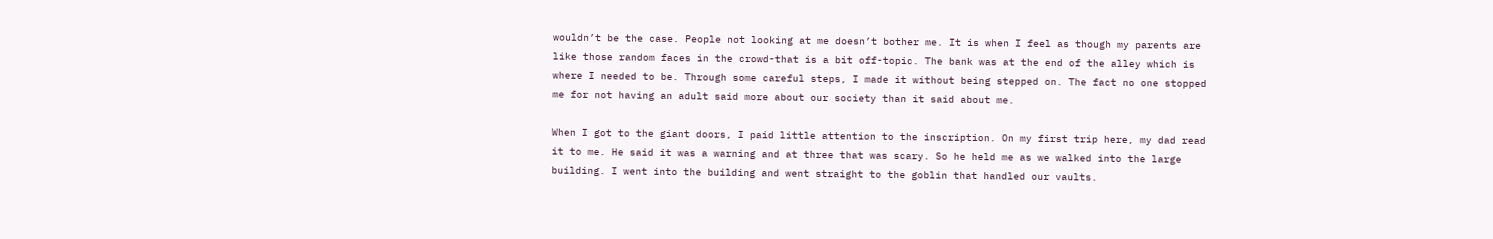wouldn’t be the case. People not looking at me doesn’t bother me. It is when I feel as though my parents are like those random faces in the crowd-that is a bit off-topic. The bank was at the end of the alley which is where I needed to be. Through some careful steps, I made it without being stepped on. The fact no one stopped me for not having an adult said more about our society than it said about me.

When I got to the giant doors, I paid little attention to the inscription. On my first trip here, my dad read it to me. He said it was a warning and at three that was scary. So he held me as we walked into the large building. I went into the building and went straight to the goblin that handled our vaults.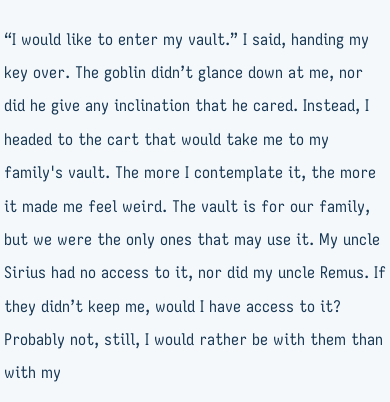“I would like to enter my vault.” I said, handing my key over. The goblin didn’t glance down at me, nor did he give any inclination that he cared. Instead, I headed to the cart that would take me to my family's vault. The more I contemplate it, the more it made me feel weird. The vault is for our family, but we were the only ones that may use it. My uncle Sirius had no access to it, nor did my uncle Remus. If they didn’t keep me, would I have access to it? Probably not, still, I would rather be with them than with my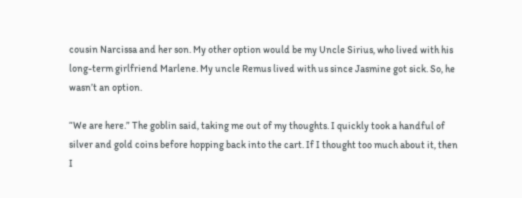cousin Narcissa and her son. My other option would be my Uncle Sirius, who lived with his long-term girlfriend Marlene. My uncle Remus lived with us since Jasmine got sick. So, he wasn’t an option.

“We are here.” The goblin said, taking me out of my thoughts. I quickly took a handful of silver and gold coins before hopping back into the cart. If I thought too much about it, then I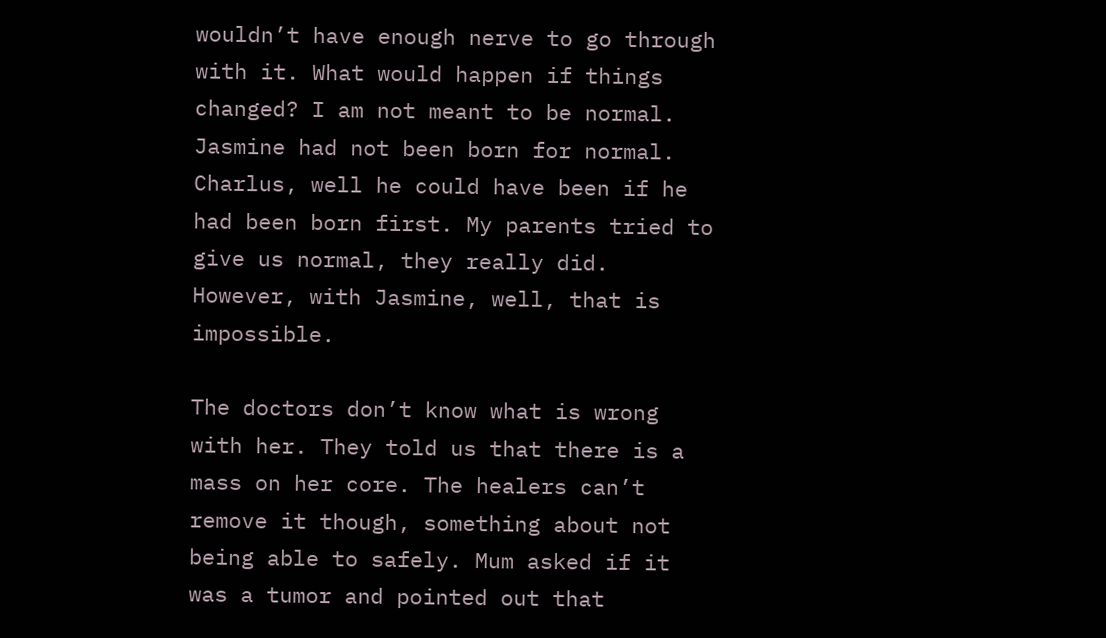wouldn’t have enough nerve to go through with it. What would happen if things changed? I am not meant to be normal. Jasmine had not been born for normal. Charlus, well he could have been if he had been born first. My parents tried to give us normal, they really did. However, with Jasmine, well, that is impossible.

The doctors don’t know what is wrong with her. They told us that there is a mass on her core. The healers can’t remove it though, something about not being able to safely. Mum asked if it was a tumor and pointed out that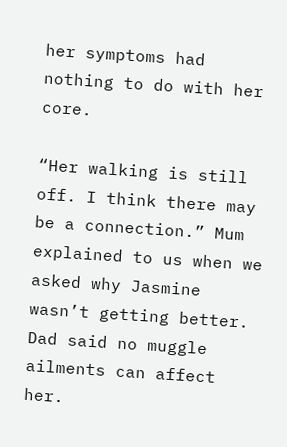her symptoms had nothing to do with her core.

“Her walking is still off. I think there may be a connection.” Mum explained to us when we asked why Jasmine wasn’t getting better. Dad said no muggle ailments can affect her.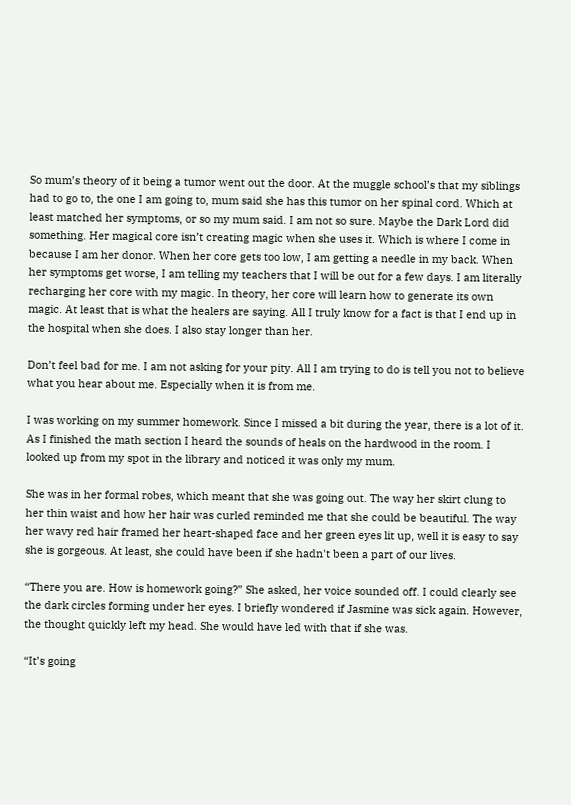So mum’s theory of it being a tumor went out the door. At the muggle school’s that my siblings had to go to, the one I am going to, mum said she has this tumor on her spinal cord. Which at least matched her symptoms, or so my mum said. I am not so sure. Maybe the Dark Lord did something. Her magical core isn’t creating magic when she uses it. Which is where I come in because I am her donor. When her core gets too low, I am getting a needle in my back. When her symptoms get worse, I am telling my teachers that I will be out for a few days. I am literally recharging her core with my magic. In theory, her core will learn how to generate its own magic. At least that is what the healers are saying. All I truly know for a fact is that I end up in the hospital when she does. I also stay longer than her.

Don’t feel bad for me. I am not asking for your pity. All I am trying to do is tell you not to believe what you hear about me. Especially when it is from me.

I was working on my summer homework. Since I missed a bit during the year, there is a lot of it. As I finished the math section I heard the sounds of heals on the hardwood in the room. I  looked up from my spot in the library and noticed it was only my mum.

She was in her formal robes, which meant that she was going out. The way her skirt clung to her thin waist and how her hair was curled reminded me that she could be beautiful. The way her wavy red hair framed her heart-shaped face and her green eyes lit up, well it is easy to say she is gorgeous. At least, she could have been if she hadn't been a part of our lives.

“There you are. How is homework going?” She asked, her voice sounded off. I could clearly see the dark circles forming under her eyes. I briefly wondered if Jasmine was sick again. However, the thought quickly left my head. She would have led with that if she was.

“It’s going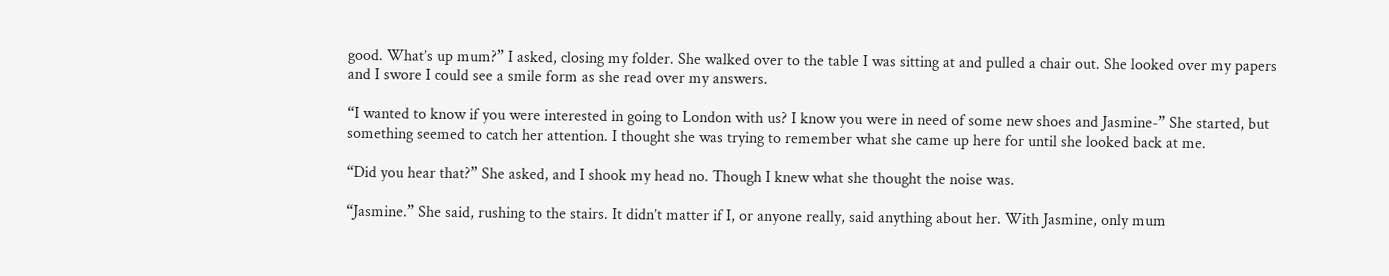good. What’s up mum?” I asked, closing my folder. She walked over to the table I was sitting at and pulled a chair out. She looked over my papers and I swore I could see a smile form as she read over my answers.

“I wanted to know if you were interested in going to London with us? I know you were in need of some new shoes and Jasmine-” She started, but something seemed to catch her attention. I thought she was trying to remember what she came up here for until she looked back at me.

“Did you hear that?” She asked, and I shook my head no. Though I knew what she thought the noise was.

“Jasmine.” She said, rushing to the stairs. It didn’t matter if I, or anyone really, said anything about her. With Jasmine, only mum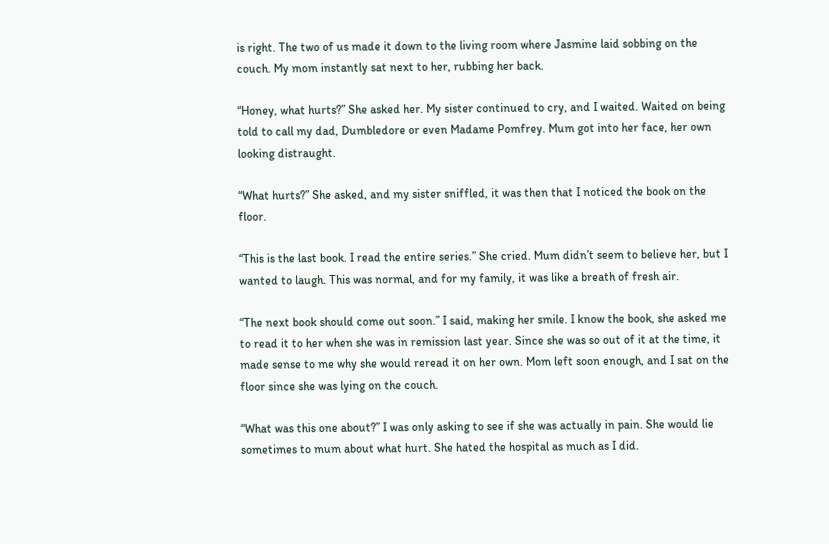is right. The two of us made it down to the living room where Jasmine laid sobbing on the couch. My mom instantly sat next to her, rubbing her back.

“Honey, what hurts?” She asked her. My sister continued to cry, and I waited. Waited on being told to call my dad, Dumbledore or even Madame Pomfrey. Mum got into her face, her own looking distraught.

“What hurts?” She asked, and my sister sniffled, it was then that I noticed the book on the floor.

“This is the last book. I read the entire series.” She cried. Mum didn’t seem to believe her, but I wanted to laugh. This was normal, and for my family, it was like a breath of fresh air.

“The next book should come out soon.” I said, making her smile. I know the book, she asked me to read it to her when she was in remission last year. Since she was so out of it at the time, it made sense to me why she would reread it on her own. Mom left soon enough, and I sat on the floor since she was lying on the couch.

“What was this one about?” I was only asking to see if she was actually in pain. She would lie sometimes to mum about what hurt. She hated the hospital as much as I did.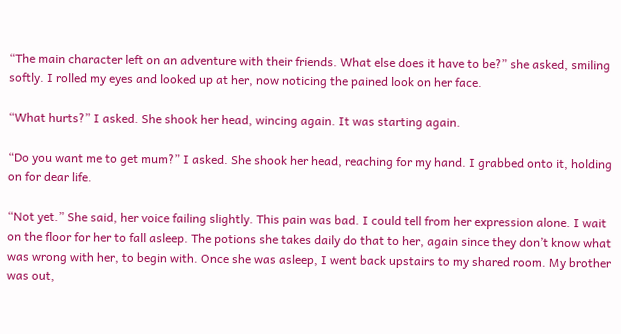“The main character left on an adventure with their friends. What else does it have to be?” she asked, smiling softly. I rolled my eyes and looked up at her, now noticing the pained look on her face.

“What hurts?” I asked. She shook her head, wincing again. It was starting again.

“Do you want me to get mum?” I asked. She shook her head, reaching for my hand. I grabbed onto it, holding on for dear life.

“Not yet.” She said, her voice failing slightly. This pain was bad. I could tell from her expression alone. I wait on the floor for her to fall asleep. The potions she takes daily do that to her, again since they don’t know what was wrong with her, to begin with. Once she was asleep, I went back upstairs to my shared room. My brother was out,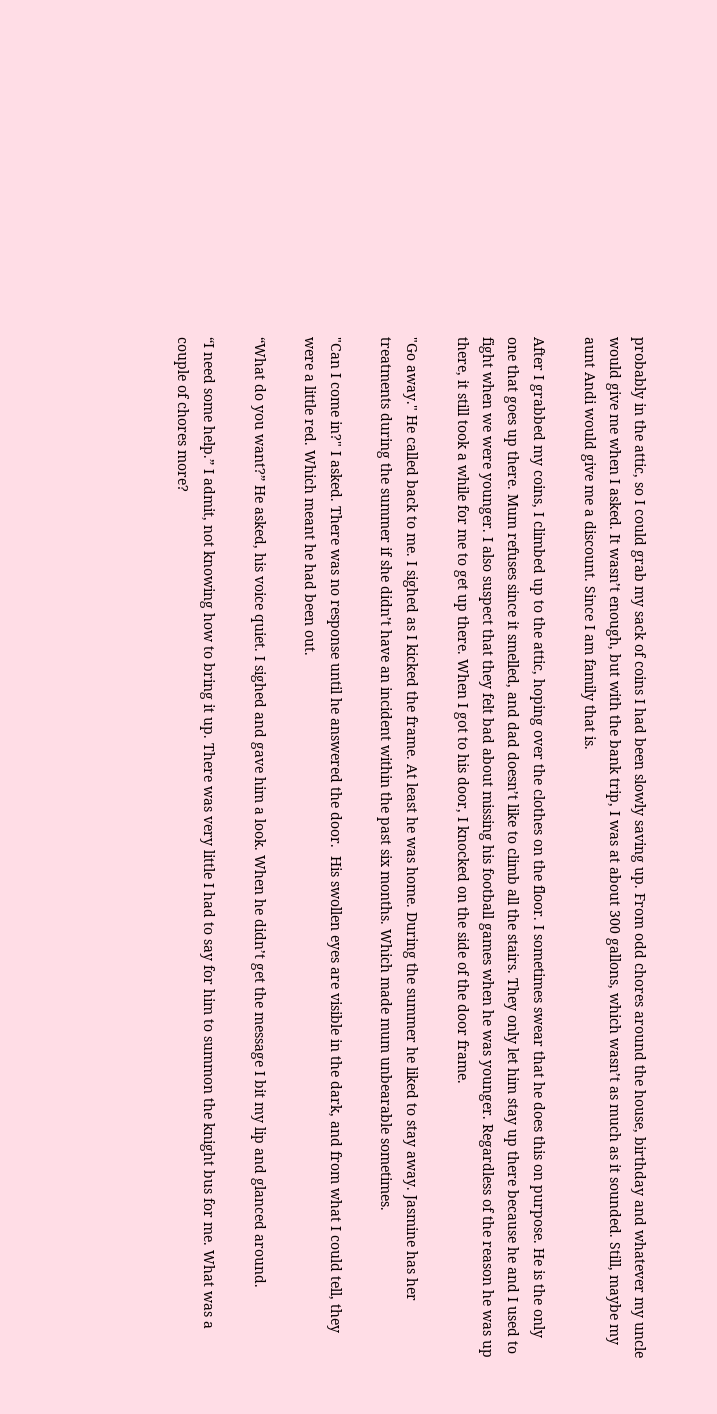probably in the attic, so I could grab my sack of coins I had been slowly saving up. From odd chores around the house, birthday and whatever my uncle would give me when I asked. It wasn’t enough, but with the bank trip, I was at about 300 gallons, which wasn’t as much as it sounded. Still, maybe my aunt Andi would give me a discount. Since I am family that is.

After I grabbed my coins, I climbed up to the attic, hoping over the clothes on the floor. I sometimes swear that he does this on purpose. He is the only one that goes up there. Mum refuses since it smelled, and dad doesn’t like to climb all the stairs. They only let him stay up there because he and I used to fight when we were younger. I also suspect that they felt bad about missing his football games when he was younger. Regardless of the reason he was up there, it still took a while for me to get up there. When I got to his door, I knocked on the side of the door frame.

"Go away." He called back to me. I sighed as I kicked the frame. At least he was home. During the summer he liked to stay away. Jasmine has her treatments during the summer if she didn’t have an incident within the past six months. Which made mum unbearable sometimes.

"Can I come in?" I asked. There was no response until he answered the door.  His swollen eyes are visible in the dark, and from what I could tell, they were a little red. Which meant he had been out.

“What do you want?” He asked, his voice quiet. I sighed and gave him a look. When he didn’t get the message I bit my lip and glanced around.

“I need some help.” I admit, not knowing how to bring it up. There was very little I had to say for him to summon the knight bus for me. What was a couple of chores more?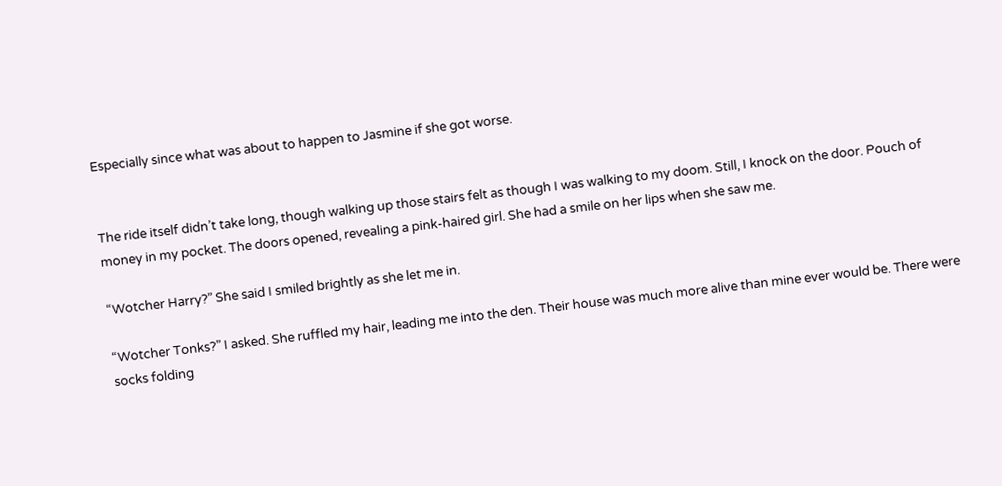Especially since what was about to happen to Jasmine if she got worse.


The ride itself didn’t take long, though walking up those stairs felt as though I was walking to my doom. Still, I knock on the door. Pouch of money in my pocket. The doors opened, revealing a pink-haired girl. She had a smile on her lips when she saw me.

“Wotcher Harry?” She said I smiled brightly as she let me in.

“Wotcher Tonks?” I asked. She ruffled my hair, leading me into the den. Their house was much more alive than mine ever would be. There were socks folding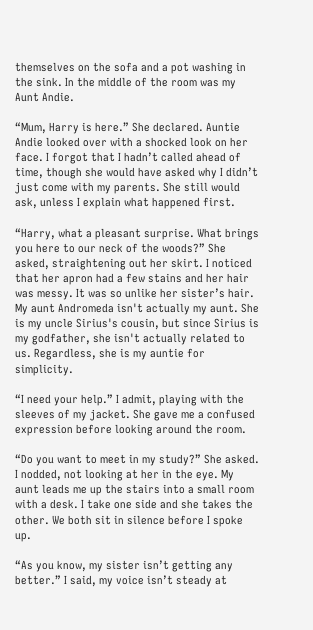themselves on the sofa and a pot washing in the sink. In the middle of the room was my Aunt Andie.

“Mum, Harry is here.” She declared. Auntie Andie looked over with a shocked look on her face. I forgot that I hadn’t called ahead of time, though she would have asked why I didn’t just come with my parents. She still would ask, unless I explain what happened first.

“Harry, what a pleasant surprise. What brings you here to our neck of the woods?” She asked, straightening out her skirt. I noticed that her apron had a few stains and her hair was messy. It was so unlike her sister’s hair. My aunt Andromeda isn't actually my aunt. She is my uncle Sirius's cousin, but since Sirius is my godfather, she isn't actually related to us. Regardless, she is my auntie for simplicity.

“I need your help.” I admit, playing with the sleeves of my jacket. She gave me a confused expression before looking around the room.

“Do you want to meet in my study?” She asked. I nodded, not looking at her in the eye. My aunt leads me up the stairs into a small room with a desk. I take one side and she takes the other. We both sit in silence before I spoke up.

“As you know, my sister isn’t getting any better.” I said, my voice isn’t steady at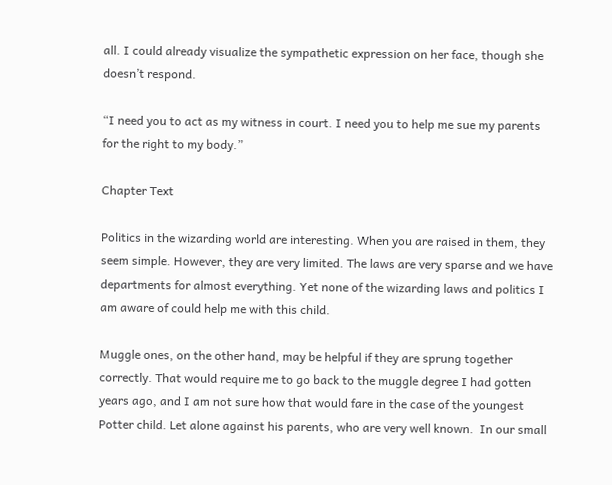all. I could already visualize the sympathetic expression on her face, though she doesn’t respond.

“I need you to act as my witness in court. I need you to help me sue my parents for the right to my body.”

Chapter Text

Politics in the wizarding world are interesting. When you are raised in them, they seem simple. However, they are very limited. The laws are very sparse and we have departments for almost everything. Yet none of the wizarding laws and politics I am aware of could help me with this child.

Muggle ones, on the other hand, may be helpful if they are sprung together correctly. That would require me to go back to the muggle degree I had gotten years ago, and I am not sure how that would fare in the case of the youngest Potter child. Let alone against his parents, who are very well known.  In our small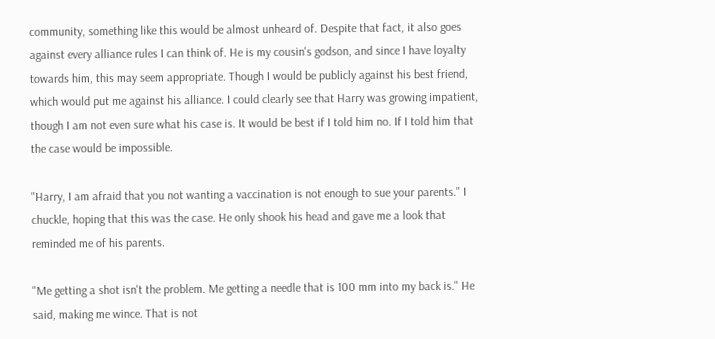community, something like this would be almost unheard of. Despite that fact, it also goes against every alliance rules I can think of. He is my cousin's godson, and since I have loyalty towards him, this may seem appropriate. Though I would be publicly against his best friend, which would put me against his alliance. I could clearly see that Harry was growing impatient, though I am not even sure what his case is. It would be best if I told him no. If I told him that the case would be impossible.

"Harry, I am afraid that you not wanting a vaccination is not enough to sue your parents." I chuckle, hoping that this was the case. He only shook his head and gave me a look that reminded me of his parents.

"Me getting a shot isn't the problem. Me getting a needle that is 100 mm into my back is." He said, making me wince. That is not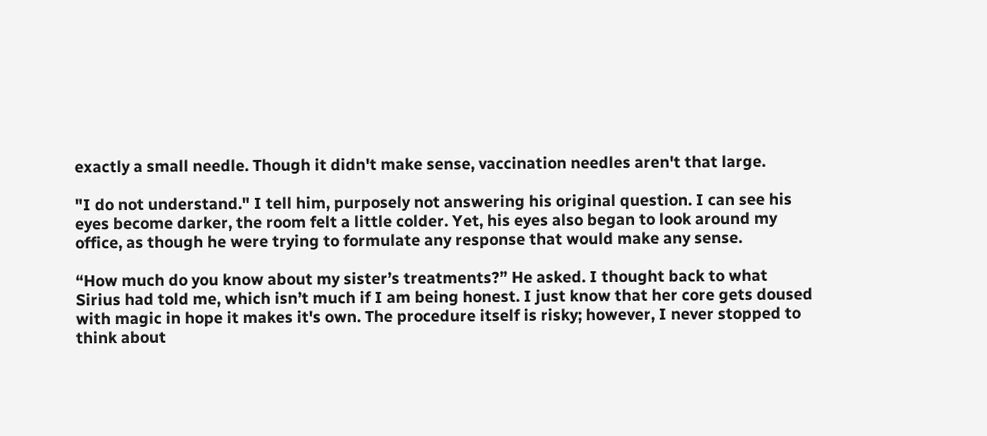exactly a small needle. Though it didn't make sense, vaccination needles aren't that large.

"I do not understand." I tell him, purposely not answering his original question. I can see his eyes become darker, the room felt a little colder. Yet, his eyes also began to look around my office, as though he were trying to formulate any response that would make any sense.

“How much do you know about my sister’s treatments?” He asked. I thought back to what Sirius had told me, which isn’t much if I am being honest. I just know that her core gets doused with magic in hope it makes it's own. The procedure itself is risky; however, I never stopped to think about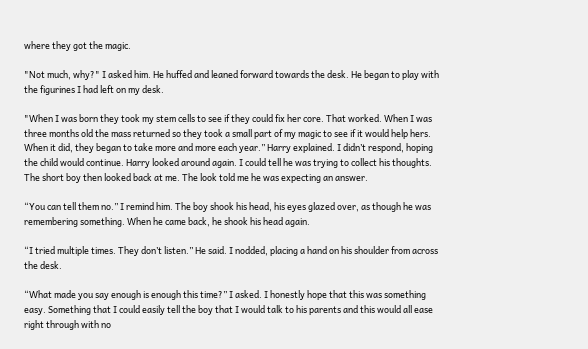where they got the magic.

"Not much, why?" I asked him. He huffed and leaned forward towards the desk. He began to play with the figurines I had left on my desk.

"When I was born they took my stem cells to see if they could fix her core. That worked. When I was three months old the mass returned so they took a small part of my magic to see if it would help hers. When it did, they began to take more and more each year.” Harry explained. I didn’t respond, hoping the child would continue. Harry looked around again. I could tell he was trying to collect his thoughts. The short boy then looked back at me. The look told me he was expecting an answer.

“You can tell them no.” I remind him. The boy shook his head, his eyes glazed over, as though he was remembering something. When he came back, he shook his head again.

“I tried multiple times. They don’t listen.” He said. I nodded, placing a hand on his shoulder from across the desk.

“What made you say enough is enough this time?” I asked. I honestly hope that this was something easy. Something that I could easily tell the boy that I would talk to his parents and this would all ease right through with no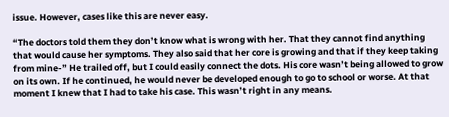issue. However, cases like this are never easy.

“The doctors told them they don’t know what is wrong with her. That they cannot find anything that would cause her symptoms. They also said that her core is growing and that if they keep taking from mine-” He trailed off, but I could easily connect the dots. His core wasn’t being allowed to grow on its own. If he continued, he would never be developed enough to go to school or worse. At that moment I knew that I had to take his case. This wasn’t right in any means.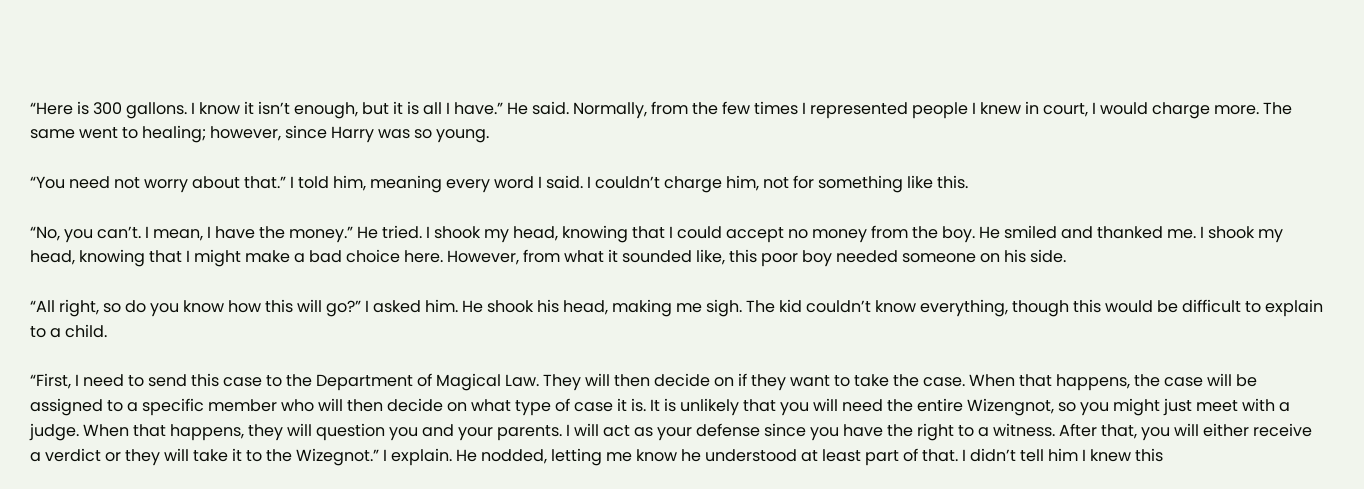“Here is 300 gallons. I know it isn’t enough, but it is all I have.” He said. Normally, from the few times I represented people I knew in court, I would charge more. The same went to healing; however, since Harry was so young.

“You need not worry about that.” I told him, meaning every word I said. I couldn’t charge him, not for something like this.

“No, you can’t. I mean, I have the money.” He tried. I shook my head, knowing that I could accept no money from the boy. He smiled and thanked me. I shook my head, knowing that I might make a bad choice here. However, from what it sounded like, this poor boy needed someone on his side.

“All right, so do you know how this will go?” I asked him. He shook his head, making me sigh. The kid couldn’t know everything, though this would be difficult to explain to a child.

“First, I need to send this case to the Department of Magical Law. They will then decide on if they want to take the case. When that happens, the case will be assigned to a specific member who will then decide on what type of case it is. It is unlikely that you will need the entire Wizengnot, so you might just meet with a judge. When that happens, they will question you and your parents. I will act as your defense since you have the right to a witness. After that, you will either receive a verdict or they will take it to the Wizegnot.” I explain. He nodded, letting me know he understood at least part of that. I didn’t tell him I knew this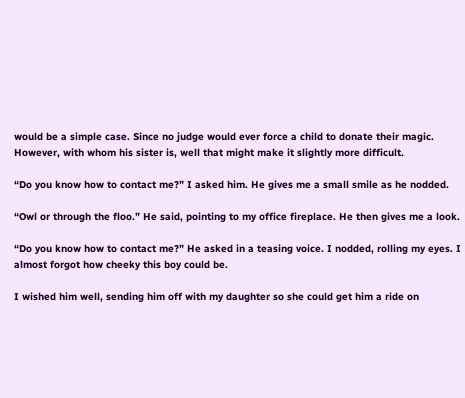would be a simple case. Since no judge would ever force a child to donate their magic. However, with whom his sister is, well that might make it slightly more difficult.

“Do you know how to contact me?” I asked him. He gives me a small smile as he nodded.

“Owl or through the floo.” He said, pointing to my office fireplace. He then gives me a look.

“Do you know how to contact me?” He asked in a teasing voice. I nodded, rolling my eyes. I almost forgot how cheeky this boy could be.

I wished him well, sending him off with my daughter so she could get him a ride on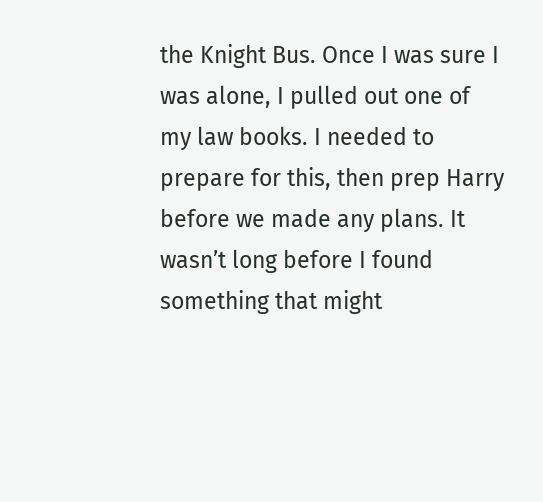the Knight Bus. Once I was sure I was alone, I pulled out one of my law books. I needed to prepare for this, then prep Harry before we made any plans. It wasn’t long before I found something that might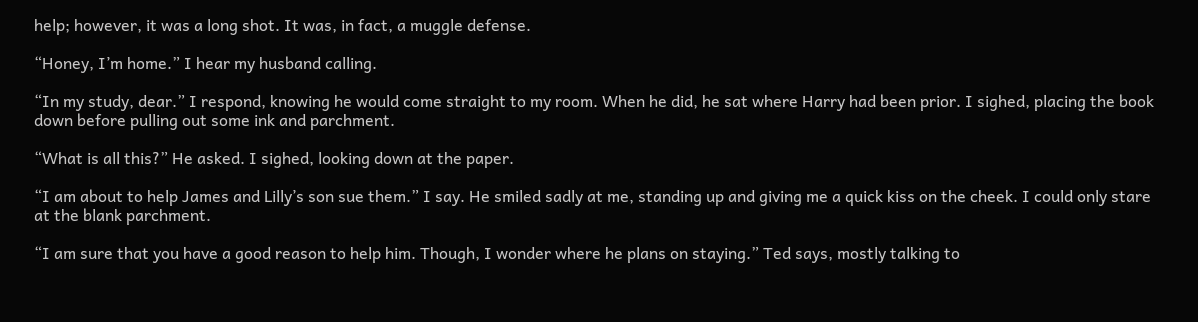help; however, it was a long shot. It was, in fact, a muggle defense.

“Honey, I’m home.” I hear my husband calling.

“In my study, dear.” I respond, knowing he would come straight to my room. When he did, he sat where Harry had been prior. I sighed, placing the book down before pulling out some ink and parchment.

“What is all this?” He asked. I sighed, looking down at the paper.

“I am about to help James and Lilly’s son sue them.” I say. He smiled sadly at me, standing up and giving me a quick kiss on the cheek. I could only stare at the blank parchment.

“I am sure that you have a good reason to help him. Though, I wonder where he plans on staying.” Ted says, mostly talking to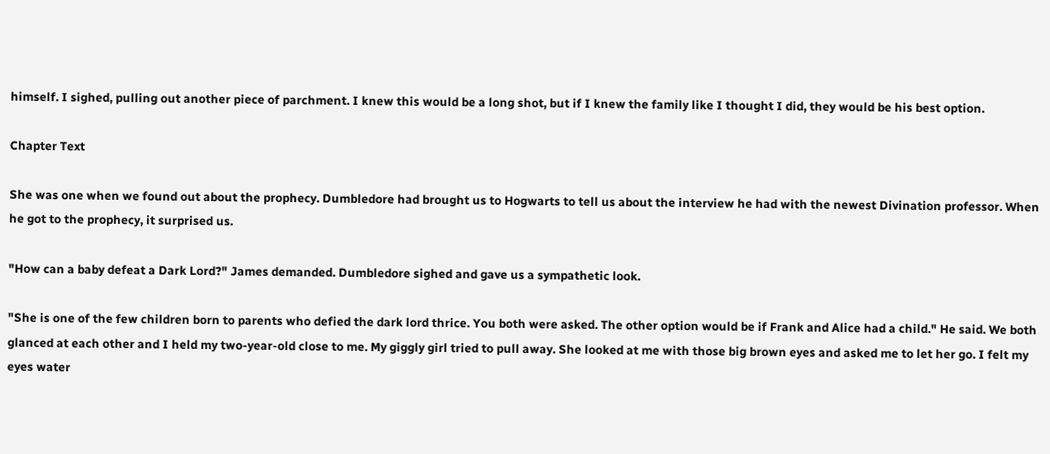himself. I sighed, pulling out another piece of parchment. I knew this would be a long shot, but if I knew the family like I thought I did, they would be his best option.

Chapter Text

She was one when we found out about the prophecy. Dumbledore had brought us to Hogwarts to tell us about the interview he had with the newest Divination professor. When he got to the prophecy, it surprised us.

"How can a baby defeat a Dark Lord?" James demanded. Dumbledore sighed and gave us a sympathetic look.

"She is one of the few children born to parents who defied the dark lord thrice. You both were asked. The other option would be if Frank and Alice had a child." He said. We both glanced at each other and I held my two-year-old close to me. My giggly girl tried to pull away. She looked at me with those big brown eyes and asked me to let her go. I felt my eyes water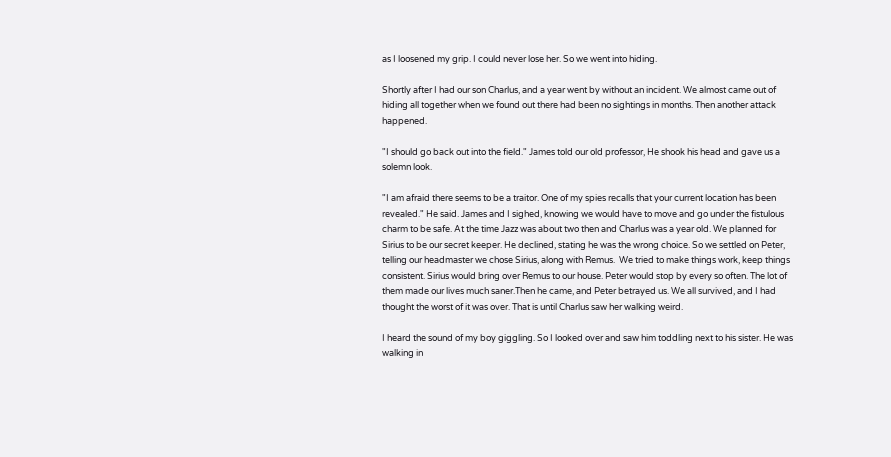as I loosened my grip. I could never lose her. So we went into hiding.

Shortly after I had our son Charlus, and a year went by without an incident. We almost came out of hiding all together when we found out there had been no sightings in months. Then another attack happened.

"I should go back out into the field." James told our old professor, He shook his head and gave us a solemn look.

"I am afraid there seems to be a traitor. One of my spies recalls that your current location has been revealed." He said. James and I sighed, knowing we would have to move and go under the fistulous charm to be safe. At the time Jazz was about two then and Charlus was a year old. We planned for Sirius to be our secret keeper. He declined, stating he was the wrong choice. So we settled on Peter, telling our headmaster we chose Sirius, along with Remus.  We tried to make things work, keep things consistent. Sirius would bring over Remus to our house. Peter would stop by every so often. The lot of them made our lives much saner.Then he came, and Peter betrayed us. We all survived, and I had thought the worst of it was over. That is until Charlus saw her walking weird.

I heard the sound of my boy giggling. So I looked over and saw him toddling next to his sister. He was walking in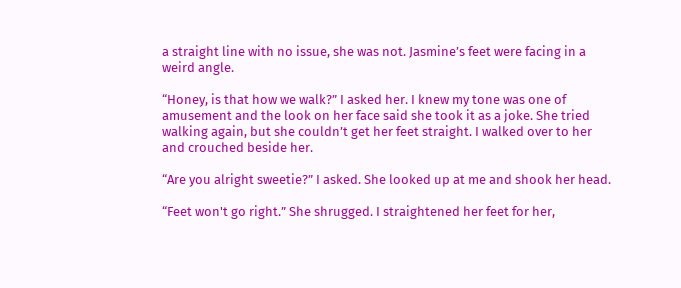a straight line with no issue, she was not. Jasmine’s feet were facing in a weird angle.

“Honey, is that how we walk?” I asked her. I knew my tone was one of amusement and the look on her face said she took it as a joke. She tried walking again, but she couldn’t get her feet straight. I walked over to her and crouched beside her.

“Are you alright sweetie?” I asked. She looked up at me and shook her head.

“Feet won't go right.” She shrugged. I straightened her feet for her,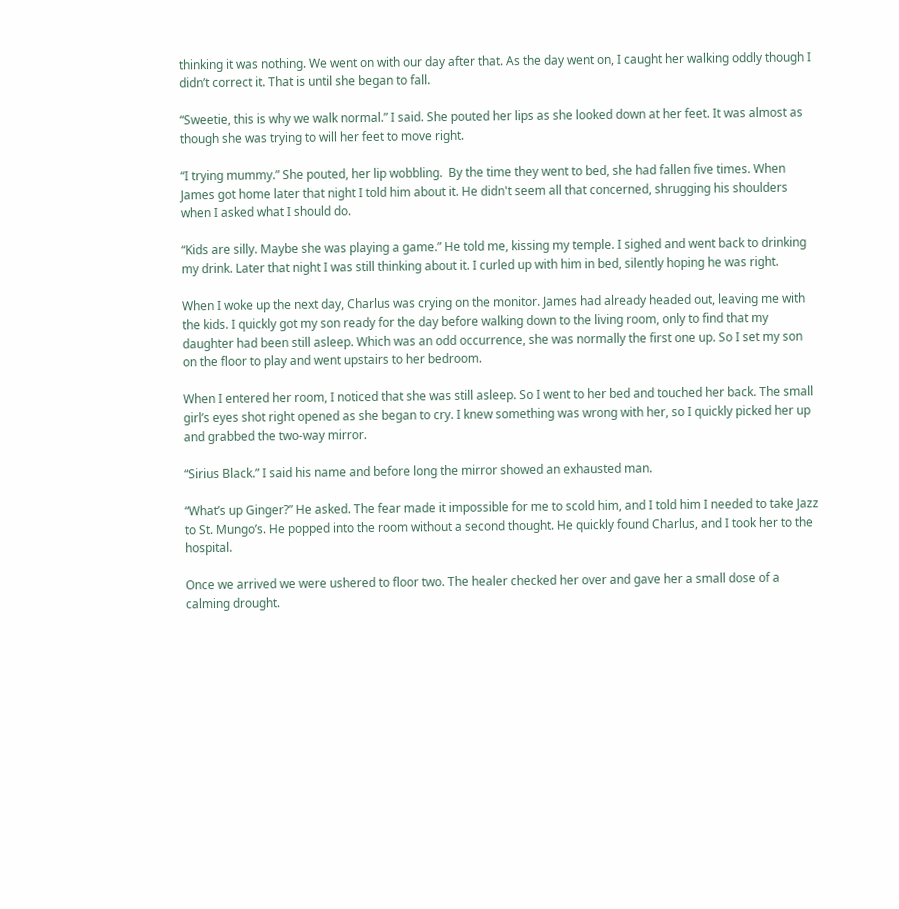thinking it was nothing. We went on with our day after that. As the day went on, I caught her walking oddly though I didn’t correct it. That is until she began to fall.

“Sweetie, this is why we walk normal.” I said. She pouted her lips as she looked down at her feet. It was almost as though she was trying to will her feet to move right.

“I trying mummy.” She pouted, her lip wobbling.  By the time they went to bed, she had fallen five times. When James got home later that night I told him about it. He didn't seem all that concerned, shrugging his shoulders when I asked what I should do.

“Kids are silly. Maybe she was playing a game.” He told me, kissing my temple. I sighed and went back to drinking my drink. Later that night I was still thinking about it. I curled up with him in bed, silently hoping he was right.

When I woke up the next day, Charlus was crying on the monitor. James had already headed out, leaving me with the kids. I quickly got my son ready for the day before walking down to the living room, only to find that my daughter had been still asleep. Which was an odd occurrence, she was normally the first one up. So I set my son on the floor to play and went upstairs to her bedroom.

When I entered her room, I noticed that she was still asleep. So I went to her bed and touched her back. The small girl’s eyes shot right opened as she began to cry. I knew something was wrong with her, so I quickly picked her up and grabbed the two-way mirror.

“Sirius Black.” I said his name and before long the mirror showed an exhausted man.

“What’s up Ginger?” He asked. The fear made it impossible for me to scold him, and I told him I needed to take Jazz to St. Mungo’s. He popped into the room without a second thought. He quickly found Charlus, and I took her to the hospital.

Once we arrived we were ushered to floor two. The healer checked her over and gave her a small dose of a calming drought.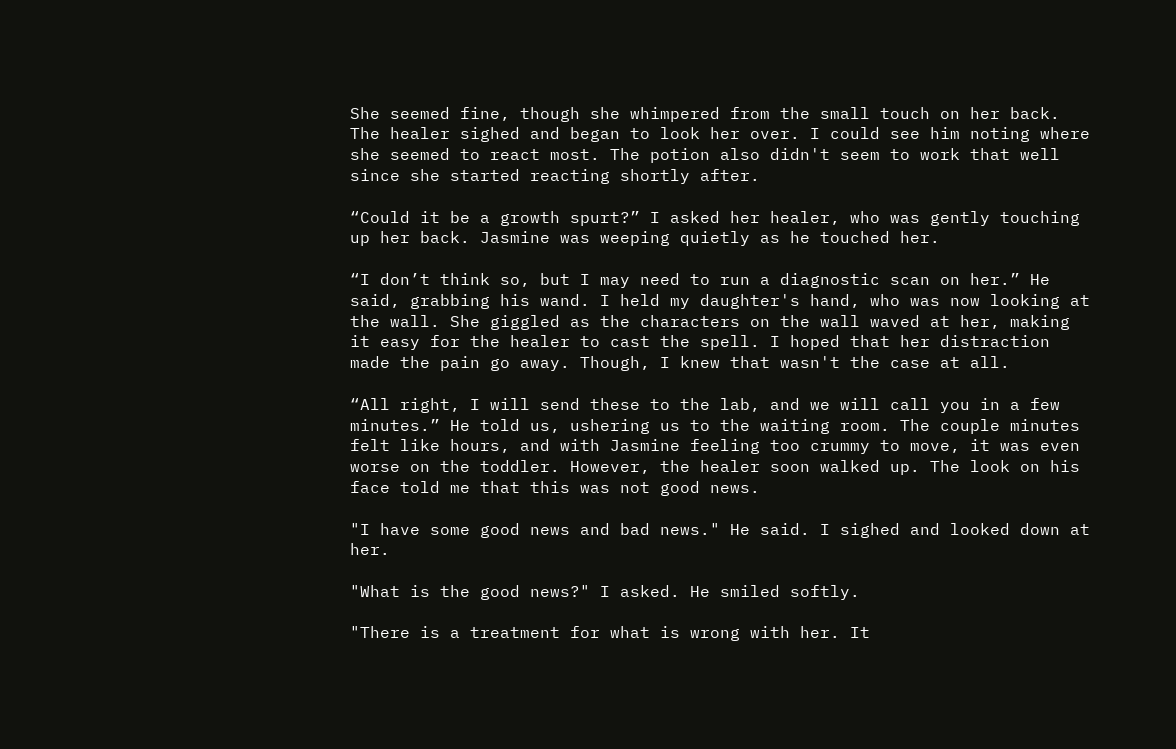She seemed fine, though she whimpered from the small touch on her back. The healer sighed and began to look her over. I could see him noting where she seemed to react most. The potion also didn't seem to work that well since she started reacting shortly after.

“Could it be a growth spurt?” I asked her healer, who was gently touching up her back. Jasmine was weeping quietly as he touched her.

“I don’t think so, but I may need to run a diagnostic scan on her.” He said, grabbing his wand. I held my daughter's hand, who was now looking at the wall. She giggled as the characters on the wall waved at her, making it easy for the healer to cast the spell. I hoped that her distraction made the pain go away. Though, I knew that wasn't the case at all.

“All right, I will send these to the lab, and we will call you in a few minutes.” He told us, ushering us to the waiting room. The couple minutes felt like hours, and with Jasmine feeling too crummy to move, it was even worse on the toddler. However, the healer soon walked up. The look on his face told me that this was not good news.

"I have some good news and bad news." He said. I sighed and looked down at her.

"What is the good news?" I asked. He smiled softly.

"There is a treatment for what is wrong with her. It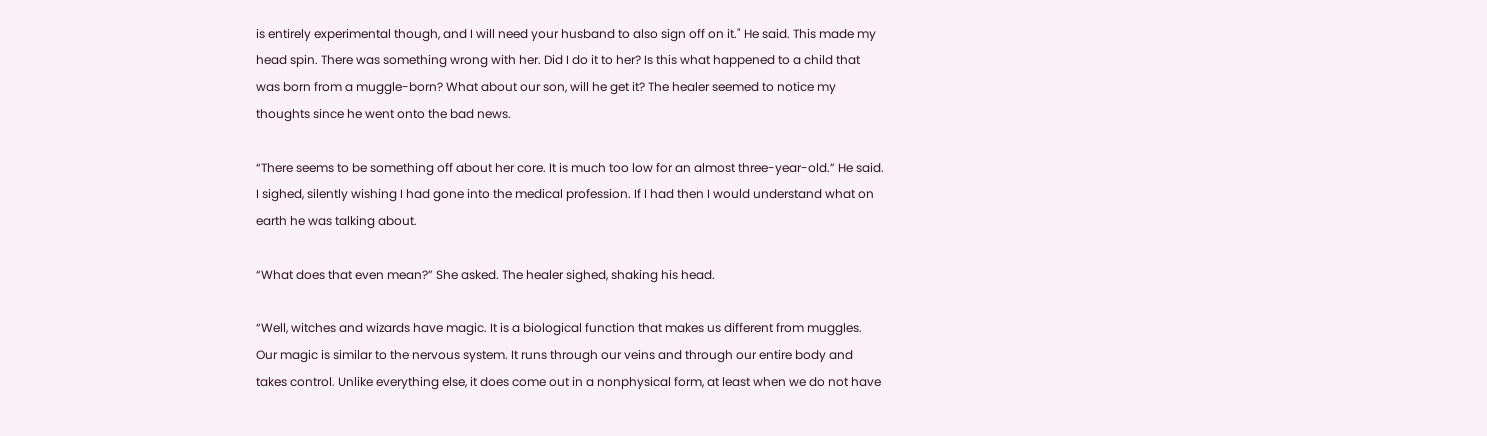is entirely experimental though, and I will need your husband to also sign off on it." He said. This made my head spin. There was something wrong with her. Did I do it to her? Is this what happened to a child that was born from a muggle-born? What about our son, will he get it? The healer seemed to notice my thoughts since he went onto the bad news.

“There seems to be something off about her core. It is much too low for an almost three-year-old.” He said. I sighed, silently wishing I had gone into the medical profession. If I had then I would understand what on earth he was talking about.

“What does that even mean?” She asked. The healer sighed, shaking his head.

“Well, witches and wizards have magic. It is a biological function that makes us different from muggles. Our magic is similar to the nervous system. It runs through our veins and through our entire body and takes control. Unlike everything else, it does come out in a nonphysical form, at least when we do not have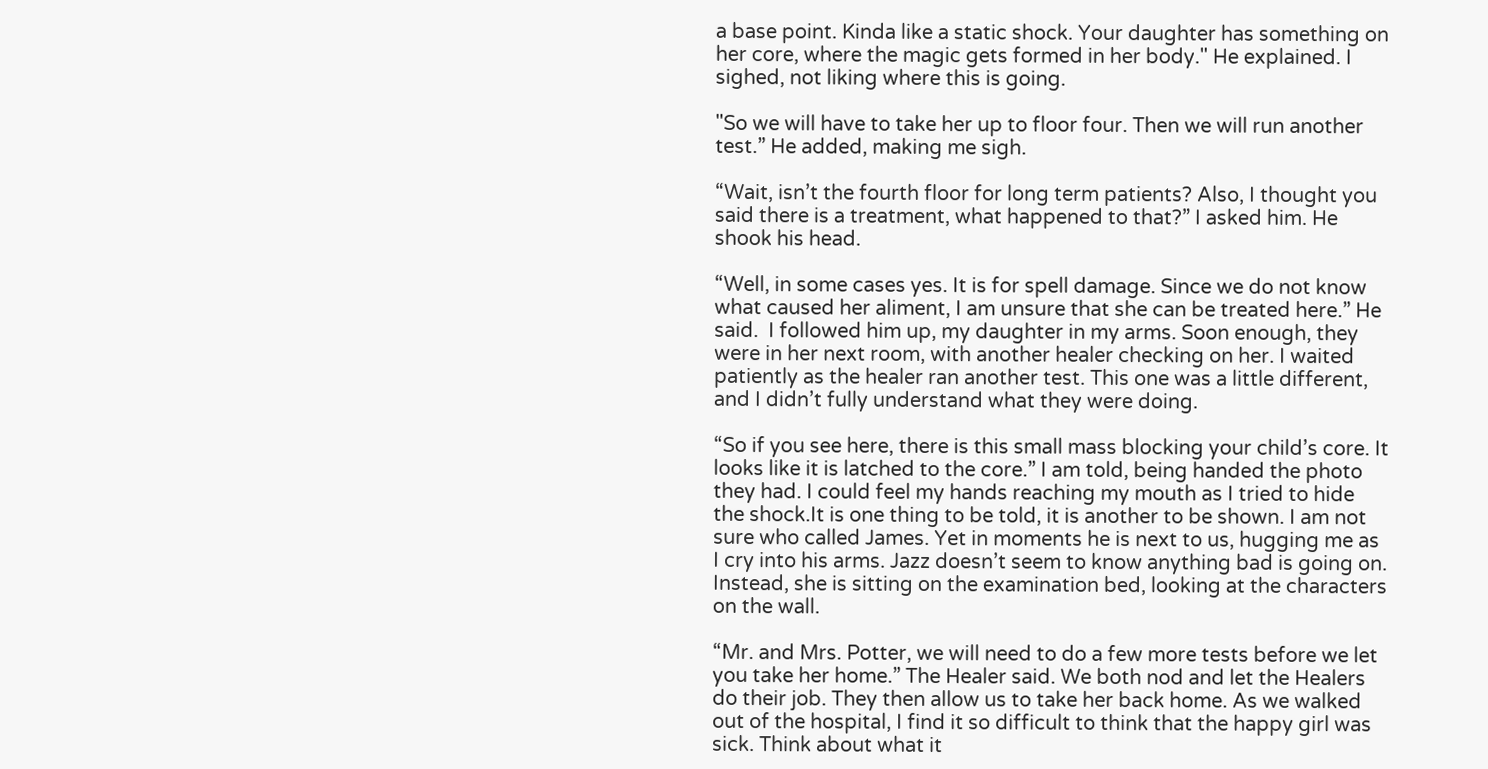a base point. Kinda like a static shock. Your daughter has something on her core, where the magic gets formed in her body." He explained. I sighed, not liking where this is going.

"So we will have to take her up to floor four. Then we will run another test.” He added, making me sigh.

“Wait, isn’t the fourth floor for long term patients? Also, I thought you said there is a treatment, what happened to that?” I asked him. He shook his head.

“Well, in some cases yes. It is for spell damage. Since we do not know what caused her aliment, I am unsure that she can be treated here.” He said.  I followed him up, my daughter in my arms. Soon enough, they were in her next room, with another healer checking on her. I waited patiently as the healer ran another test. This one was a little different, and I didn’t fully understand what they were doing.

“So if you see here, there is this small mass blocking your child’s core. It looks like it is latched to the core.” I am told, being handed the photo they had. I could feel my hands reaching my mouth as I tried to hide the shock.It is one thing to be told, it is another to be shown. I am not sure who called James. Yet in moments he is next to us, hugging me as I cry into his arms. Jazz doesn’t seem to know anything bad is going on. Instead, she is sitting on the examination bed, looking at the characters on the wall.

“Mr. and Mrs. Potter, we will need to do a few more tests before we let you take her home.” The Healer said. We both nod and let the Healers do their job. They then allow us to take her back home. As we walked out of the hospital, I find it so difficult to think that the happy girl was sick. Think about what it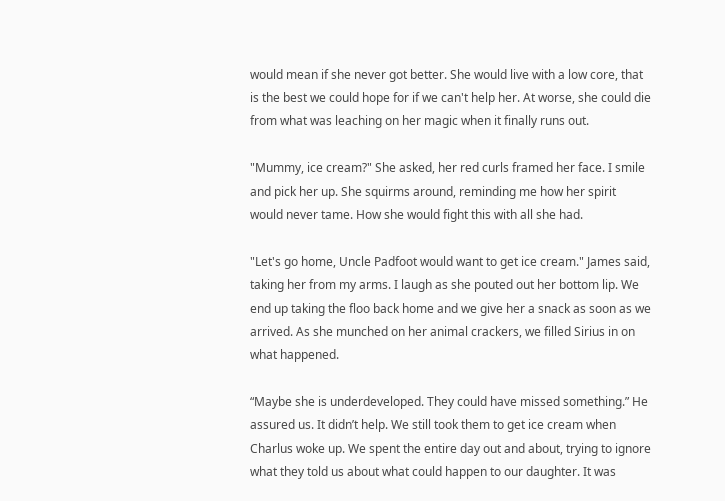would mean if she never got better. She would live with a low core, that is the best we could hope for if we can't help her. At worse, she could die from what was leaching on her magic when it finally runs out.

"Mummy, ice cream?" She asked, her red curls framed her face. I smile and pick her up. She squirms around, reminding me how her spirit would never tame. How she would fight this with all she had.

"Let's go home, Uncle Padfoot would want to get ice cream." James said, taking her from my arms. I laugh as she pouted out her bottom lip. We end up taking the floo back home and we give her a snack as soon as we arrived. As she munched on her animal crackers, we filled Sirius in on what happened.

“Maybe she is underdeveloped. They could have missed something.” He assured us. It didn’t help. We still took them to get ice cream when Charlus woke up. We spent the entire day out and about, trying to ignore what they told us about what could happen to our daughter. It was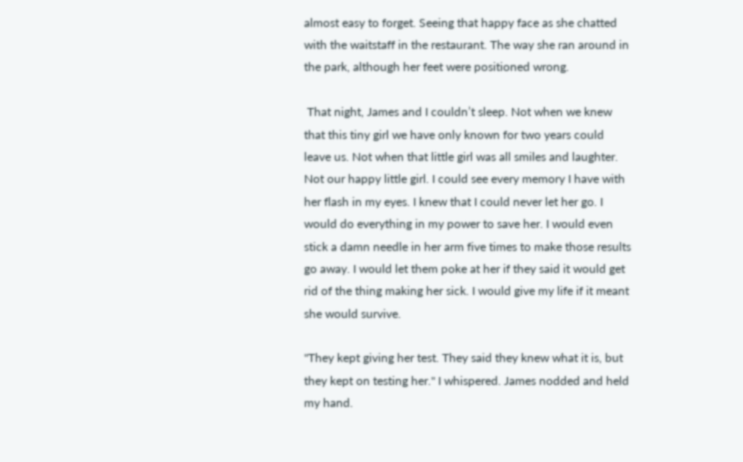almost easy to forget. Seeing that happy face as she chatted with the waitstaff in the restaurant. The way she ran around in the park, although her feet were positioned wrong.

 That night, James and I couldn’t sleep. Not when we knew that this tiny girl we have only known for two years could leave us. Not when that little girl was all smiles and laughter. Not our happy little girl. I could see every memory I have with her flash in my eyes. I knew that I could never let her go. I would do everything in my power to save her. I would even stick a damn needle in her arm five times to make those results go away. I would let them poke at her if they said it would get rid of the thing making her sick. I would give my life if it meant she would survive.

"They kept giving her test. They said they knew what it is, but they kept on testing her." I whispered. James nodded and held my hand.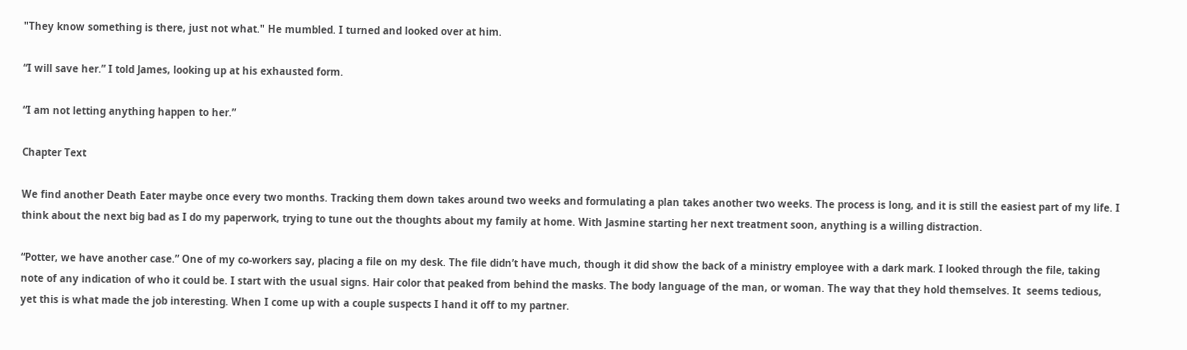"They know something is there, just not what." He mumbled. I turned and looked over at him.

“I will save her.” I told James, looking up at his exhausted form.

“I am not letting anything happen to her.”

Chapter Text

We find another Death Eater maybe once every two months. Tracking them down takes around two weeks and formulating a plan takes another two weeks. The process is long, and it is still the easiest part of my life. I think about the next big bad as I do my paperwork, trying to tune out the thoughts about my family at home. With Jasmine starting her next treatment soon, anything is a willing distraction.

“Potter, we have another case.” One of my co-workers say, placing a file on my desk. The file didn’t have much, though it did show the back of a ministry employee with a dark mark. I looked through the file, taking note of any indication of who it could be. I start with the usual signs. Hair color that peaked from behind the masks. The body language of the man, or woman. The way that they hold themselves. It  seems tedious, yet this is what made the job interesting. When I come up with a couple suspects I hand it off to my partner.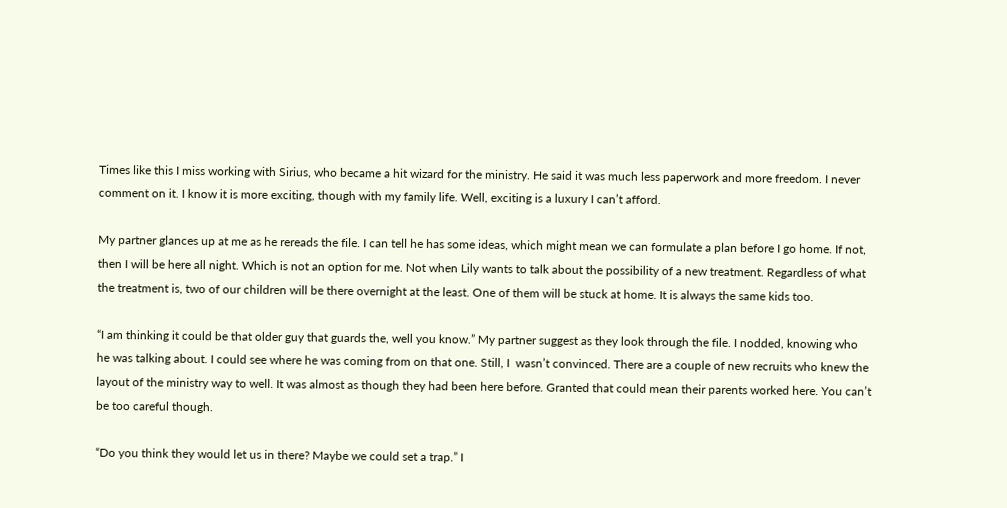Times like this I miss working with Sirius, who became a hit wizard for the ministry. He said it was much less paperwork and more freedom. I never comment on it. I know it is more exciting, though with my family life. Well, exciting is a luxury I can’t afford.

My partner glances up at me as he rereads the file. I can tell he has some ideas, which might mean we can formulate a plan before I go home. If not, then I will be here all night. Which is not an option for me. Not when Lily wants to talk about the possibility of a new treatment. Regardless of what the treatment is, two of our children will be there overnight at the least. One of them will be stuck at home. It is always the same kids too.

“I am thinking it could be that older guy that guards the, well you know.” My partner suggest as they look through the file. I nodded, knowing who he was talking about. I could see where he was coming from on that one. Still, I  wasn’t convinced. There are a couple of new recruits who knew the layout of the ministry way to well. It was almost as though they had been here before. Granted that could mean their parents worked here. You can’t be too careful though.

“Do you think they would let us in there? Maybe we could set a trap.” I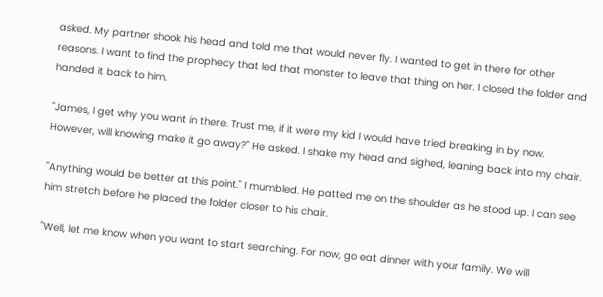asked. My partner shook his head and told me that would never fly. I wanted to get in there for other reasons. I want to find the prophecy that led that monster to leave that thing on her. I closed the folder and handed it back to him.

"James, I get why you want in there. Trust me, if it were my kid I would have tried breaking in by now. However, will knowing make it go away?" He asked. I shake my head and sighed, leaning back into my chair.

"Anything would be better at this point." I mumbled. He patted me on the shoulder as he stood up. I can see him stretch before he placed the folder closer to his chair.

"Well, let me know when you want to start searching. For now, go eat dinner with your family. We will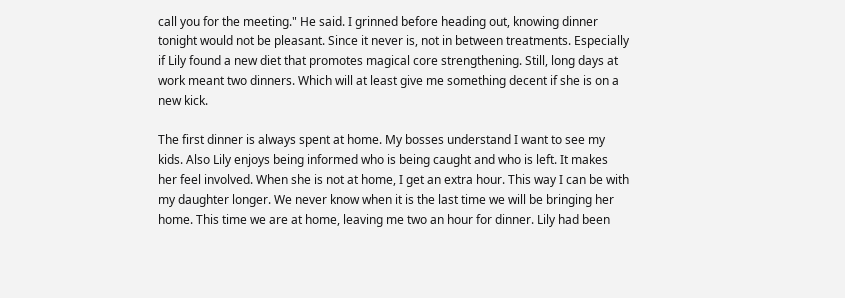call you for the meeting." He said. I grinned before heading out, knowing dinner tonight would not be pleasant. Since it never is, not in between treatments. Especially if Lily found a new diet that promotes magical core strengthening. Still, long days at work meant two dinners. Which will at least give me something decent if she is on a new kick.

The first dinner is always spent at home. My bosses understand I want to see my kids. Also Lily enjoys being informed who is being caught and who is left. It makes her feel involved. When she is not at home, I get an extra hour. This way I can be with my daughter longer. We never know when it is the last time we will be bringing her home. This time we are at home, leaving me two an hour for dinner. Lily had been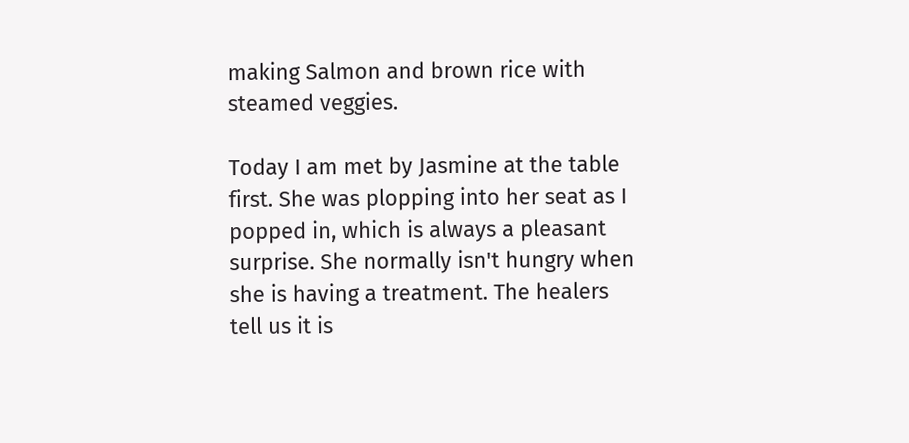making Salmon and brown rice with steamed veggies.

Today I am met by Jasmine at the table first. She was plopping into her seat as I popped in, which is always a pleasant surprise. She normally isn't hungry when she is having a treatment. The healers tell us it is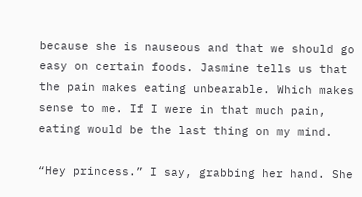because she is nauseous and that we should go easy on certain foods. Jasmine tells us that the pain makes eating unbearable. Which makes sense to me. If I were in that much pain, eating would be the last thing on my mind.

“Hey princess.” I say, grabbing her hand. She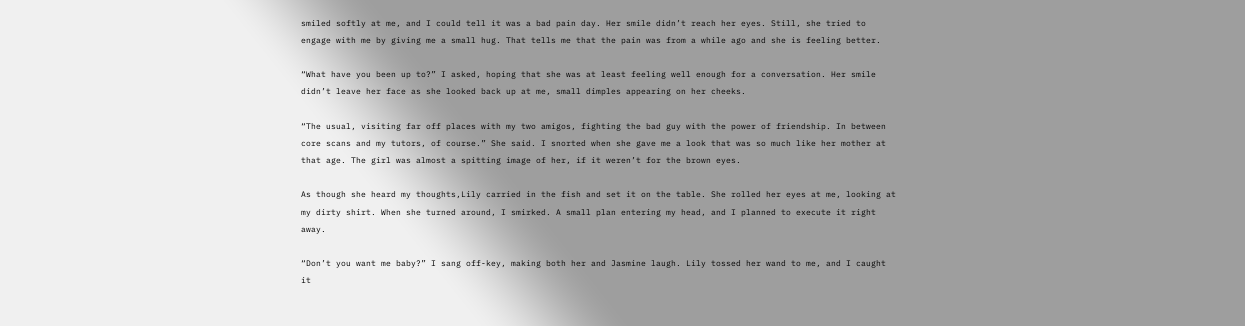smiled softly at me, and I could tell it was a bad pain day. Her smile didn’t reach her eyes. Still, she tried to engage with me by giving me a small hug. That tells me that the pain was from a while ago and she is feeling better.

“What have you been up to?” I asked, hoping that she was at least feeling well enough for a conversation. Her smile didn’t leave her face as she looked back up at me, small dimples appearing on her cheeks.

“The usual, visiting far off places with my two amigos, fighting the bad guy with the power of friendship. In between core scans and my tutors, of course.” She said. I snorted when she gave me a look that was so much like her mother at that age. The girl was almost a spitting image of her, if it weren’t for the brown eyes.

As though she heard my thoughts,Lily carried in the fish and set it on the table. She rolled her eyes at me, looking at my dirty shirt. When she turned around, I smirked. A small plan entering my head, and I planned to execute it right away.

“Don’t you want me baby?” I sang off-key, making both her and Jasmine laugh. Lily tossed her wand to me, and I caught it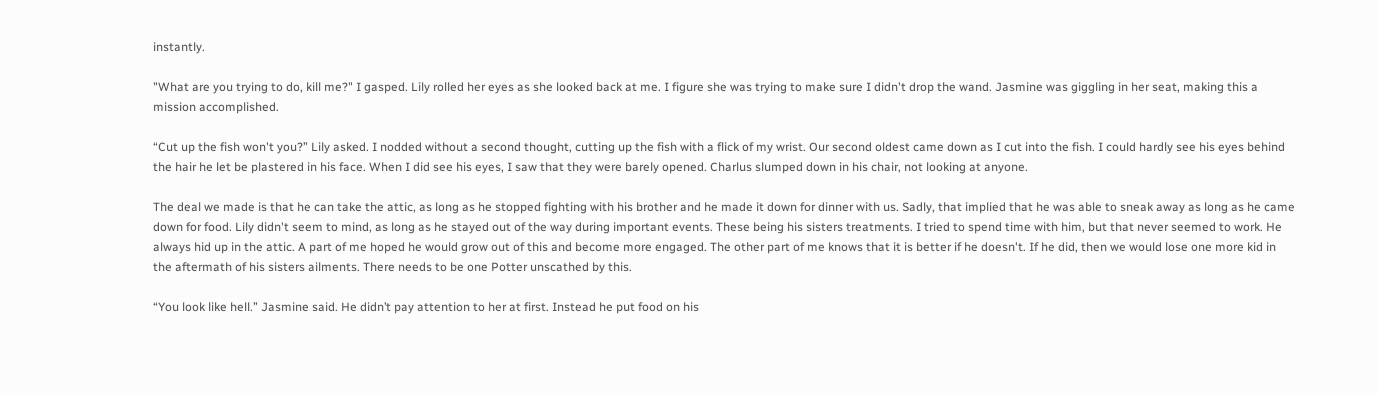instantly.

"What are you trying to do, kill me?" I gasped. Lily rolled her eyes as she looked back at me. I figure she was trying to make sure I didn't drop the wand. Jasmine was giggling in her seat, making this a mission accomplished.

“Cut up the fish won't you?” Lily asked. I nodded without a second thought, cutting up the fish with a flick of my wrist. Our second oldest came down as I cut into the fish. I could hardly see his eyes behind the hair he let be plastered in his face. When I did see his eyes, I saw that they were barely opened. Charlus slumped down in his chair, not looking at anyone.

The deal we made is that he can take the attic, as long as he stopped fighting with his brother and he made it down for dinner with us. Sadly, that implied that he was able to sneak away as long as he came down for food. Lily didn't seem to mind, as long as he stayed out of the way during important events. These being his sisters treatments. I tried to spend time with him, but that never seemed to work. He always hid up in the attic. A part of me hoped he would grow out of this and become more engaged. The other part of me knows that it is better if he doesn't. If he did, then we would lose one more kid in the aftermath of his sisters ailments. There needs to be one Potter unscathed by this.

“You look like hell.” Jasmine said. He didn’t pay attention to her at first. Instead he put food on his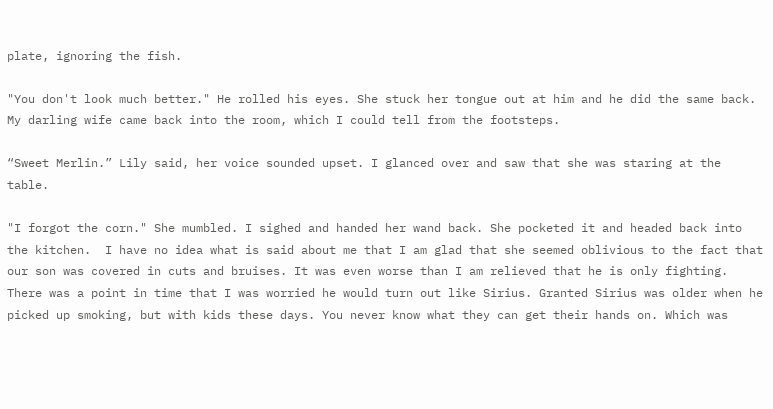plate, ignoring the fish.

"You don't look much better." He rolled his eyes. She stuck her tongue out at him and he did the same back. My darling wife came back into the room, which I could tell from the footsteps.

“Sweet Merlin.” Lily said, her voice sounded upset. I glanced over and saw that she was staring at the table.

"I forgot the corn." She mumbled. I sighed and handed her wand back. She pocketed it and headed back into the kitchen.  I have no idea what is said about me that I am glad that she seemed oblivious to the fact that our son was covered in cuts and bruises. It was even worse than I am relieved that he is only fighting.  There was a point in time that I was worried he would turn out like Sirius. Granted Sirius was older when he picked up smoking, but with kids these days. You never know what they can get their hands on. Which was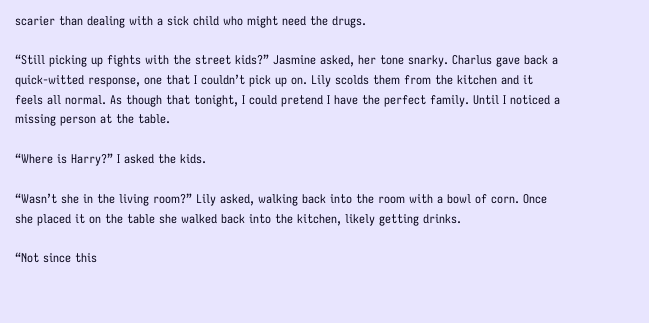scarier than dealing with a sick child who might need the drugs.

“Still picking up fights with the street kids?” Jasmine asked, her tone snarky. Charlus gave back a quick-witted response, one that I couldn’t pick up on. Lily scolds them from the kitchen and it feels all normal. As though that tonight, I could pretend I have the perfect family. Until I noticed a missing person at the table.

“Where is Harry?” I asked the kids.

“Wasn’t she in the living room?” Lily asked, walking back into the room with a bowl of corn. Once she placed it on the table she walked back into the kitchen, likely getting drinks.

“Not since this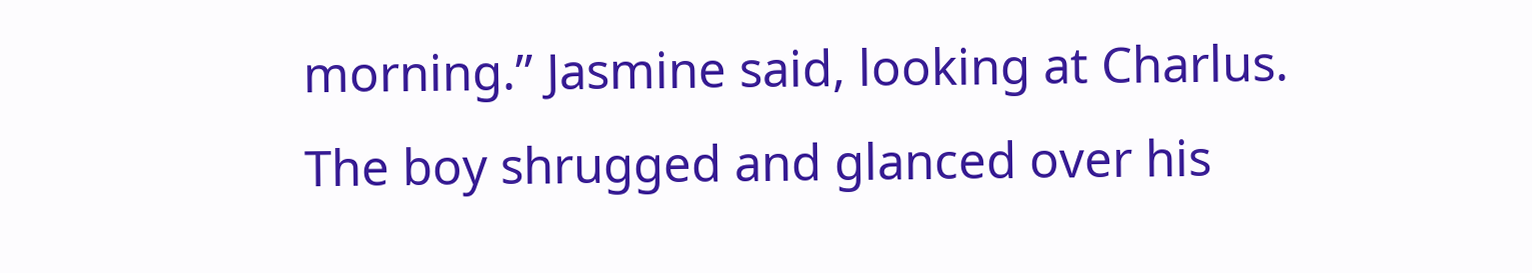morning.” Jasmine said, looking at Charlus. The boy shrugged and glanced over his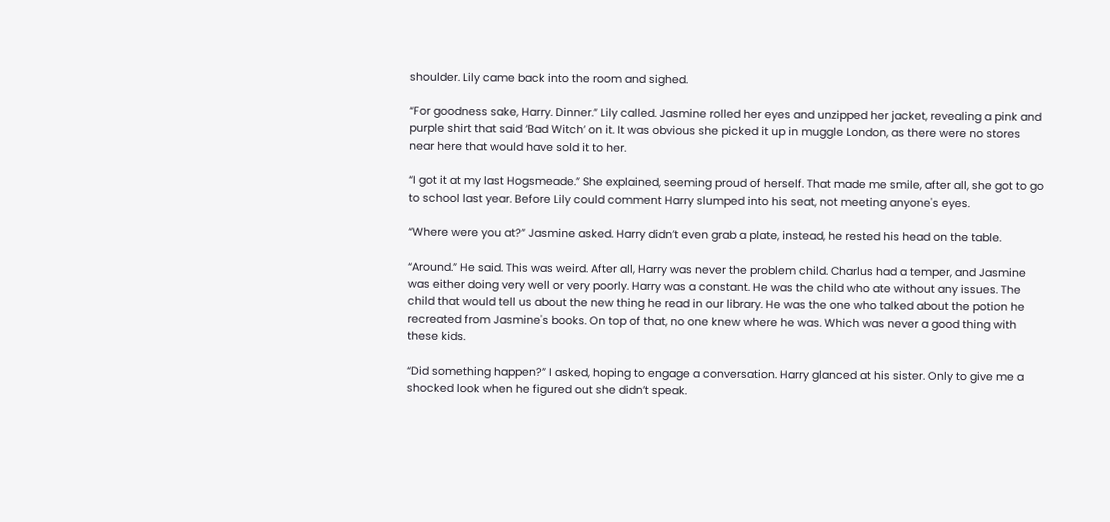shoulder. Lily came back into the room and sighed.

“For goodness sake, Harry. Dinner.” Lily called. Jasmine rolled her eyes and unzipped her jacket, revealing a pink and purple shirt that said ‘Bad Witch’ on it. It was obvious she picked it up in muggle London, as there were no stores near here that would have sold it to her.

“I got it at my last Hogsmeade.” She explained, seeming proud of herself. That made me smile, after all, she got to go to school last year. Before Lily could comment Harry slumped into his seat, not meeting anyone's eyes.

“Where were you at?” Jasmine asked. Harry didn’t even grab a plate, instead, he rested his head on the table.

“Around.” He said. This was weird. After all, Harry was never the problem child. Charlus had a temper, and Jasmine was either doing very well or very poorly. Harry was a constant. He was the child who ate without any issues. The child that would tell us about the new thing he read in our library. He was the one who talked about the potion he recreated from Jasmine's books. On top of that, no one knew where he was. Which was never a good thing with these kids.

“Did something happen?” I asked, hoping to engage a conversation. Harry glanced at his sister. Only to give me a shocked look when he figured out she didn’t speak.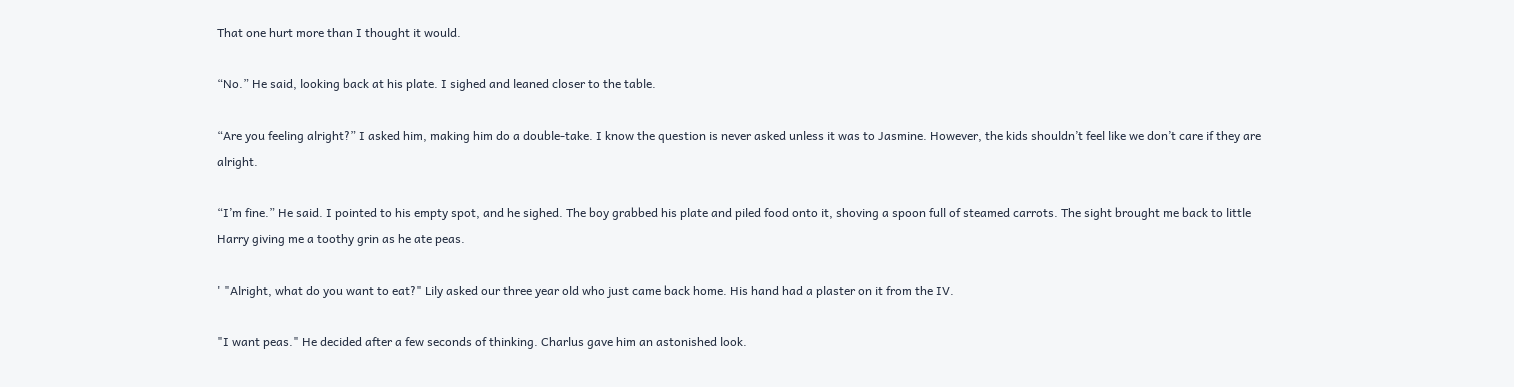That one hurt more than I thought it would.

“No.” He said, looking back at his plate. I sighed and leaned closer to the table.

“Are you feeling alright?” I asked him, making him do a double-take. I know the question is never asked unless it was to Jasmine. However, the kids shouldn’t feel like we don’t care if they are alright.

“I’m fine.” He said. I pointed to his empty spot, and he sighed. The boy grabbed his plate and piled food onto it, shoving a spoon full of steamed carrots. The sight brought me back to little Harry giving me a toothy grin as he ate peas.

' "Alright, what do you want to eat?" Lily asked our three year old who just came back home. His hand had a plaster on it from the IV.

"I want peas." He decided after a few seconds of thinking. Charlus gave him an astonished look.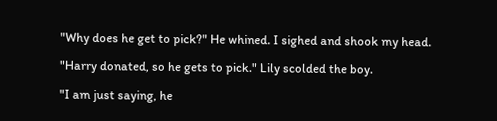"Why does he get to pick?" He whined. I sighed and shook my head.

"Harry donated, so he gets to pick." Lily scolded the boy.

"I am just saying, he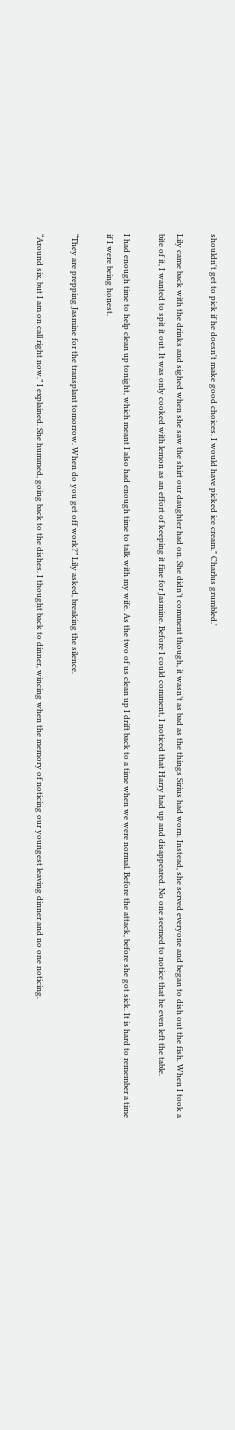shouldn't get to pick if he doesn't make good choices. I would have picked ice cream." Charlus grumbled.'

Lily came back with the drinks and sighed when she saw the shirt our daughter had on. She didn’t comment though, it wasn’t as bad as the things Sirius had worn. Instead, she served everyone and began to dish out the fish. When I took a bite of it, I wanted to spit it out. It was only cooked with lemon as an effort of keeping it fine for Jasmine. Before I could comment, I noticed that Harry had up and disappeared. No one seemed to notice that he even left the table.

I had enough time to help clean up tonight, which meant I also had enough time to talk with my wife. As the two of us clean up I drift back to a time when we were normal. Before the attack, before she got sick. It is hard to remember a time if I were being honest.

“They are prepping Jasmine for the transplant tomorrow. When do you get off work?” Lily asked, breaking the silence.

“Around six, but I am on call right now.” I explained. She hummed, going back to the dishes. I thought back to dinner, wincing when the memory of noticing our youngest leaving dinner and no one noticing.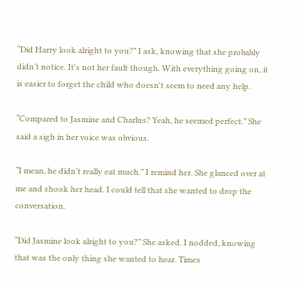“Did Harry look alright to you?” I ask, knowing that she probably didn’t notice. It's not her fault though. With everything going on, it is easier to forget the child who doesn't seem to need any help.

“Compared to Jasmine and Charlus? Yeah, he seemed perfect.” She said a sigh in her voice was obvious.

“I mean, he didn’t really eat much.” I remind her. She glanced over at me and shook her head. I could tell that she wanted to drop the conversation.

“Did Jasmine look alright to you?” She asked. I nodded, knowing that was the only thing she wanted to hear. Times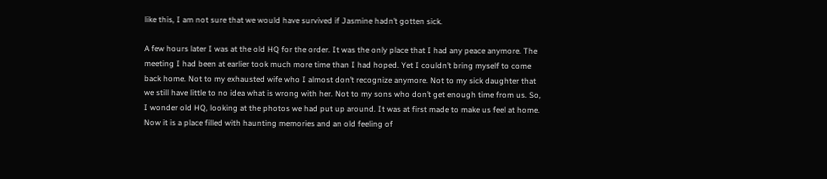like this, I am not sure that we would have survived if Jasmine hadn’t gotten sick.

A few hours later I was at the old HQ for the order. It was the only place that I had any peace anymore. The meeting I had been at earlier took much more time than I had hoped. Yet I couldn’t bring myself to come back home. Not to my exhausted wife who I almost don’t recognize anymore. Not to my sick daughter that we still have little to no idea what is wrong with her. Not to my sons who don’t get enough time from us. So, I wonder old HQ, looking at the photos we had put up around. It was at first made to make us feel at home. Now it is a place filled with haunting memories and an old feeling of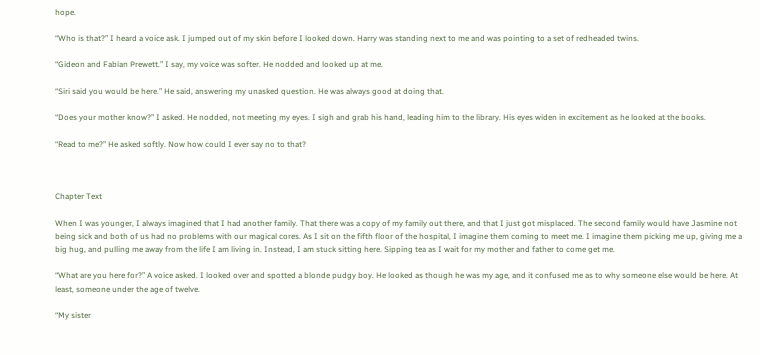hope.

“Who is that?” I heard a voice ask. I jumped out of my skin before I looked down. Harry was standing next to me and was pointing to a set of redheaded twins.

“Gideon and Fabian Prewett.” I say, my voice was softer. He nodded and looked up at me.

“Siri said you would be here.” He said, answering my unasked question. He was always good at doing that.

“Does your mother know?” I asked. He nodded, not meeting my eyes. I sigh and grab his hand, leading him to the library. His eyes widen in excitement as he looked at the books.

“Read to me?” He asked softly. Now how could I ever say no to that?



Chapter Text

When I was younger, I always imagined that I had another family. That there was a copy of my family out there, and that I just got misplaced. The second family would have Jasmine not being sick and both of us had no problems with our magical cores. As I sit on the fifth floor of the hospital, I imagine them coming to meet me. I imagine them picking me up, giving me a big hug, and pulling me away from the life I am living in. Instead, I am stuck sitting here. Sipping tea as I wait for my mother and father to come get me.

“What are you here for?” A voice asked. I looked over and spotted a blonde pudgy boy. He looked as though he was my age, and it confused me as to why someone else would be here. At least, someone under the age of twelve.

“My sister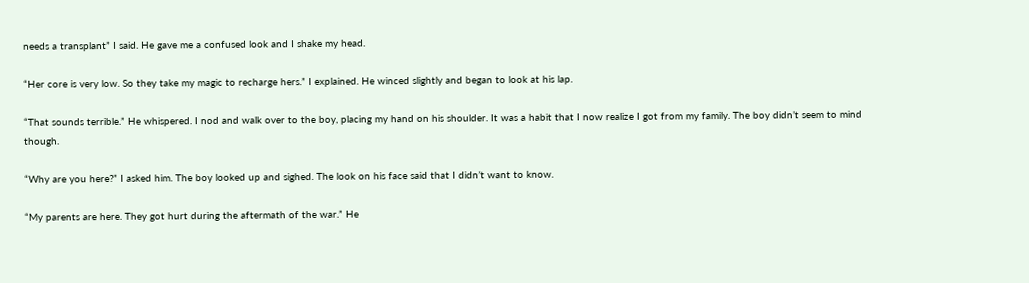needs a transplant” I said. He gave me a confused look and I shake my head.

“Her core is very low. So they take my magic to recharge hers.” I explained. He winced slightly and began to look at his lap.

“That sounds terrible.” He whispered. I nod and walk over to the boy, placing my hand on his shoulder. It was a habit that I now realize I got from my family. The boy didn’t seem to mind though.

“Why are you here?” I asked him. The boy looked up and sighed. The look on his face said that I didn’t want to know.

“My parents are here. They got hurt during the aftermath of the war.” He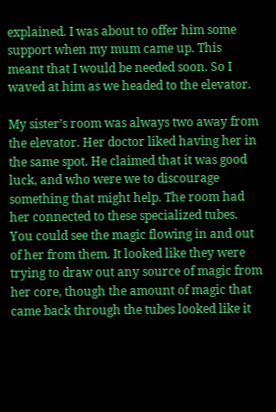explained. I was about to offer him some support when my mum came up. This meant that I would be needed soon. So I waved at him as we headed to the elevator.

My sister’s room was always two away from the elevator. Her doctor liked having her in the same spot. He claimed that it was good luck, and who were we to discourage something that might help. The room had her connected to these specialized tubes. You could see the magic flowing in and out of her from them. It looked like they were trying to draw out any source of magic from her core, though the amount of magic that came back through the tubes looked like it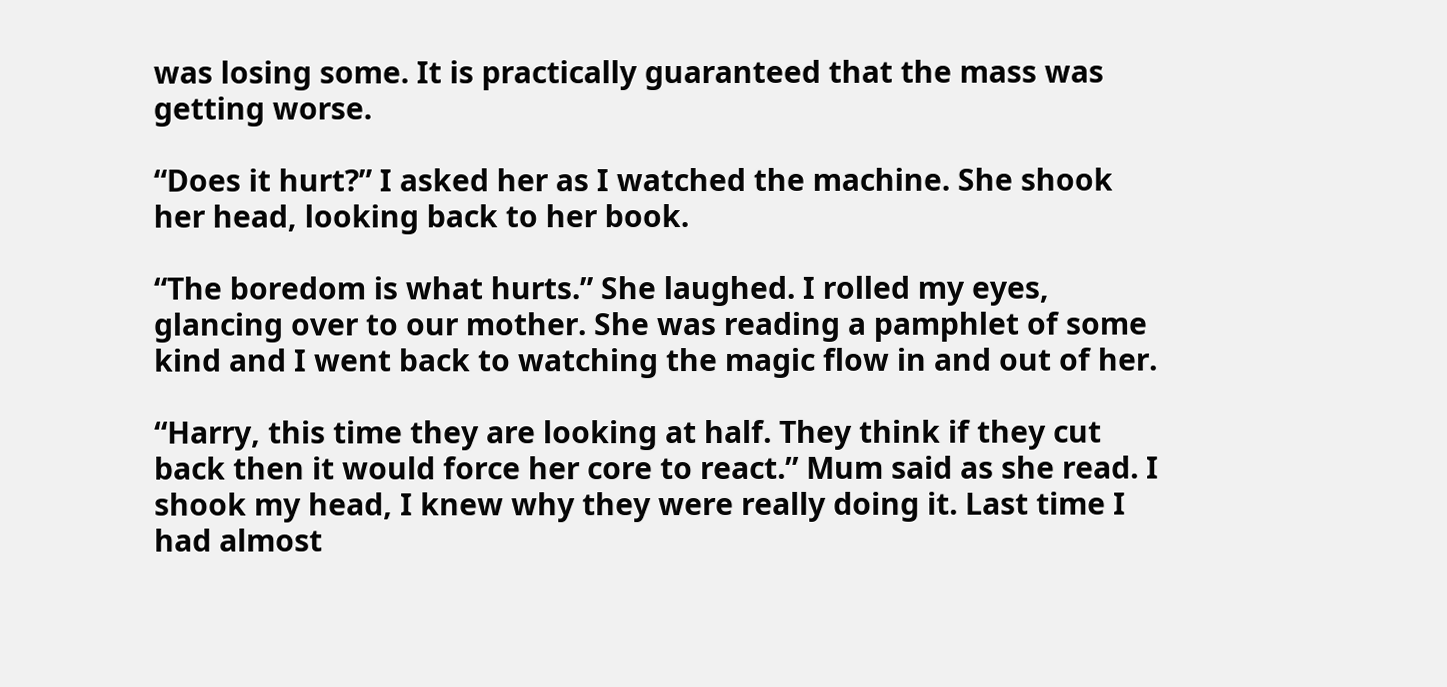was losing some. It is practically guaranteed that the mass was getting worse.

“Does it hurt?” I asked her as I watched the machine. She shook her head, looking back to her book.

“The boredom is what hurts.” She laughed. I rolled my eyes, glancing over to our mother. She was reading a pamphlet of some kind and I went back to watching the magic flow in and out of her.

“Harry, this time they are looking at half. They think if they cut back then it would force her core to react.” Mum said as she read. I shook my head, I knew why they were really doing it. Last time I had almost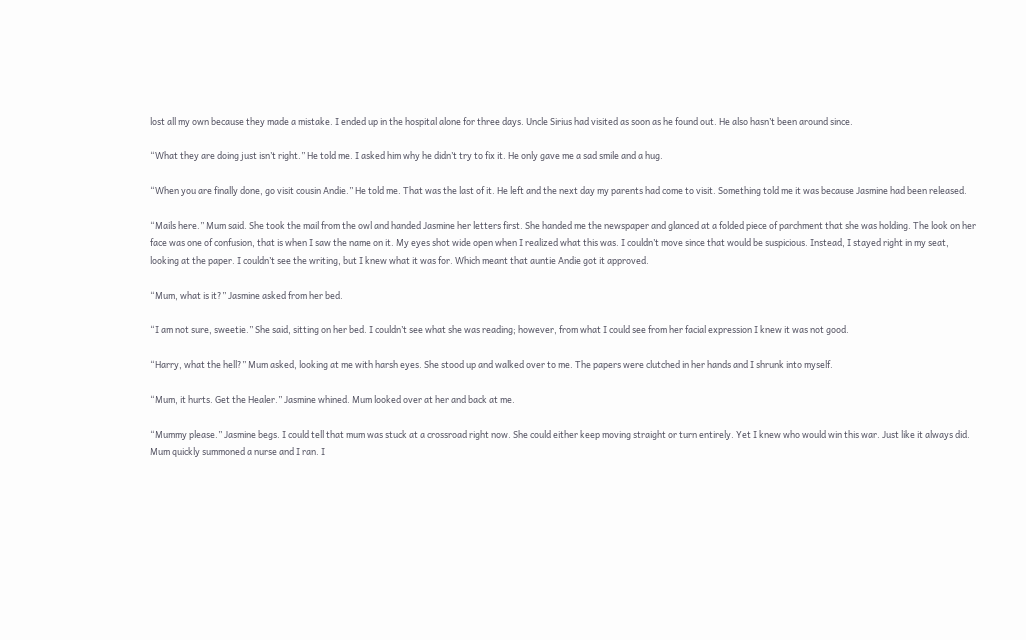lost all my own because they made a mistake. I ended up in the hospital alone for three days. Uncle Sirius had visited as soon as he found out. He also hasn’t been around since.

“What they are doing just isn’t right.” He told me. I asked him why he didn’t try to fix it. He only gave me a sad smile and a hug.

“When you are finally done, go visit cousin Andie.” He told me. That was the last of it. He left and the next day my parents had come to visit. Something told me it was because Jasmine had been released.

“Mails here.” Mum said. She took the mail from the owl and handed Jasmine her letters first. She handed me the newspaper and glanced at a folded piece of parchment that she was holding. The look on her face was one of confusion, that is when I saw the name on it. My eyes shot wide open when I realized what this was. I couldn’t move since that would be suspicious. Instead, I stayed right in my seat, looking at the paper. I couldn’t see the writing, but I knew what it was for. Which meant that auntie Andie got it approved.

“Mum, what is it?” Jasmine asked from her bed.

“I am not sure, sweetie.” She said, sitting on her bed. I couldn’t see what she was reading; however, from what I could see from her facial expression I knew it was not good.

“Harry, what the hell?” Mum asked, looking at me with harsh eyes. She stood up and walked over to me. The papers were clutched in her hands and I shrunk into myself.

“Mum, it hurts. Get the Healer.” Jasmine whined. Mum looked over at her and back at me.

“Mummy please.” Jasmine begs. I could tell that mum was stuck at a crossroad right now. She could either keep moving straight or turn entirely. Yet I knew who would win this war. Just like it always did. Mum quickly summoned a nurse and I ran. I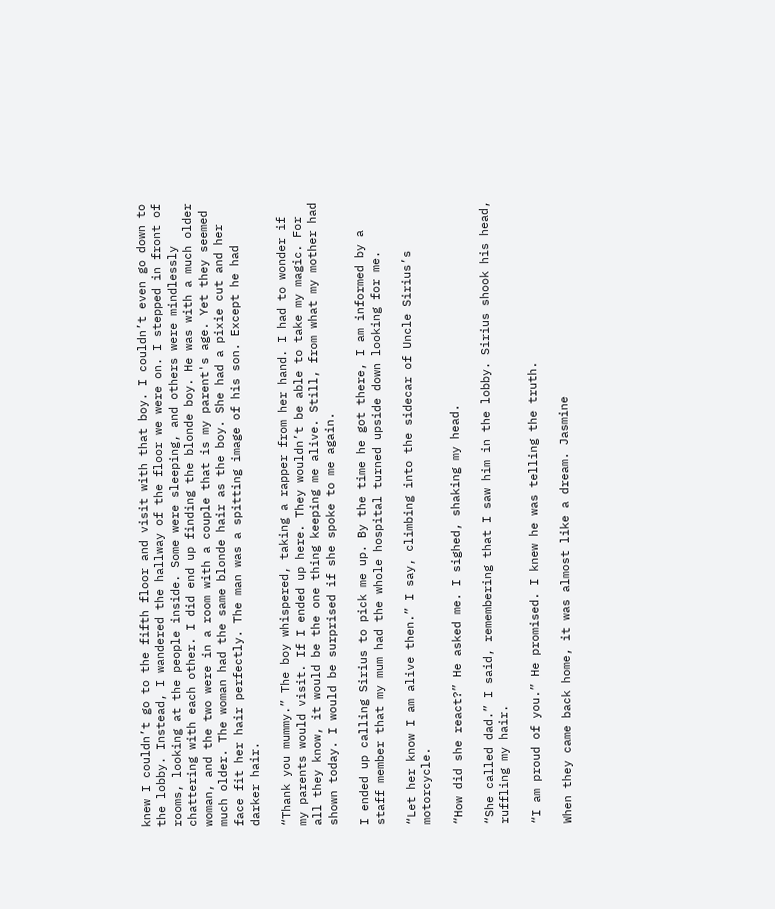knew I couldn’t go to the fifth floor and visit with that boy. I couldn’t even go down to the lobby. Instead, I wandered the hallway of the floor we were on. I stepped in front of rooms, looking at the people inside. Some were sleeping, and others were mindlessly chattering with each other. I did end up finding the blonde boy. He was with a much older woman, and the two were in a room with a couple that is my parent's age. Yet they seemed much older. The woman had the same blonde hair as the boy. She had a pixie cut and her face fit her hair perfectly. The man was a spitting image of his son. Except he had darker hair.

“Thank you mummy.” The boy whispered, taking a rapper from her hand. I had to wonder if my parents would visit. If I ended up here. They wouldn’t be able to take my magic. For all they know, it would be the one thing keeping me alive. Still, from what my mother had shown today. I would be surprised if she spoke to me again.

I ended up calling Sirius to pick me up. By the time he got there, I am informed by a staff member that my mum had the whole hospital turned upside down looking for me.

“Let her know I am alive then.” I say, climbing into the sidecar of Uncle Sirius’s motorcycle.

“How did she react?” He asked me. I sighed, shaking my head.

“She called dad.” I said, remembering that I saw him in the lobby. Sirius shook his head, ruffling my hair.

“I am proud of you.” He promised. I knew he was telling the truth.

When they came back home, it was almost like a dream. Jasmine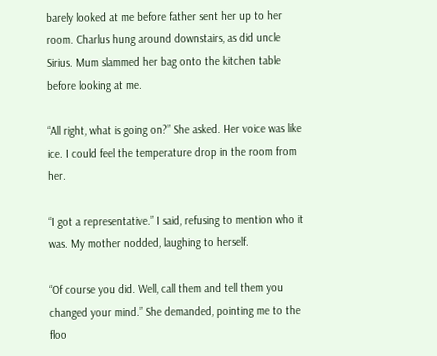barely looked at me before father sent her up to her room. Charlus hung around downstairs, as did uncle Sirius. Mum slammed her bag onto the kitchen table before looking at me.

“All right, what is going on?” She asked. Her voice was like ice. I could feel the temperature drop in the room from her.

“I got a representative.” I said, refusing to mention who it was. My mother nodded, laughing to herself.

“Of course you did. Well, call them and tell them you changed your mind.” She demanded, pointing me to the floo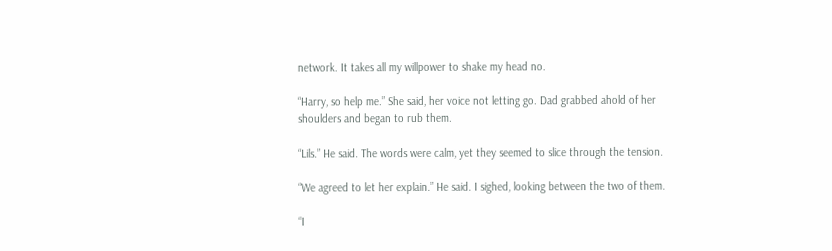network. It takes all my willpower to shake my head no.

“Harry, so help me.” She said, her voice not letting go. Dad grabbed ahold of her shoulders and began to rub them.

“Lils.” He said. The words were calm, yet they seemed to slice through the tension.

“We agreed to let her explain.” He said. I sighed, looking between the two of them.

“I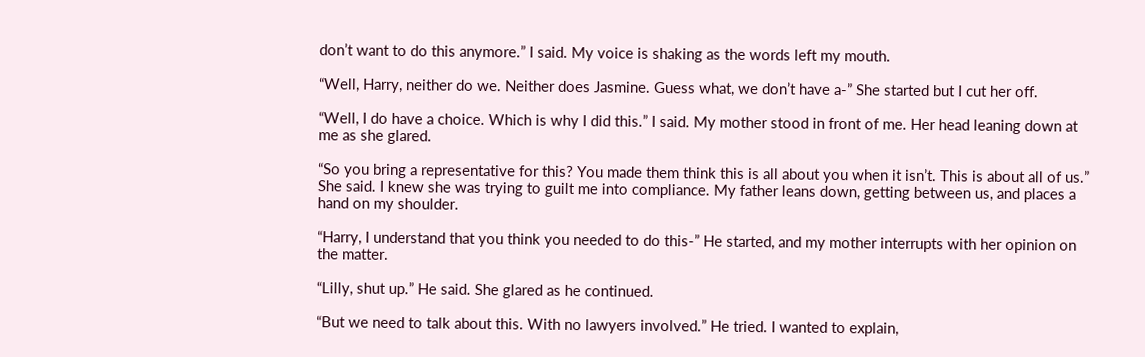don’t want to do this anymore.” I said. My voice is shaking as the words left my mouth.

“Well, Harry, neither do we. Neither does Jasmine. Guess what, we don’t have a-” She started but I cut her off.

“Well, I do have a choice. Which is why I did this.” I said. My mother stood in front of me. Her head leaning down at me as she glared.

“So you bring a representative for this? You made them think this is all about you when it isn’t. This is about all of us.” She said. I knew she was trying to guilt me into compliance. My father leans down, getting between us, and places a hand on my shoulder.

“Harry, I understand that you think you needed to do this-” He started, and my mother interrupts with her opinion on the matter.

“Lilly, shut up.” He said. She glared as he continued.

“But we need to talk about this. With no lawyers involved.” He tried. I wanted to explain,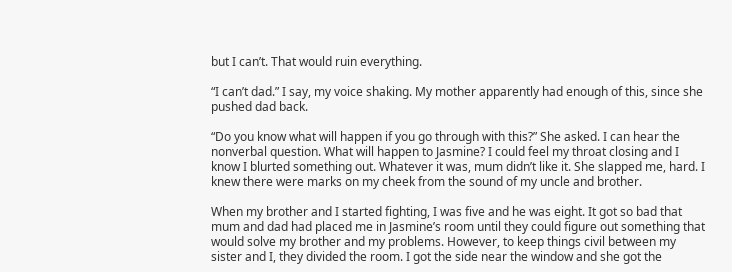but I can’t. That would ruin everything.

“I can’t dad.” I say, my voice shaking. My mother apparently had enough of this, since she pushed dad back.

“Do you know what will happen if you go through with this?” She asked. I can hear the nonverbal question. What will happen to Jasmine? I could feel my throat closing and I know I blurted something out. Whatever it was, mum didn’t like it. She slapped me, hard. I knew there were marks on my cheek from the sound of my uncle and brother.

When my brother and I started fighting, I was five and he was eight. It got so bad that mum and dad had placed me in Jasmine’s room until they could figure out something that would solve my brother and my problems. However, to keep things civil between my sister and I, they divided the room. I got the side near the window and she got the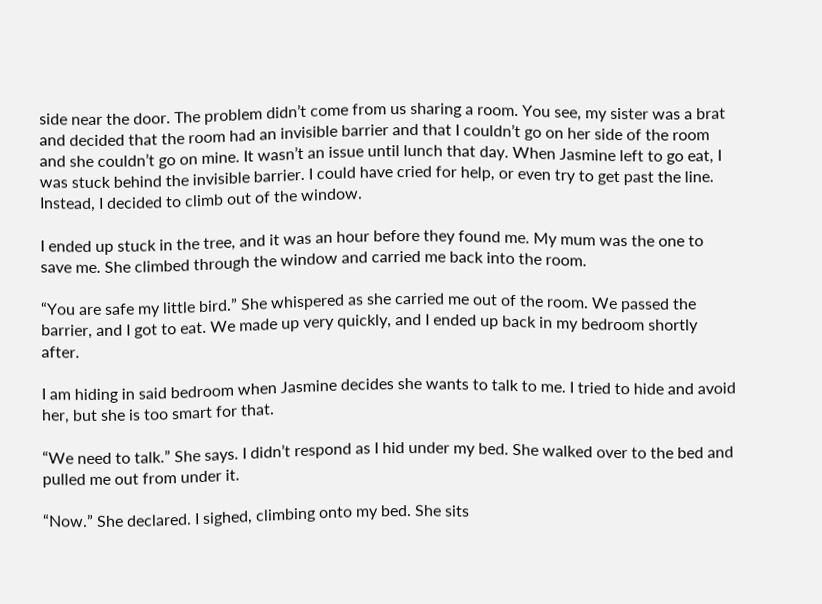side near the door. The problem didn’t come from us sharing a room. You see, my sister was a brat and decided that the room had an invisible barrier and that I couldn’t go on her side of the room and she couldn’t go on mine. It wasn’t an issue until lunch that day. When Jasmine left to go eat, I was stuck behind the invisible barrier. I could have cried for help, or even try to get past the line. Instead, I decided to climb out of the window.

I ended up stuck in the tree, and it was an hour before they found me. My mum was the one to save me. She climbed through the window and carried me back into the room.

“You are safe my little bird.” She whispered as she carried me out of the room. We passed the barrier, and I got to eat. We made up very quickly, and I ended up back in my bedroom shortly after.

I am hiding in said bedroom when Jasmine decides she wants to talk to me. I tried to hide and avoid her, but she is too smart for that.

“We need to talk.” She says. I didn’t respond as I hid under my bed. She walked over to the bed and pulled me out from under it.

“Now.” She declared. I sighed, climbing onto my bed. She sits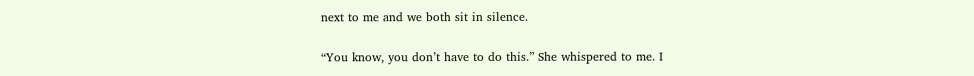next to me and we both sit in silence.

“You know, you don’t have to do this.” She whispered to me. I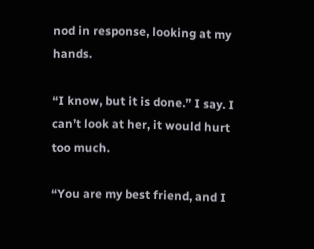nod in response, looking at my hands.

“I know, but it is done.” I say. I can’t look at her, it would hurt too much.

“You are my best friend, and I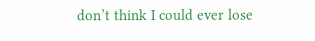don’t think I could ever lose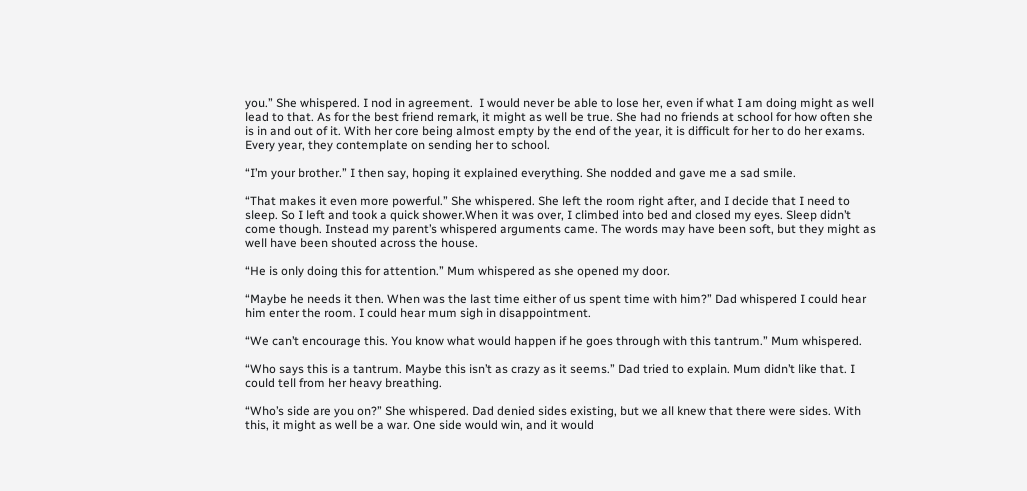you.” She whispered. I nod in agreement.  I would never be able to lose her, even if what I am doing might as well lead to that. As for the best friend remark, it might as well be true. She had no friends at school for how often she is in and out of it. With her core being almost empty by the end of the year, it is difficult for her to do her exams. Every year, they contemplate on sending her to school.

“I’m your brother.” I then say, hoping it explained everything. She nodded and gave me a sad smile.

“That makes it even more powerful.” She whispered. She left the room right after, and I decide that I need to sleep. So I left and took a quick shower.When it was over, I climbed into bed and closed my eyes. Sleep didn’t come though. Instead my parent’s whispered arguments came. The words may have been soft, but they might as well have been shouted across the house.

“He is only doing this for attention.” Mum whispered as she opened my door.

“Maybe he needs it then. When was the last time either of us spent time with him?” Dad whispered I could hear him enter the room. I could hear mum sigh in disappointment.

“We can’t encourage this. You know what would happen if he goes through with this tantrum.” Mum whispered.

“Who says this is a tantrum. Maybe this isn’t as crazy as it seems.” Dad tried to explain. Mum didn’t like that. I could tell from her heavy breathing.

“Who’s side are you on?” She whispered. Dad denied sides existing, but we all knew that there were sides. With this, it might as well be a war. One side would win, and it would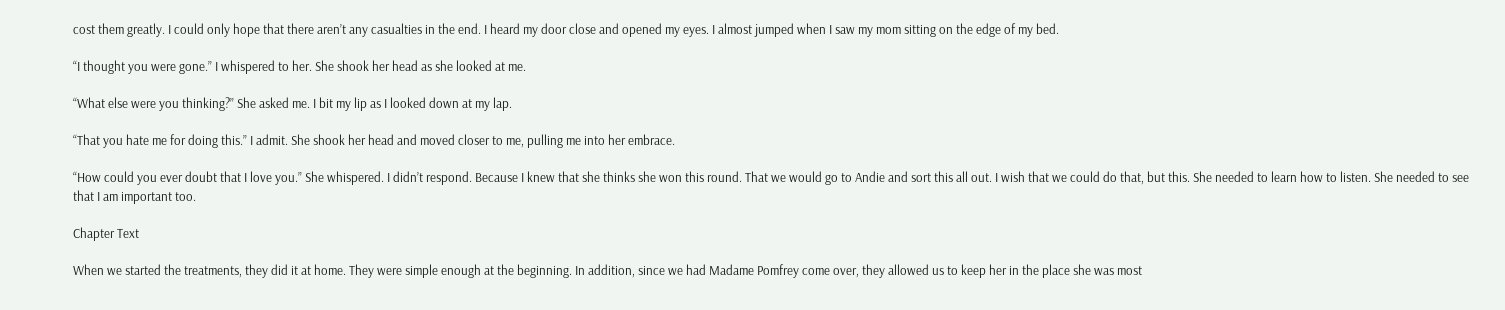cost them greatly. I could only hope that there aren’t any casualties in the end. I heard my door close and opened my eyes. I almost jumped when I saw my mom sitting on the edge of my bed.

“I thought you were gone.” I whispered to her. She shook her head as she looked at me.

“What else were you thinking?” She asked me. I bit my lip as I looked down at my lap.

“That you hate me for doing this.” I admit. She shook her head and moved closer to me, pulling me into her embrace.

“How could you ever doubt that I love you.” She whispered. I didn’t respond. Because I knew that she thinks she won this round. That we would go to Andie and sort this all out. I wish that we could do that, but this. She needed to learn how to listen. She needed to see that I am important too.

Chapter Text

When we started the treatments, they did it at home. They were simple enough at the beginning. In addition, since we had Madame Pomfrey come over, they allowed us to keep her in the place she was most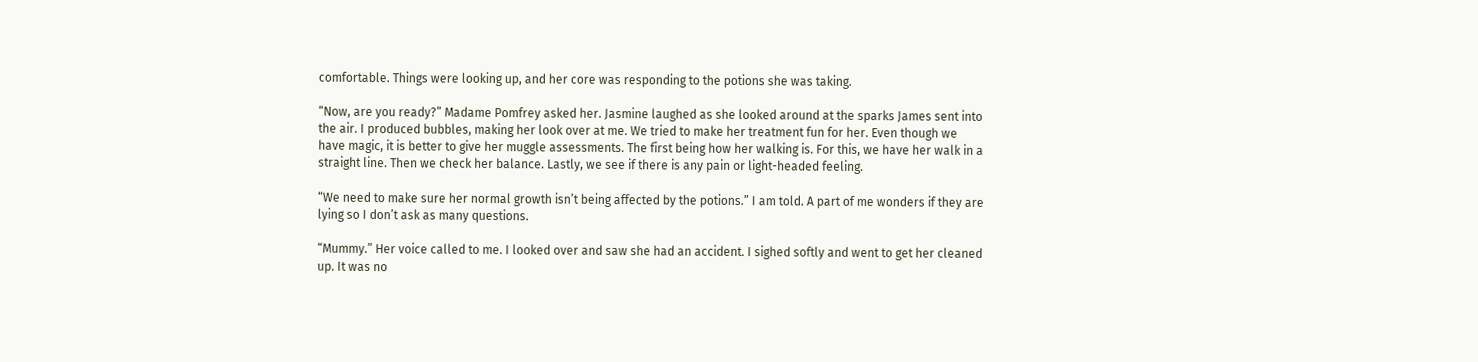comfortable. Things were looking up, and her core was responding to the potions she was taking.

“Now, are you ready?” Madame Pomfrey asked her. Jasmine laughed as she looked around at the sparks James sent into the air. I produced bubbles, making her look over at me. We tried to make her treatment fun for her. Even though we have magic, it is better to give her muggle assessments. The first being how her walking is. For this, we have her walk in a straight line. Then we check her balance. Lastly, we see if there is any pain or light-headed feeling.

“We need to make sure her normal growth isn’t being affected by the potions.” I am told. A part of me wonders if they are lying so I don’t ask as many questions.

“Mummy.” Her voice called to me. I looked over and saw she had an accident. I sighed softly and went to get her cleaned up. It was no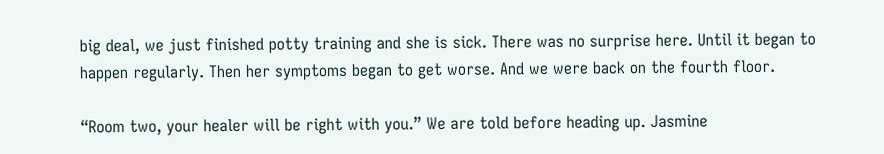big deal, we just finished potty training and she is sick. There was no surprise here. Until it began to happen regularly. Then her symptoms began to get worse. And we were back on the fourth floor.

“Room two, your healer will be right with you.” We are told before heading up. Jasmine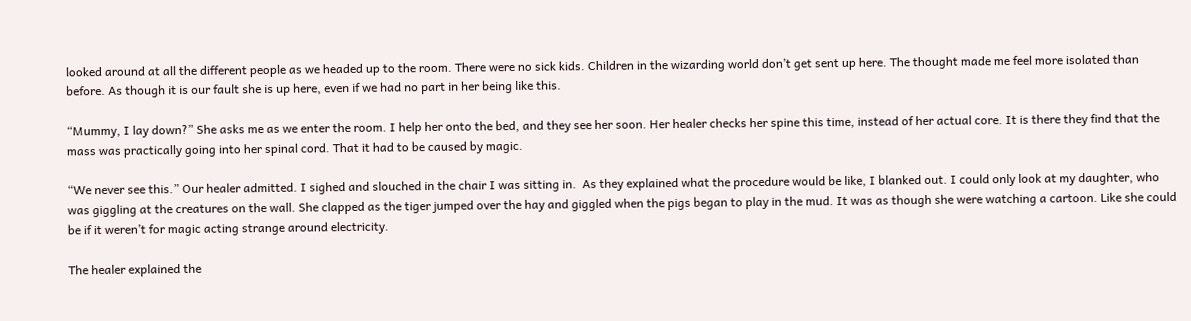looked around at all the different people as we headed up to the room. There were no sick kids. Children in the wizarding world don’t get sent up here. The thought made me feel more isolated than before. As though it is our fault she is up here, even if we had no part in her being like this.

“Mummy, I lay down?” She asks me as we enter the room. I help her onto the bed, and they see her soon. Her healer checks her spine this time, instead of her actual core. It is there they find that the mass was practically going into her spinal cord. That it had to be caused by magic.

“We never see this.” Our healer admitted. I sighed and slouched in the chair I was sitting in.  As they explained what the procedure would be like, I blanked out. I could only look at my daughter, who was giggling at the creatures on the wall. She clapped as the tiger jumped over the hay and giggled when the pigs began to play in the mud. It was as though she were watching a cartoon. Like she could be if it weren’t for magic acting strange around electricity.

The healer explained the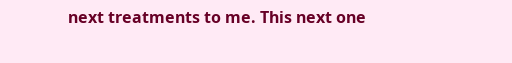next treatments to me. This next one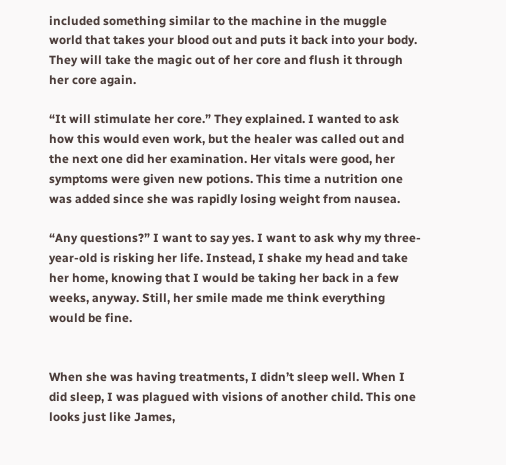included something similar to the machine in the muggle world that takes your blood out and puts it back into your body. They will take the magic out of her core and flush it through her core again.

“It will stimulate her core.” They explained. I wanted to ask how this would even work, but the healer was called out and the next one did her examination. Her vitals were good, her symptoms were given new potions. This time a nutrition one was added since she was rapidly losing weight from nausea.

“Any questions?” I want to say yes. I want to ask why my three-year-old is risking her life. Instead, I shake my head and take her home, knowing that I would be taking her back in a few weeks, anyway. Still, her smile made me think everything would be fine.


When she was having treatments, I didn’t sleep well. When I did sleep, I was plagued with visions of another child. This one looks just like James,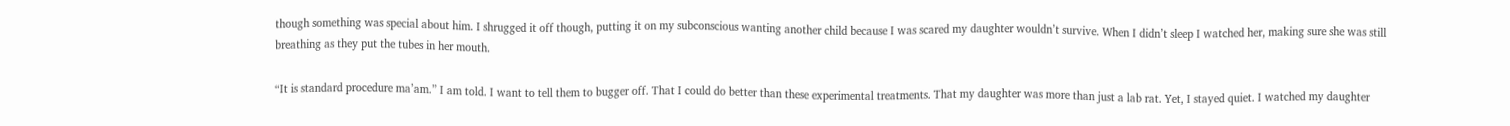though something was special about him. I shrugged it off though, putting it on my subconscious wanting another child because I was scared my daughter wouldn’t survive. When I didn’t sleep I watched her, making sure she was still breathing as they put the tubes in her mouth.

“It is standard procedure ma’am.” I am told. I want to tell them to bugger off. That I could do better than these experimental treatments. That my daughter was more than just a lab rat. Yet, I stayed quiet. I watched my daughter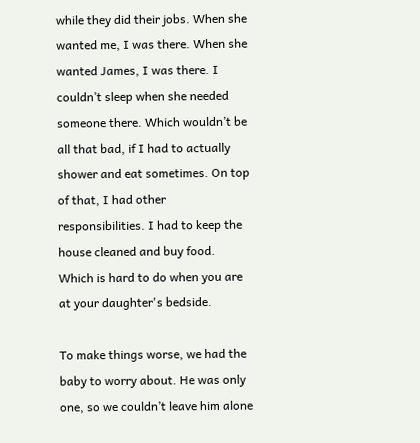while they did their jobs. When she wanted me, I was there. When she wanted James, I was there. I couldn’t sleep when she needed someone there. Which wouldn’t be all that bad, if I had to actually shower and eat sometimes. On top of that, I had other responsibilities. I had to keep the house cleaned and buy food. Which is hard to do when you are at your daughter's bedside.

To make things worse, we had the baby to worry about. He was only one, so we couldn’t leave him alone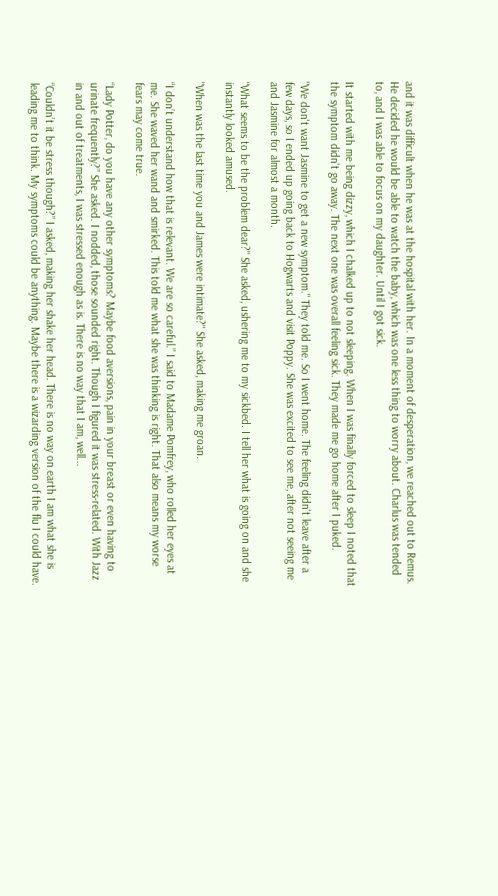and it was difficult when he was at the hospital with her. In a moment of desperation, we reached out to Remus. He decided he would be able to watch the baby, which was one less thing to worry about. Charlus was tended to, and I was able to focus on my daughter. Until I got sick.

It started with me being dizzy, which I chalked up to not sleeping. When I was finally forced to sleep I noted that the symptom didn't go away. The next one was overall feeling sick. They made me go home after I puked.

"We don't want Jasmine to get a new symptom." They told me. So I went home. The feeling didn't leave after a few days, so I ended up going back to Hogwarts and visit Poppy. She was excited to see me, after not seeing me and Jasmine for almost a month.

"What seems to be the problem dear?" She asked, ushering me to my sickbed. I tell her what is going on and she instantly looked amused.

"When was the last time you and James were intimate?" She asked, making me groan.

“I don’t understand how that is relevant. We are so careful.” I said to Madame Pomfrey, who rolled her eyes at me. She waved her wand and smirked. This told me what she was thinking is right. That also means my worse fears may come true.

“Lady Potter, do you have any other symptoms? Maybe food aversions, pain in your breast or even having to urinate frequently?” She asked. I nodded, those sounded right. Though I figured it was stress-related. With Jazz in and out of treatments, I was stressed enough as is. There is no way that I am, well...

“Couldn’t it be stress though?” I asked, making her shake her head. There is no way on earth I am what she is leading me to think. My symptoms could be anything. Maybe there is a wizarding version of the flu I could have.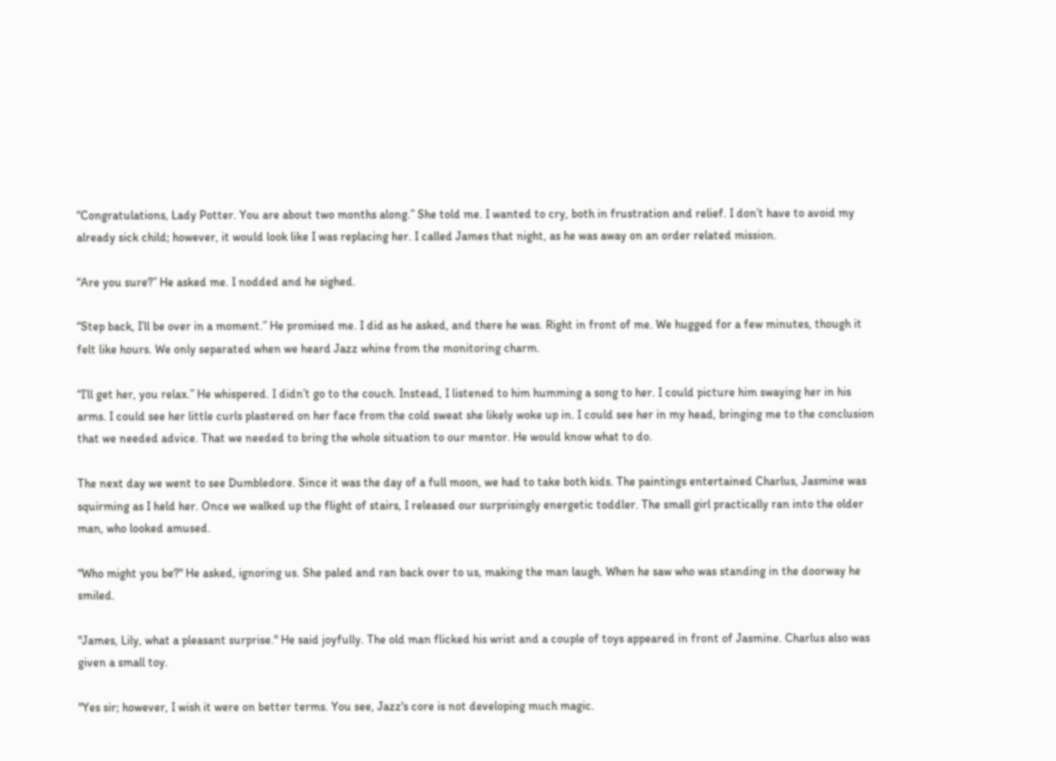“Congratulations, Lady Potter. You are about two months along.” She told me. I wanted to cry, both in frustration and relief. I don’t have to avoid my already sick child; however, it would look like I was replacing her. I called James that night, as he was away on an order related mission.

“Are you sure?” He asked me. I nodded and he sighed.

“Step back, I’ll be over in a moment.” He promised me. I did as he asked, and there he was. Right in front of me. We hugged for a few minutes, though it felt like hours. We only separated when we heard Jazz whine from the monitoring charm.

“I’ll get her, you relax.” He whispered. I didn’t go to the couch. Instead, I listened to him humming a song to her. I could picture him swaying her in his arms. I could see her little curls plastered on her face from the cold sweat she likely woke up in. I could see her in my head, bringing me to the conclusion that we needed advice. That we needed to bring the whole situation to our mentor. He would know what to do.

The next day we went to see Dumbledore. Since it was the day of a full moon, we had to take both kids. The paintings entertained Charlus, Jasmine was squirming as I held her. Once we walked up the flight of stairs, I released our surprisingly energetic toddler. The small girl practically ran into the older man, who looked amused.

"Who might you be?" He asked, ignoring us. She paled and ran back over to us, making the man laugh. When he saw who was standing in the doorway he smiled.

"James, Lily, what a pleasant surprise." He said joyfully. The old man flicked his wrist and a couple of toys appeared in front of Jasmine. Charlus also was given a small toy.

"Yes sir; however, I wish it were on better terms. You see, Jazz's core is not developing much magic.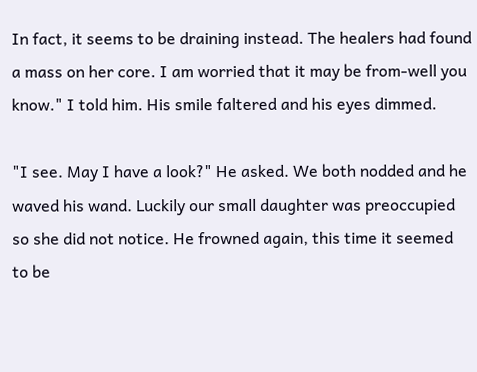In fact, it seems to be draining instead. The healers had found a mass on her core. I am worried that it may be from-well you know." I told him. His smile faltered and his eyes dimmed.

"I see. May I have a look?" He asked. We both nodded and he waved his wand. Luckily our small daughter was preoccupied so she did not notice. He frowned again, this time it seemed to be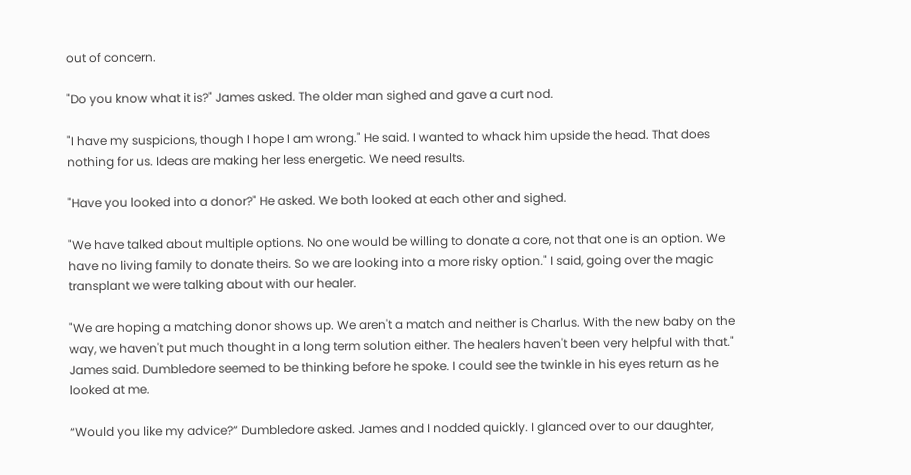out of concern.

"Do you know what it is?" James asked. The older man sighed and gave a curt nod.

"I have my suspicions, though I hope I am wrong." He said. I wanted to whack him upside the head. That does nothing for us. Ideas are making her less energetic. We need results.

"Have you looked into a donor?" He asked. We both looked at each other and sighed.

"We have talked about multiple options. No one would be willing to donate a core, not that one is an option. We have no living family to donate theirs. So we are looking into a more risky option." I said, going over the magic transplant we were talking about with our healer.

"We are hoping a matching donor shows up. We aren't a match and neither is Charlus. With the new baby on the way, we haven't put much thought in a long term solution either. The healers haven't been very helpful with that." James said. Dumbledore seemed to be thinking before he spoke. I could see the twinkle in his eyes return as he looked at me.

“Would you like my advice?” Dumbledore asked. James and I nodded quickly. I glanced over to our daughter,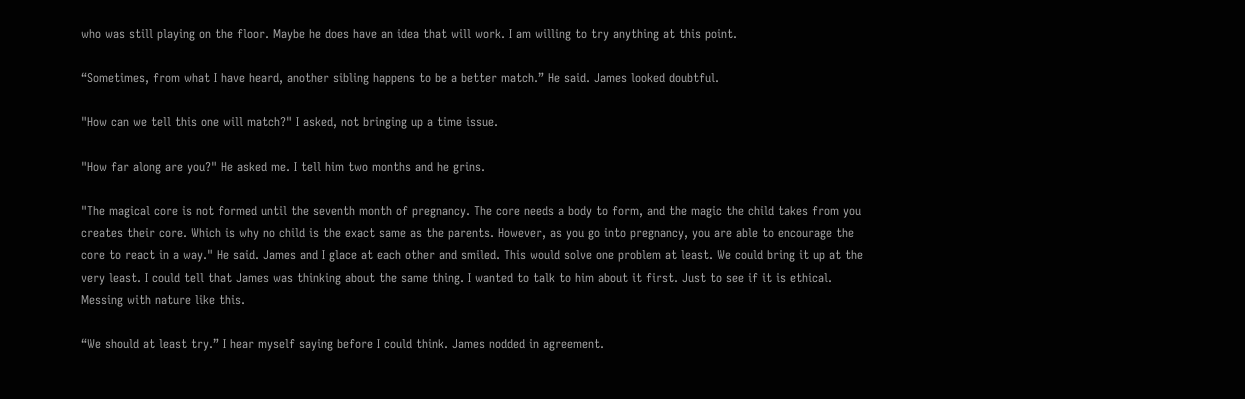who was still playing on the floor. Maybe he does have an idea that will work. I am willing to try anything at this point.

“Sometimes, from what I have heard, another sibling happens to be a better match.” He said. James looked doubtful.

"How can we tell this one will match?" I asked, not bringing up a time issue.

"How far along are you?" He asked me. I tell him two months and he grins.

"The magical core is not formed until the seventh month of pregnancy. The core needs a body to form, and the magic the child takes from you creates their core. Which is why no child is the exact same as the parents. However, as you go into pregnancy, you are able to encourage the core to react in a way." He said. James and I glace at each other and smiled. This would solve one problem at least. We could bring it up at the very least. I could tell that James was thinking about the same thing. I wanted to talk to him about it first. Just to see if it is ethical. Messing with nature like this.

“We should at least try.” I hear myself saying before I could think. James nodded in agreement.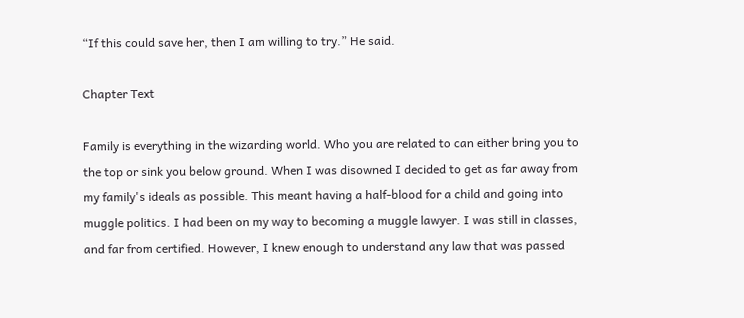“If this could save her, then I am willing to try.” He said.

Chapter Text

Family is everything in the wizarding world. Who you are related to can either bring you to the top or sink you below ground. When I was disowned I decided to get as far away from my family's ideals as possible. This meant having a half-blood for a child and going into muggle politics. I had been on my way to becoming a muggle lawyer. I was still in classes, and far from certified. However, I knew enough to understand any law that was passed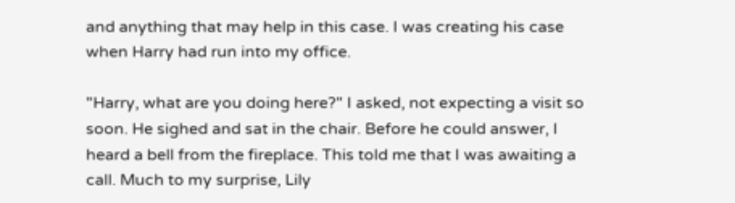and anything that may help in this case. I was creating his case when Harry had run into my office.

"Harry, what are you doing here?" I asked, not expecting a visit so soon. He sighed and sat in the chair. Before he could answer, I heard a bell from the fireplace. This told me that I was awaiting a call. Much to my surprise, Lily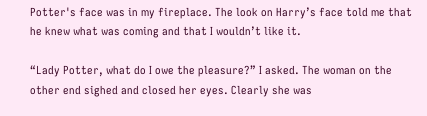Potter's face was in my fireplace. The look on Harry’s face told me that he knew what was coming and that I wouldn’t like it.

“Lady Potter, what do I owe the pleasure?” I asked. The woman on the other end sighed and closed her eyes. Clearly she was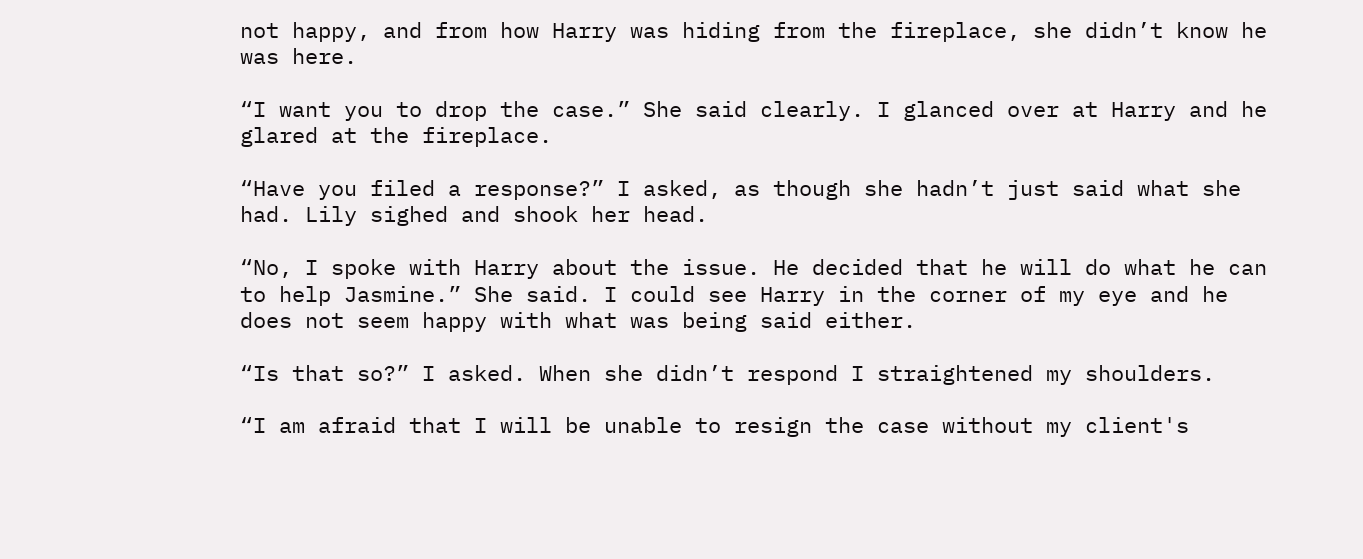not happy, and from how Harry was hiding from the fireplace, she didn’t know he was here.

“I want you to drop the case.” She said clearly. I glanced over at Harry and he glared at the fireplace.

“Have you filed a response?” I asked, as though she hadn’t just said what she had. Lily sighed and shook her head.

“No, I spoke with Harry about the issue. He decided that he will do what he can to help Jasmine.” She said. I could see Harry in the corner of my eye and he does not seem happy with what was being said either.

“Is that so?” I asked. When she didn’t respond I straightened my shoulders.

“I am afraid that I will be unable to resign the case without my client's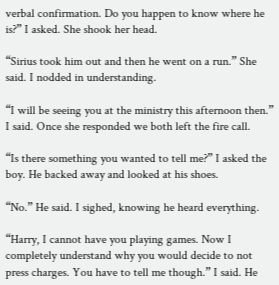verbal confirmation. Do you happen to know where he is?” I asked. She shook her head.

“Sirius took him out and then he went on a run.” She said. I nodded in understanding.

“I will be seeing you at the ministry this afternoon then.” I said. Once she responded we both left the fire call.

“Is there something you wanted to tell me?” I asked the boy. He backed away and looked at his shoes.

“No.” He said. I sighed, knowing he heard everything.

“Harry, I cannot have you playing games. Now I completely understand why you would decide to not press charges. You have to tell me though.” I said. He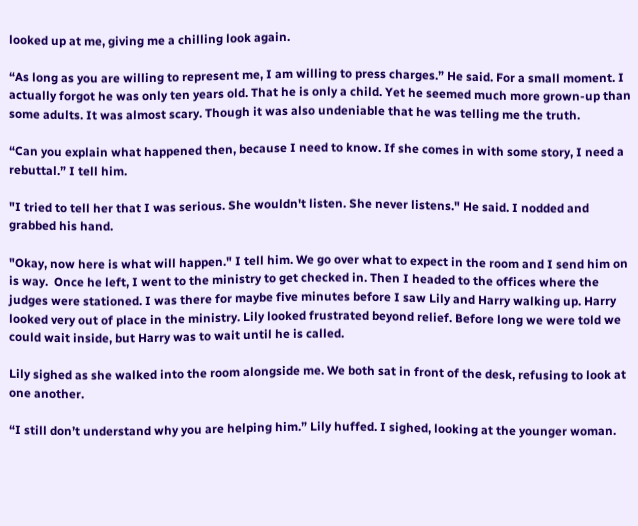looked up at me, giving me a chilling look again.

“As long as you are willing to represent me, I am willing to press charges.” He said. For a small moment. I actually forgot he was only ten years old. That he is only a child. Yet he seemed much more grown-up than some adults. It was almost scary. Though it was also undeniable that he was telling me the truth.

“Can you explain what happened then, because I need to know. If she comes in with some story, I need a rebuttal.” I tell him.

"I tried to tell her that I was serious. She wouldn't listen. She never listens." He said. I nodded and grabbed his hand.

"Okay, now here is what will happen." I tell him. We go over what to expect in the room and I send him on is way.  Once he left, I went to the ministry to get checked in. Then I headed to the offices where the judges were stationed. I was there for maybe five minutes before I saw Lily and Harry walking up. Harry looked very out of place in the ministry. Lily looked frustrated beyond relief. Before long we were told we could wait inside, but Harry was to wait until he is called.

Lily sighed as she walked into the room alongside me. We both sat in front of the desk, refusing to look at one another.

“I still don’t understand why you are helping him.” Lily huffed. I sighed, looking at the younger woman.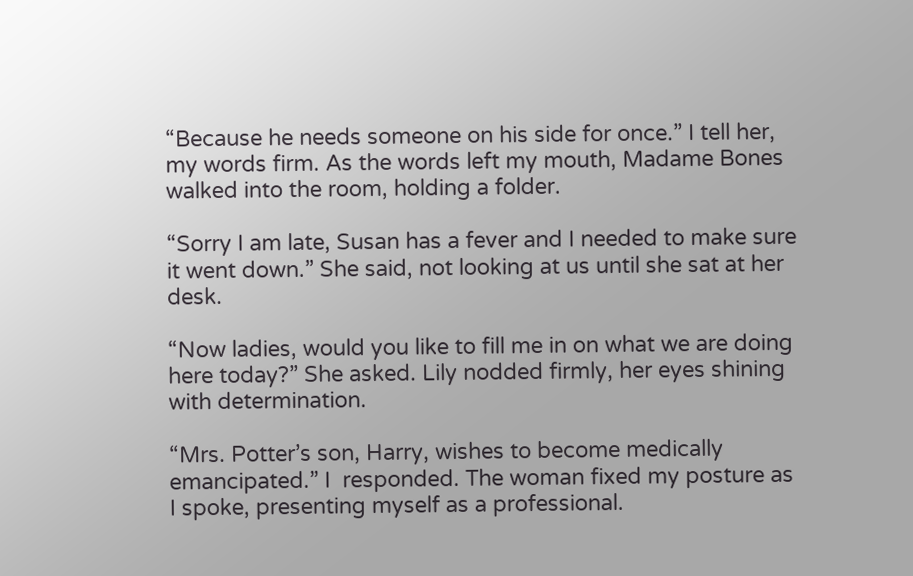“Because he needs someone on his side for once.” I tell her, my words firm. As the words left my mouth, Madame Bones walked into the room, holding a folder.

“Sorry I am late, Susan has a fever and I needed to make sure it went down.” She said, not looking at us until she sat at her desk.

“Now ladies, would you like to fill me in on what we are doing here today?” She asked. Lily nodded firmly, her eyes shining with determination.

“Mrs. Potter’s son, Harry, wishes to become medically emancipated.” I  responded. The woman fixed my posture as I spoke, presenting myself as a professional.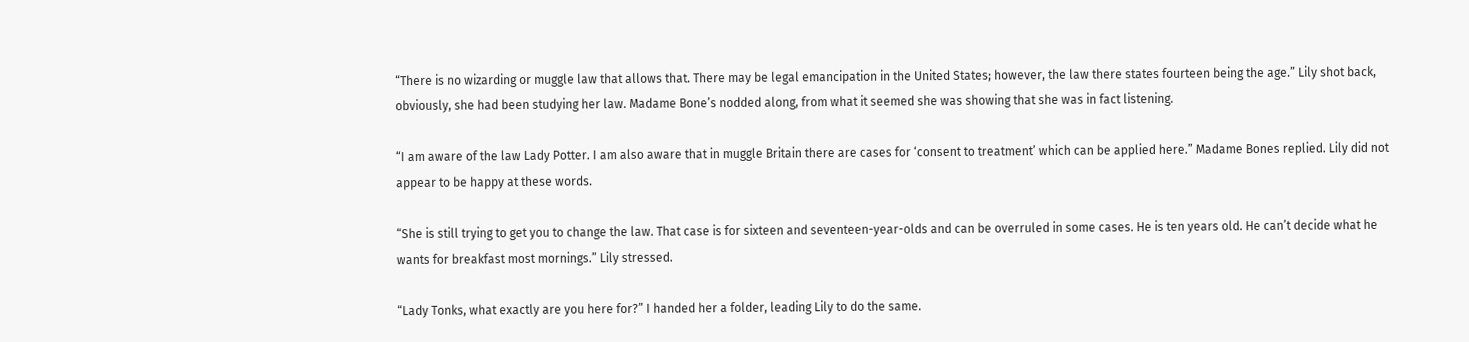“There is no wizarding or muggle law that allows that. There may be legal emancipation in the United States; however, the law there states fourteen being the age.” Lily shot back, obviously, she had been studying her law. Madame Bone’s nodded along, from what it seemed she was showing that she was in fact listening.

“I am aware of the law Lady Potter. I am also aware that in muggle Britain there are cases for ‘consent to treatment’ which can be applied here.” Madame Bones replied. Lily did not appear to be happy at these words.

“She is still trying to get you to change the law. That case is for sixteen and seventeen-year-olds and can be overruled in some cases. He is ten years old. He can’t decide what he wants for breakfast most mornings.” Lily stressed.

“Lady Tonks, what exactly are you here for?” I handed her a folder, leading Lily to do the same.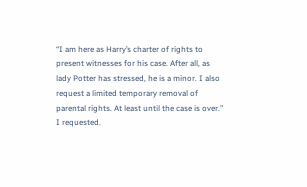“I am here as Harry’s charter of rights to present witnesses for his case. After all, as lady Potter has stressed, he is a minor. I also request a limited temporary removal of parental rights. At least until the case is over.” I requested.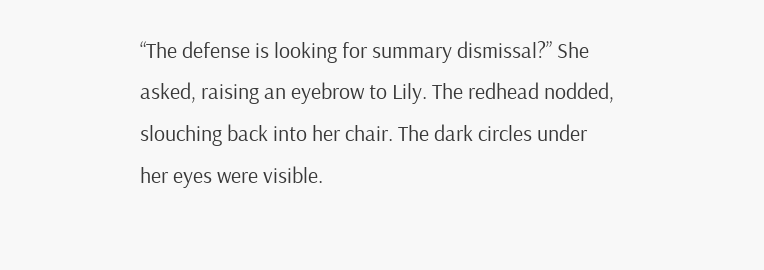“The defense is looking for summary dismissal?” She asked, raising an eyebrow to Lily. The redhead nodded, slouching back into her chair. The dark circles under her eyes were visible.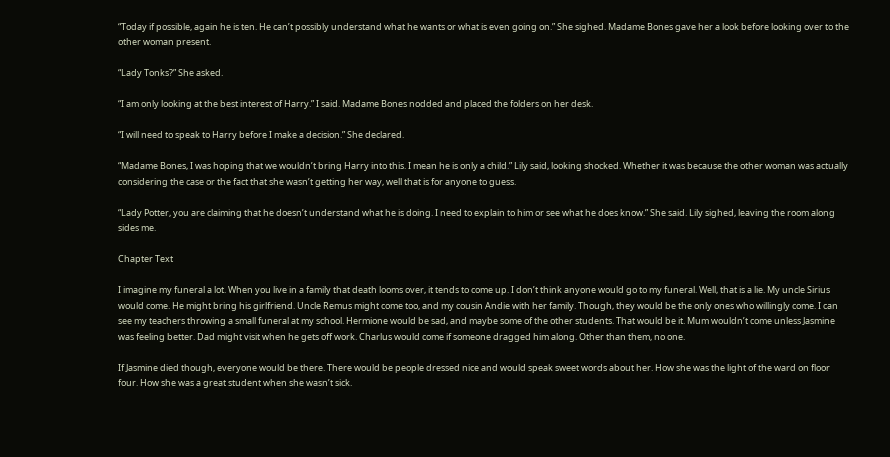“Today if possible, again he is ten. He can’t possibly understand what he wants or what is even going on.” She sighed. Madame Bones gave her a look before looking over to the other woman present.

“Lady Tonks?” She asked.

“I am only looking at the best interest of Harry.” I said. Madame Bones nodded and placed the folders on her desk.

“I will need to speak to Harry before I make a decision.” She declared.

“Madame Bones, I was hoping that we wouldn’t bring Harry into this. I mean he is only a child.” Lily said, looking shocked. Whether it was because the other woman was actually considering the case or the fact that she wasn’t getting her way, well that is for anyone to guess.

“Lady Potter, you are claiming that he doesn’t understand what he is doing. I need to explain to him or see what he does know.” She said. Lily sighed, leaving the room along sides me.

Chapter Text

I imagine my funeral a lot. When you live in a family that death looms over, it tends to come up. I don’t think anyone would go to my funeral. Well, that is a lie. My uncle Sirius would come. He might bring his girlfriend. Uncle Remus might come too, and my cousin Andie with her family. Though, they would be the only ones who willingly come. I can see my teachers throwing a small funeral at my school. Hermione would be sad, and maybe some of the other students. That would be it. Mum wouldn’t come unless Jasmine was feeling better. Dad might visit when he gets off work. Charlus would come if someone dragged him along. Other than them, no one.

If Jasmine died though, everyone would be there. There would be people dressed nice and would speak sweet words about her. How she was the light of the ward on floor four. How she was a great student when she wasn’t sick.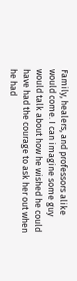Family, healers, and professors alike would come. I can imagine some guy would talk about how he wished he could have had the courage to ask her out when he had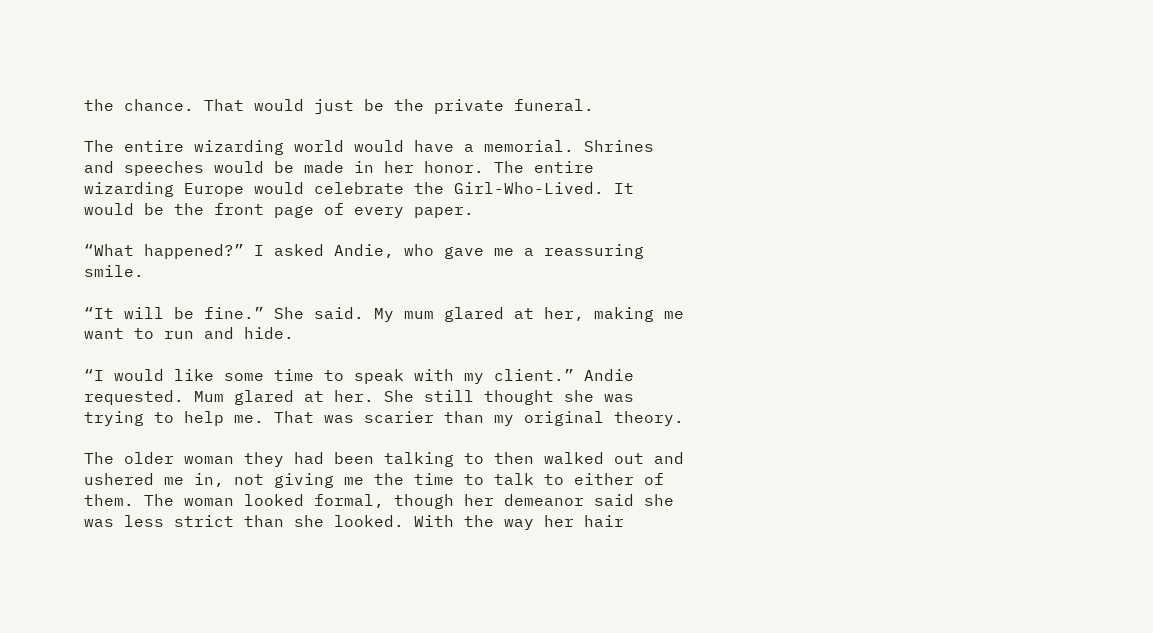the chance. That would just be the private funeral.

The entire wizarding world would have a memorial. Shrines and speeches would be made in her honor. The entire wizarding Europe would celebrate the Girl-Who-Lived. It would be the front page of every paper.

“What happened?” I asked Andie, who gave me a reassuring smile.

“It will be fine.” She said. My mum glared at her, making me want to run and hide.

“I would like some time to speak with my client.” Andie requested. Mum glared at her. She still thought she was trying to help me. That was scarier than my original theory.

The older woman they had been talking to then walked out and ushered me in, not giving me the time to talk to either of them. The woman looked formal, though her demeanor said she was less strict than she looked. With the way her hair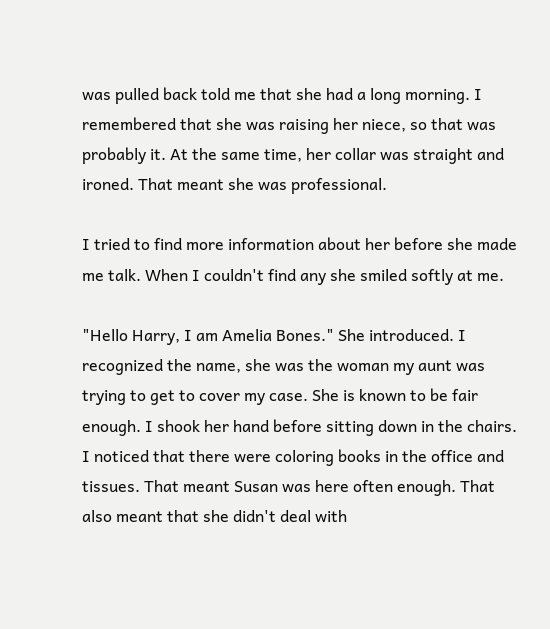was pulled back told me that she had a long morning. I remembered that she was raising her niece, so that was probably it. At the same time, her collar was straight and ironed. That meant she was professional.

I tried to find more information about her before she made me talk. When I couldn't find any she smiled softly at me.

"Hello Harry, I am Amelia Bones." She introduced. I recognized the name, she was the woman my aunt was trying to get to cover my case. She is known to be fair enough. I shook her hand before sitting down in the chairs. I noticed that there were coloring books in the office and tissues. That meant Susan was here often enough. That also meant that she didn't deal with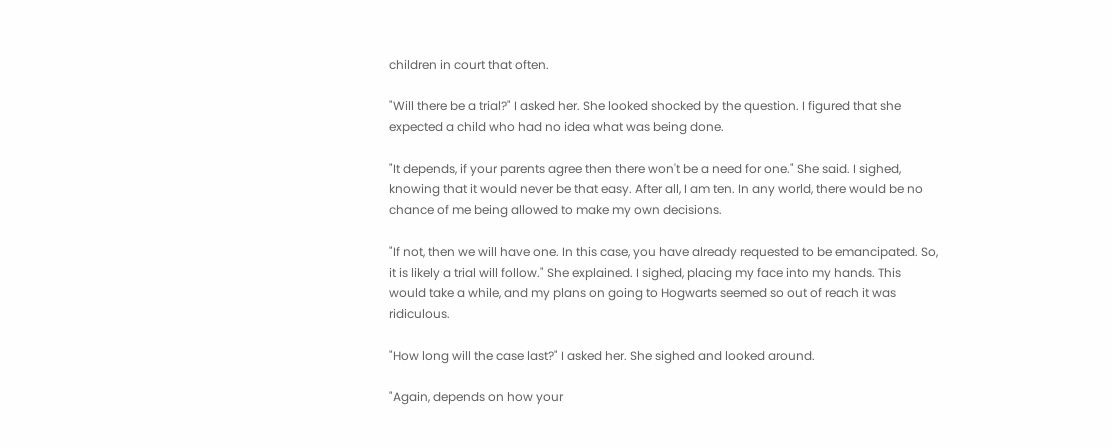children in court that often.

"Will there be a trial?" I asked her. She looked shocked by the question. I figured that she expected a child who had no idea what was being done.

"It depends, if your parents agree then there won't be a need for one." She said. I sighed, knowing that it would never be that easy. After all, I am ten. In any world, there would be no chance of me being allowed to make my own decisions.

"If not, then we will have one. In this case, you have already requested to be emancipated. So, it is likely a trial will follow." She explained. I sighed, placing my face into my hands. This would take a while, and my plans on going to Hogwarts seemed so out of reach it was ridiculous.

"How long will the case last?" I asked her. She sighed and looked around.

"Again, depends on how your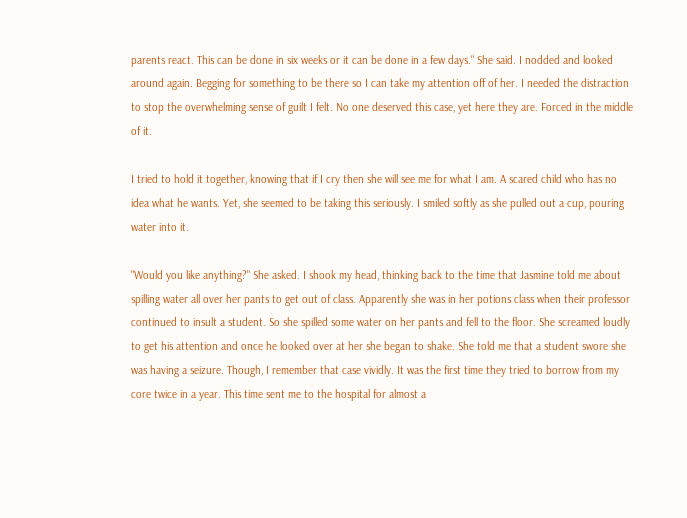parents react. This can be done in six weeks or it can be done in a few days." She said. I nodded and looked around again. Begging for something to be there so I can take my attention off of her. I needed the distraction to stop the overwhelming sense of guilt I felt. No one deserved this case, yet here they are. Forced in the middle of it.

I tried to hold it together, knowing that if I cry then she will see me for what I am. A scared child who has no idea what he wants. Yet, she seemed to be taking this seriously. I smiled softly as she pulled out a cup, pouring water into it.

"Would you like anything?" She asked. I shook my head, thinking back to the time that Jasmine told me about spilling water all over her pants to get out of class. Apparently she was in her potions class when their professor continued to insult a student. So she spilled some water on her pants and fell to the floor. She screamed loudly to get his attention and once he looked over at her she began to shake. She told me that a student swore she was having a seizure. Though, I remember that case vividly. It was the first time they tried to borrow from my core twice in a year. This time sent me to the hospital for almost a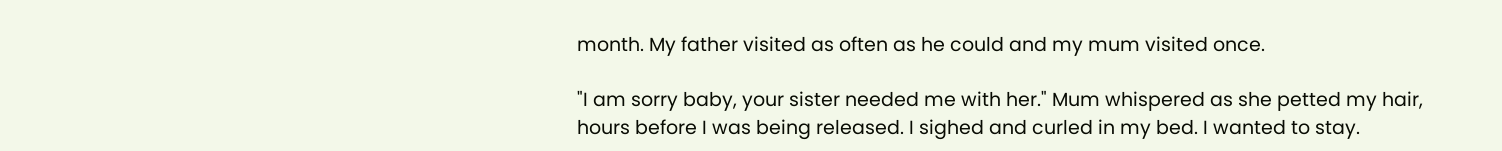month. My father visited as often as he could and my mum visited once.

"I am sorry baby, your sister needed me with her." Mum whispered as she petted my hair, hours before I was being released. I sighed and curled in my bed. I wanted to stay.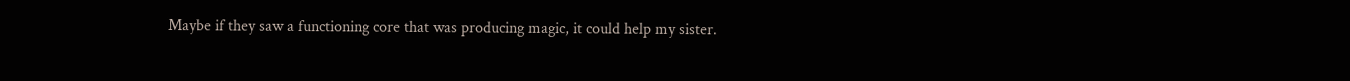Maybe if they saw a functioning core that was producing magic, it could help my sister.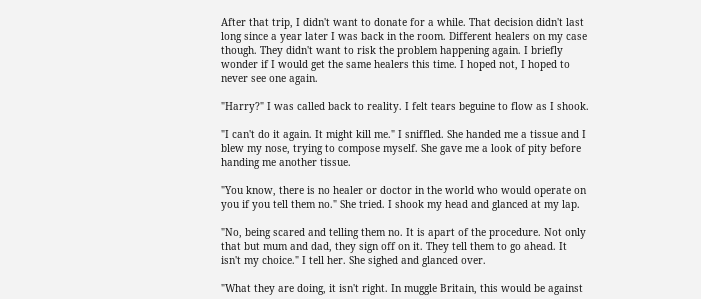After that trip, I didn't want to donate for a while. That decision didn't last long since a year later I was back in the room. Different healers on my case though. They didn't want to risk the problem happening again. I briefly wonder if I would get the same healers this time. I hoped not, I hoped to never see one again.

"Harry?" I was called back to reality. I felt tears beguine to flow as I shook.

"I can't do it again. It might kill me." I sniffled. She handed me a tissue and I blew my nose, trying to compose myself. She gave me a look of pity before handing me another tissue.

"You know, there is no healer or doctor in the world who would operate on you if you tell them no." She tried. I shook my head and glanced at my lap.

"No, being scared and telling them no. It is apart of the procedure. Not only that but mum and dad, they sign off on it. They tell them to go ahead. It isn't my choice." I tell her. She sighed and glanced over.

"What they are doing, it isn't right. In muggle Britain, this would be against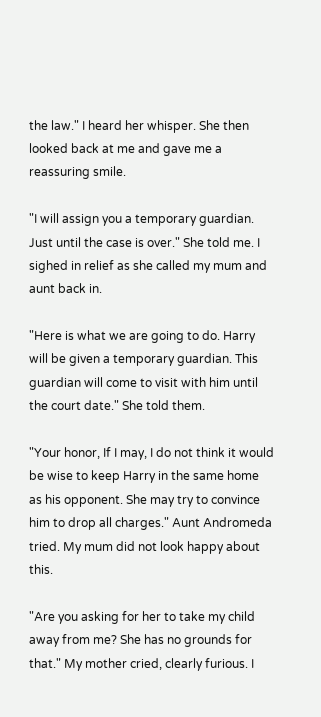the law." I heard her whisper. She then looked back at me and gave me a reassuring smile.

"I will assign you a temporary guardian. Just until the case is over." She told me. I sighed in relief as she called my mum and aunt back in.

"Here is what we are going to do. Harry will be given a temporary guardian. This guardian will come to visit with him until the court date." She told them.

"Your honor, If I may, I do not think it would be wise to keep Harry in the same home as his opponent. She may try to convince him to drop all charges." Aunt Andromeda tried. My mum did not look happy about this.

"Are you asking for her to take my child away from me? She has no grounds for that." My mother cried, clearly furious. I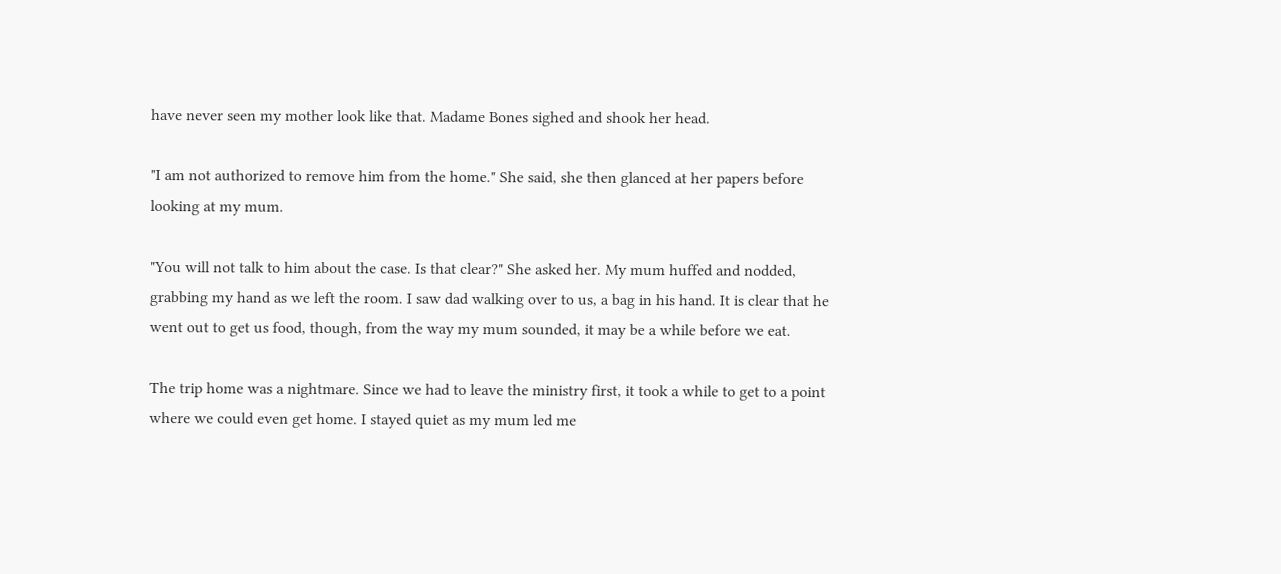have never seen my mother look like that. Madame Bones sighed and shook her head.

"I am not authorized to remove him from the home." She said, she then glanced at her papers before looking at my mum.

"You will not talk to him about the case. Is that clear?" She asked her. My mum huffed and nodded, grabbing my hand as we left the room. I saw dad walking over to us, a bag in his hand. It is clear that he went out to get us food, though, from the way my mum sounded, it may be a while before we eat.

The trip home was a nightmare. Since we had to leave the ministry first, it took a while to get to a point where we could even get home. I stayed quiet as my mum led me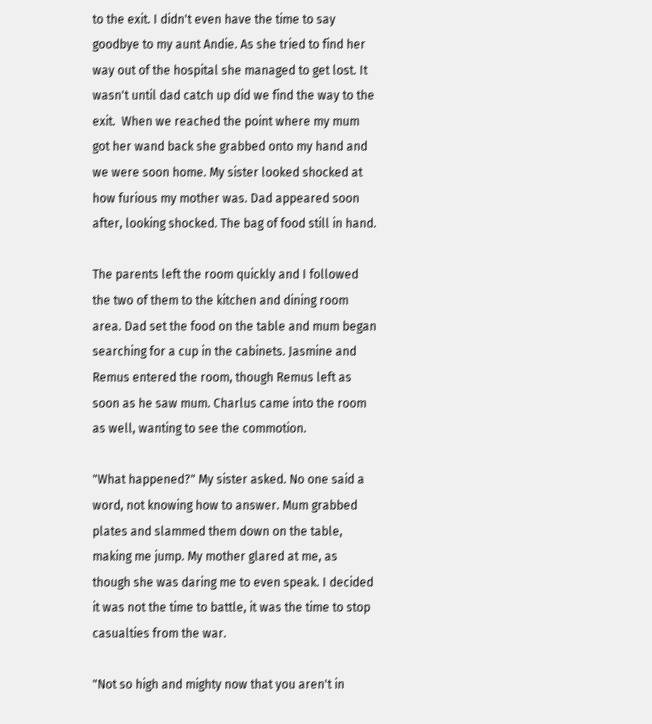to the exit. I didn't even have the time to say goodbye to my aunt Andie. As she tried to find her way out of the hospital she managed to get lost. It wasn't until dad catch up did we find the way to the exit.  When we reached the point where my mum got her wand back she grabbed onto my hand and we were soon home. My sister looked shocked at how furious my mother was. Dad appeared soon after, looking shocked. The bag of food still in hand.

The parents left the room quickly and I followed the two of them to the kitchen and dining room area. Dad set the food on the table and mum began searching for a cup in the cabinets. Jasmine and Remus entered the room, though Remus left as soon as he saw mum. Charlus came into the room as well, wanting to see the commotion.

"What happened?" My sister asked. No one said a word, not knowing how to answer. Mum grabbed plates and slammed them down on the table, making me jump. My mother glared at me, as though she was daring me to even speak. I decided it was not the time to battle, it was the time to stop casualties from the war.

"Not so high and mighty now that you aren't in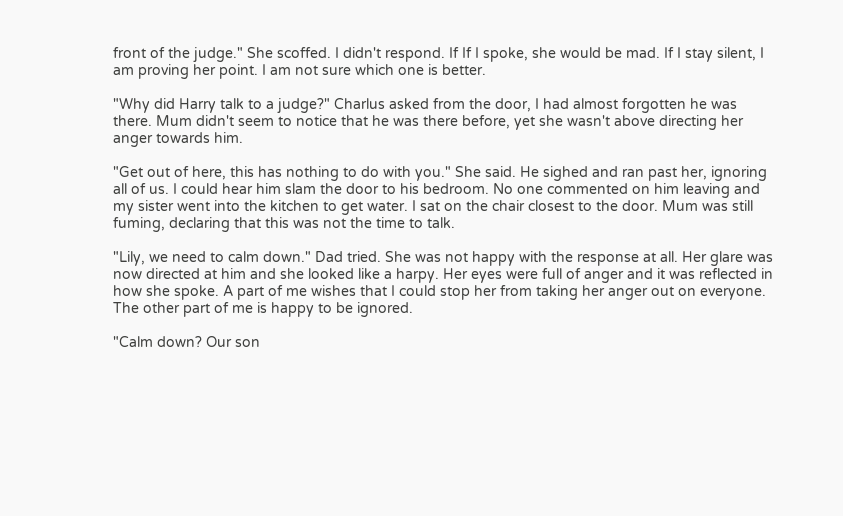front of the judge." She scoffed. I didn't respond. If If I spoke, she would be mad. If I stay silent, I am proving her point. I am not sure which one is better.

"Why did Harry talk to a judge?" Charlus asked from the door, I had almost forgotten he was there. Mum didn't seem to notice that he was there before, yet she wasn't above directing her anger towards him.

"Get out of here, this has nothing to do with you." She said. He sighed and ran past her, ignoring all of us. I could hear him slam the door to his bedroom. No one commented on him leaving and my sister went into the kitchen to get water. I sat on the chair closest to the door. Mum was still fuming, declaring that this was not the time to talk.

"Lily, we need to calm down." Dad tried. She was not happy with the response at all. Her glare was now directed at him and she looked like a harpy. Her eyes were full of anger and it was reflected in how she spoke. A part of me wishes that I could stop her from taking her anger out on everyone. The other part of me is happy to be ignored.

"Calm down? Our son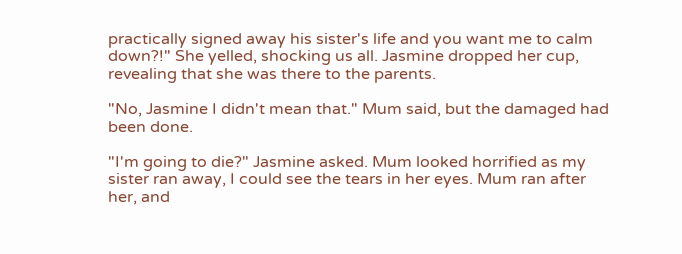practically signed away his sister's life and you want me to calm down?!" She yelled, shocking us all. Jasmine dropped her cup, revealing that she was there to the parents.

"No, Jasmine I didn't mean that." Mum said, but the damaged had been done.

"I'm going to die?" Jasmine asked. Mum looked horrified as my sister ran away, I could see the tears in her eyes. Mum ran after her, and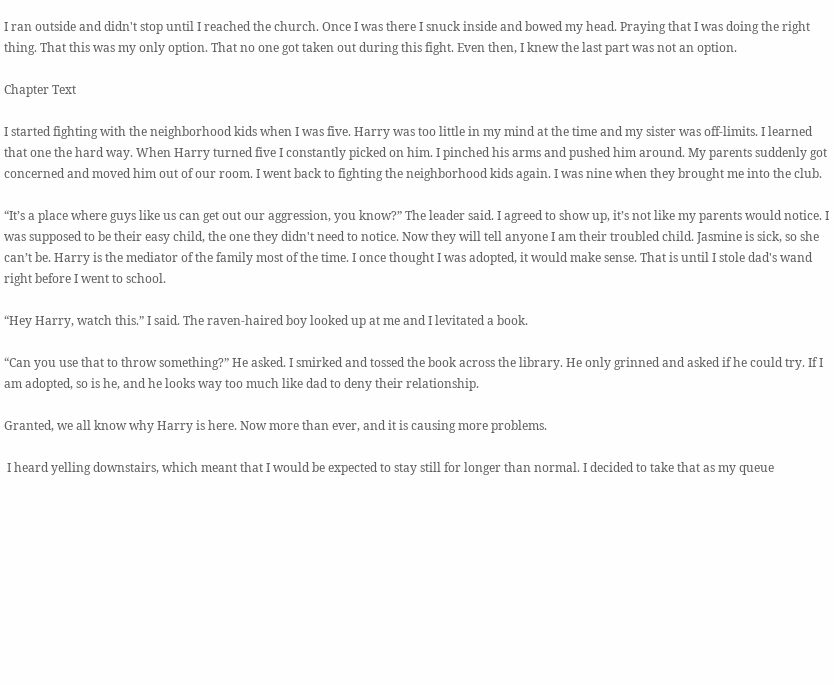I ran outside and didn't stop until I reached the church. Once I was there I snuck inside and bowed my head. Praying that I was doing the right thing. That this was my only option. That no one got taken out during this fight. Even then, I knew the last part was not an option.

Chapter Text

I started fighting with the neighborhood kids when I was five. Harry was too little in my mind at the time and my sister was off-limits. I learned that one the hard way. When Harry turned five I constantly picked on him. I pinched his arms and pushed him around. My parents suddenly got concerned and moved him out of our room. I went back to fighting the neighborhood kids again. I was nine when they brought me into the club.

“It’s a place where guys like us can get out our aggression, you know?” The leader said. I agreed to show up, it’s not like my parents would notice. I was supposed to be their easy child, the one they didn't need to notice. Now they will tell anyone I am their troubled child. Jasmine is sick, so she can’t be. Harry is the mediator of the family most of the time. I once thought I was adopted, it would make sense. That is until I stole dad's wand right before I went to school.

“Hey Harry, watch this.” I said. The raven-haired boy looked up at me and I levitated a book.

“Can you use that to throw something?” He asked. I smirked and tossed the book across the library. He only grinned and asked if he could try. If I am adopted, so is he, and he looks way too much like dad to deny their relationship.

Granted, we all know why Harry is here. Now more than ever, and it is causing more problems.

 I heard yelling downstairs, which meant that I would be expected to stay still for longer than normal. I decided to take that as my queue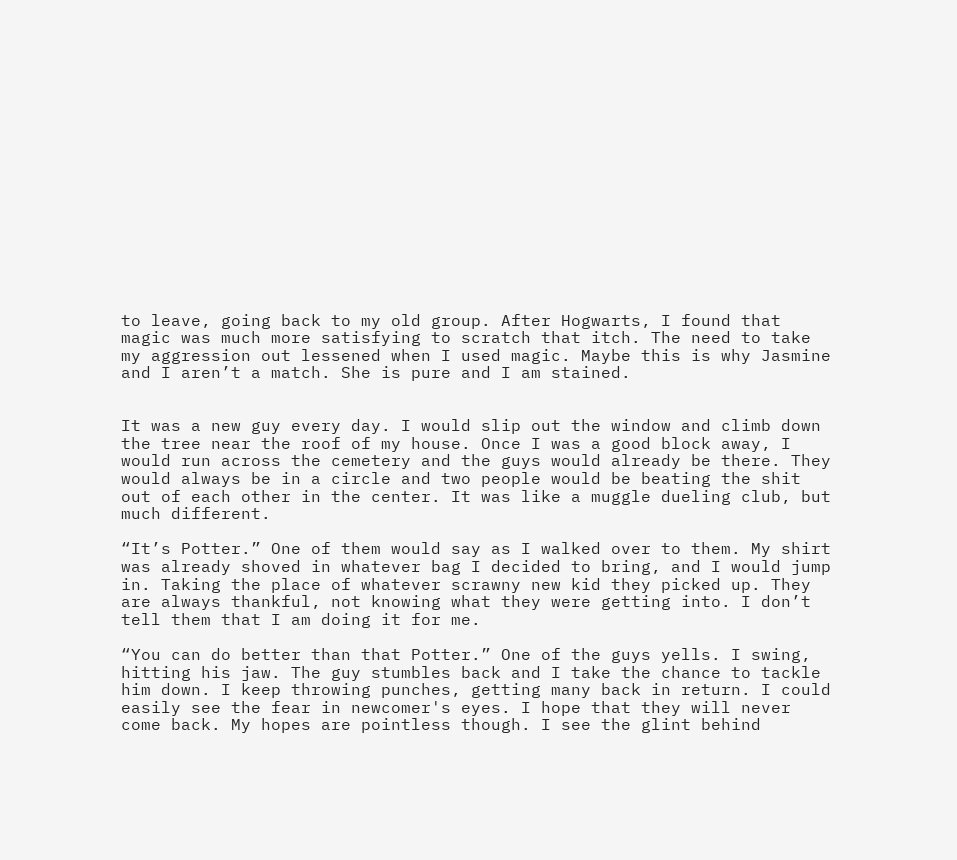to leave, going back to my old group. After Hogwarts, I found that magic was much more satisfying to scratch that itch. The need to take my aggression out lessened when I used magic. Maybe this is why Jasmine and I aren’t a match. She is pure and I am stained.


It was a new guy every day. I would slip out the window and climb down the tree near the roof of my house. Once I was a good block away, I would run across the cemetery and the guys would already be there. They would always be in a circle and two people would be beating the shit out of each other in the center. It was like a muggle dueling club, but much different.

“It’s Potter.” One of them would say as I walked over to them. My shirt was already shoved in whatever bag I decided to bring, and I would jump in. Taking the place of whatever scrawny new kid they picked up. They are always thankful, not knowing what they were getting into. I don’t tell them that I am doing it for me.

“You can do better than that Potter.” One of the guys yells. I swing, hitting his jaw. The guy stumbles back and I take the chance to tackle him down. I keep throwing punches, getting many back in return. I could easily see the fear in newcomer's eyes. I hope that they will never come back. My hopes are pointless though. I see the glint behind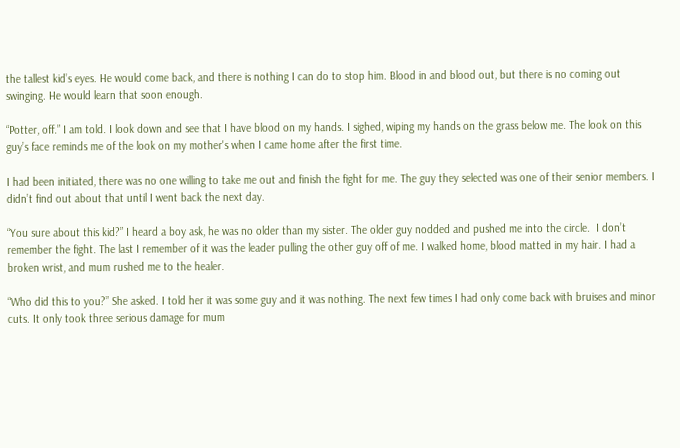the tallest kid’s eyes. He would come back, and there is nothing I can do to stop him. Blood in and blood out, but there is no coming out swinging. He would learn that soon enough.

“Potter, off.” I am told. I look down and see that I have blood on my hands. I sighed, wiping my hands on the grass below me. The look on this guy’s face reminds me of the look on my mother's when I came home after the first time.

I had been initiated, there was no one willing to take me out and finish the fight for me. The guy they selected was one of their senior members. I didn’t find out about that until I went back the next day.

“You sure about this kid?” I heard a boy ask, he was no older than my sister. The older guy nodded and pushed me into the circle.  I don’t remember the fight. The last I remember of it was the leader pulling the other guy off of me. I walked home, blood matted in my hair. I had a broken wrist, and mum rushed me to the healer.

“Who did this to you?” She asked. I told her it was some guy and it was nothing. The next few times I had only come back with bruises and minor cuts. It only took three serious damage for mum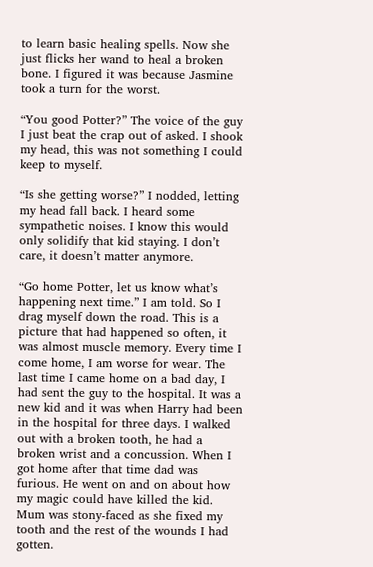to learn basic healing spells. Now she just flicks her wand to heal a broken bone. I figured it was because Jasmine took a turn for the worst.

“You good Potter?” The voice of the guy I just beat the crap out of asked. I shook my head, this was not something I could keep to myself.

“Is she getting worse?” I nodded, letting my head fall back. I heard some sympathetic noises. I know this would only solidify that kid staying. I don’t care, it doesn’t matter anymore.

“Go home Potter, let us know what’s happening next time.” I am told. So I drag myself down the road. This is a picture that had happened so often, it was almost muscle memory. Every time I come home, I am worse for wear. The last time I came home on a bad day, I had sent the guy to the hospital. It was a new kid and it was when Harry had been in the hospital for three days. I walked out with a broken tooth, he had a broken wrist and a concussion. When I got home after that time dad was furious. He went on and on about how my magic could have killed the kid. Mum was stony-faced as she fixed my tooth and the rest of the wounds I had gotten.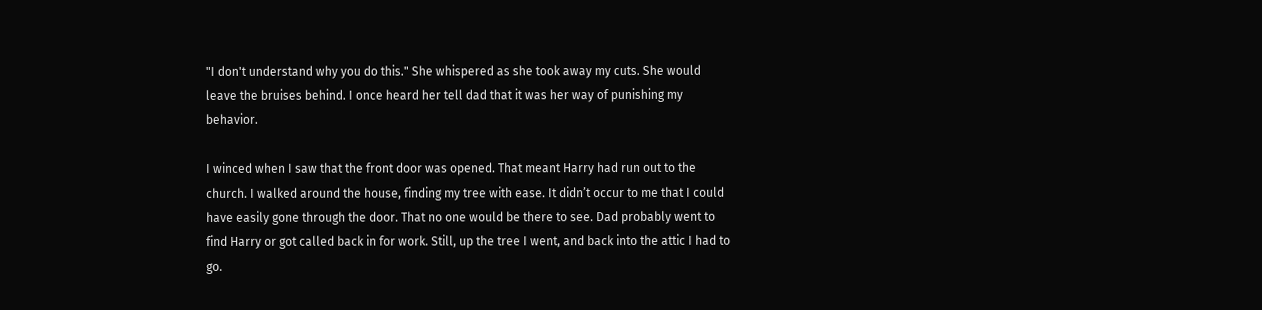"I don't understand why you do this." She whispered as she took away my cuts. She would leave the bruises behind. I once heard her tell dad that it was her way of punishing my behavior.

I winced when I saw that the front door was opened. That meant Harry had run out to the church. I walked around the house, finding my tree with ease. It didn’t occur to me that I could have easily gone through the door. That no one would be there to see. Dad probably went to find Harry or got called back in for work. Still, up the tree I went, and back into the attic I had to go.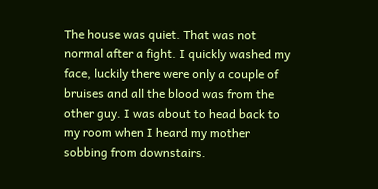The house was quiet. That was not normal after a fight. I quickly washed my face, luckily there were only a couple of bruises and all the blood was from the other guy. I was about to head back to my room when I heard my mother sobbing from downstairs.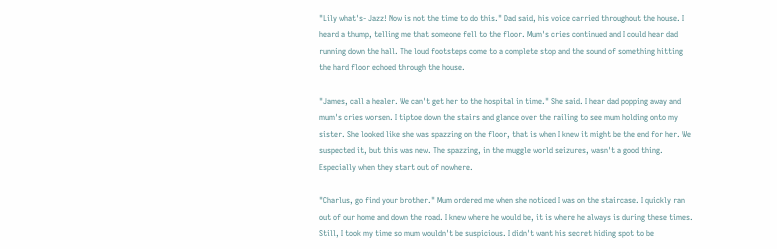"Lily what's- Jazz! Now is not the time to do this." Dad said, his voice carried throughout the house. I heard a thump, telling me that someone fell to the floor. Mum's cries continued and I could hear dad running down the hall. The loud footsteps come to a complete stop and the sound of something hitting the hard floor echoed through the house.

"James, call a healer. We can't get her to the hospital in time." She said. I hear dad popping away and mum's cries worsen. I tiptoe down the stairs and glance over the railing to see mum holding onto my sister. She looked like she was spazzing on the floor, that is when I knew it might be the end for her. We suspected it, but this was new. The spazzing, in the muggle world seizures, wasn't a good thing. Especially when they start out of nowhere.

"Charlus, go find your brother." Mum ordered me when she noticed I was on the staircase. I quickly ran out of our home and down the road. I knew where he would be, it is where he always is during these times. Still, I took my time so mum wouldn't be suspicious. I didn't want his secret hiding spot to be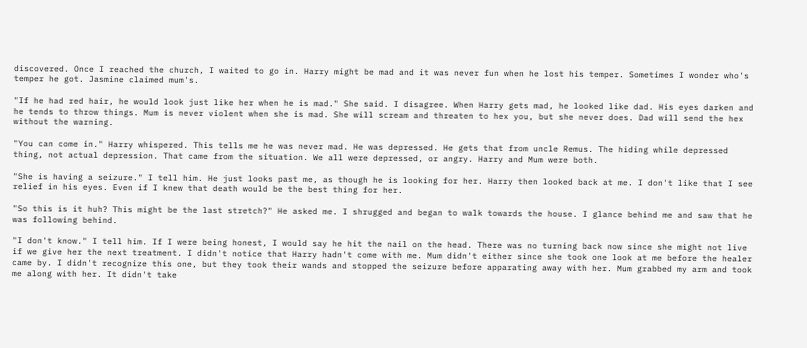discovered. Once I reached the church, I waited to go in. Harry might be mad and it was never fun when he lost his temper. Sometimes I wonder who's temper he got. Jasmine claimed mum's.

"If he had red hair, he would look just like her when he is mad." She said. I disagree. When Harry gets mad, he looked like dad. His eyes darken and he tends to throw things. Mum is never violent when she is mad. She will scream and threaten to hex you, but she never does. Dad will send the hex without the warning.

"You can come in." Harry whispered. This tells me he was never mad. He was depressed. He gets that from uncle Remus. The hiding while depressed thing, not actual depression. That came from the situation. We all were depressed, or angry. Harry and Mum were both.

"She is having a seizure." I tell him. He just looks past me, as though he is looking for her. Harry then looked back at me. I don't like that I see relief in his eyes. Even if I knew that death would be the best thing for her.

"So this is it huh? This might be the last stretch?" He asked me. I shrugged and began to walk towards the house. I glance behind me and saw that he was following behind.

"I don't know." I tell him. If I were being honest, I would say he hit the nail on the head. There was no turning back now since she might not live if we give her the next treatment. I didn't notice that Harry hadn't come with me. Mum didn't either since she took one look at me before the healer came by. I didn't recognize this one, but they took their wands and stopped the seizure before apparating away with her. Mum grabbed my arm and took me along with her. It didn't take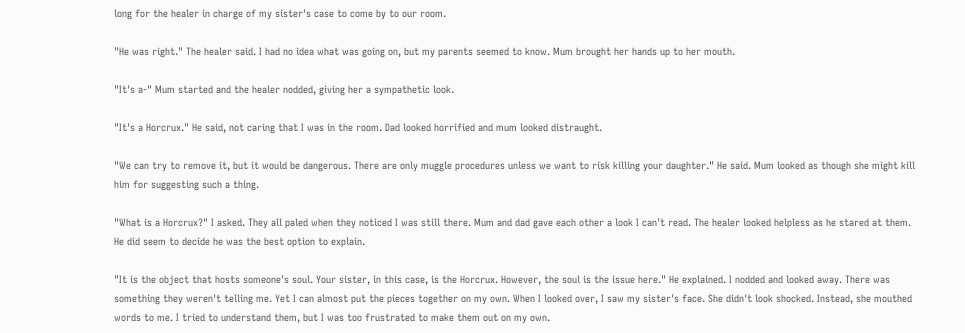long for the healer in charge of my sister's case to come by to our room.

"He was right." The healer said. I had no idea what was going on, but my parents seemed to know. Mum brought her hands up to her mouth.

"It's a-" Mum started and the healer nodded, giving her a sympathetic look.

"It's a Horcrux." He said, not caring that I was in the room. Dad looked horrified and mum looked distraught.

"We can try to remove it, but it would be dangerous. There are only muggle procedures unless we want to risk killing your daughter." He said. Mum looked as though she might kill him for suggesting such a thing.

"What is a Horcrux?" I asked. They all paled when they noticed I was still there. Mum and dad gave each other a look I can't read. The healer looked helpless as he stared at them. He did seem to decide he was the best option to explain.

"It is the object that hosts someone's soul. Your sister, in this case, is the Horcrux. However, the soul is the issue here." He explained. I nodded and looked away. There was something they weren't telling me. Yet I can almost put the pieces together on my own. When I looked over, I saw my sister's face. She didn't look shocked. Instead, she mouthed words to me. I tried to understand them, but I was too frustrated to make them out on my own.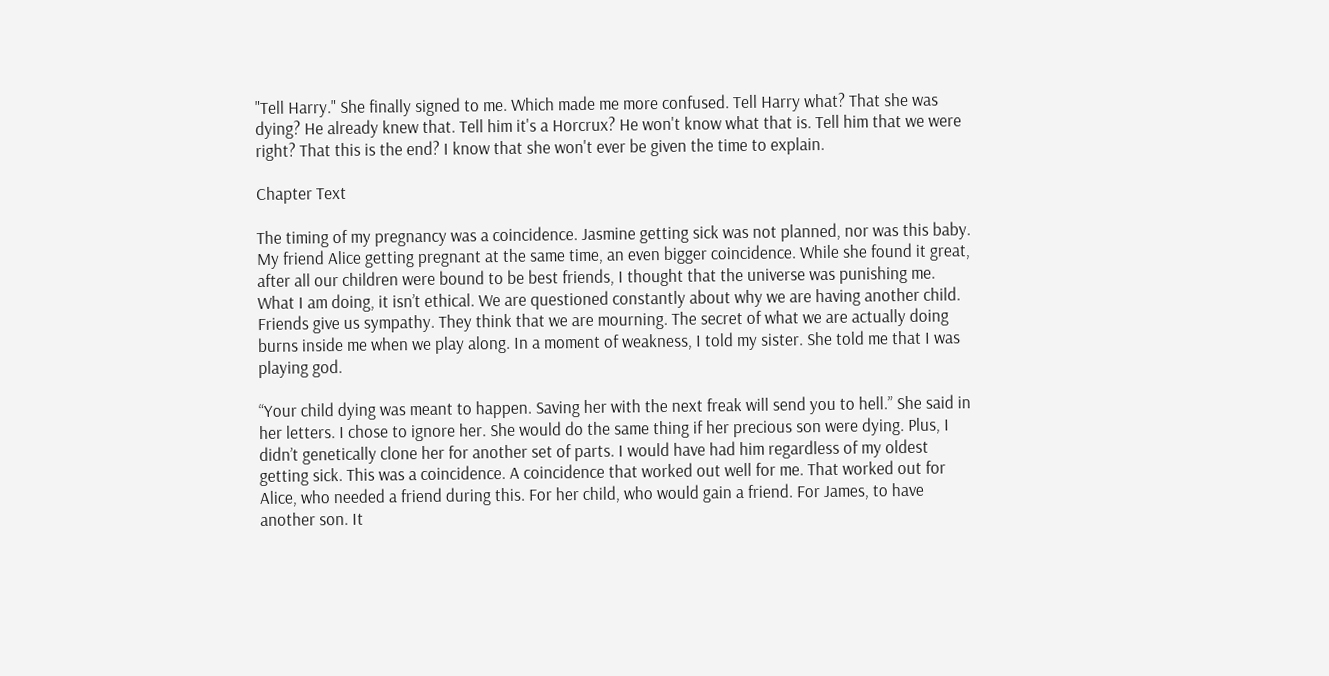"Tell Harry." She finally signed to me. Which made me more confused. Tell Harry what? That she was dying? He already knew that. Tell him it's a Horcrux? He won't know what that is. Tell him that we were right? That this is the end? I know that she won't ever be given the time to explain.

Chapter Text

The timing of my pregnancy was a coincidence. Jasmine getting sick was not planned, nor was this baby. My friend Alice getting pregnant at the same time, an even bigger coincidence. While she found it great, after all our children were bound to be best friends, I thought that the universe was punishing me. What I am doing, it isn’t ethical. We are questioned constantly about why we are having another child. Friends give us sympathy. They think that we are mourning. The secret of what we are actually doing burns inside me when we play along. In a moment of weakness, I told my sister. She told me that I was playing god.

“Your child dying was meant to happen. Saving her with the next freak will send you to hell.” She said in her letters. I chose to ignore her. She would do the same thing if her precious son were dying. Plus, I didn’t genetically clone her for another set of parts. I would have had him regardless of my oldest getting sick. This was a coincidence. A coincidence that worked out well for me. That worked out for Alice, who needed a friend during this. For her child, who would gain a friend. For James, to have another son. It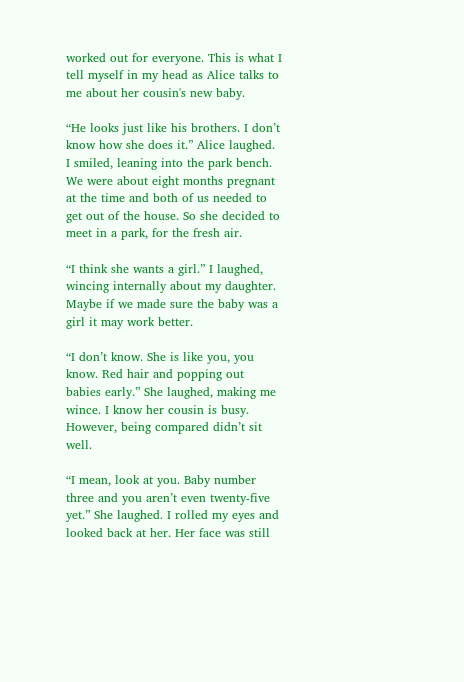worked out for everyone. This is what I tell myself in my head as Alice talks to me about her cousin's new baby.

“He looks just like his brothers. I don’t know how she does it.” Alice laughed. I smiled, leaning into the park bench. We were about eight months pregnant at the time and both of us needed to get out of the house. So she decided to meet in a park, for the fresh air.

“I think she wants a girl.” I laughed, wincing internally about my daughter. Maybe if we made sure the baby was a girl it may work better.

“I don’t know. She is like you, you know. Red hair and popping out babies early.” She laughed, making me wince. I know her cousin is busy. However, being compared didn’t sit well.

“I mean, look at you. Baby number three and you aren’t even twenty-five yet.” She laughed. I rolled my eyes and looked back at her. Her face was still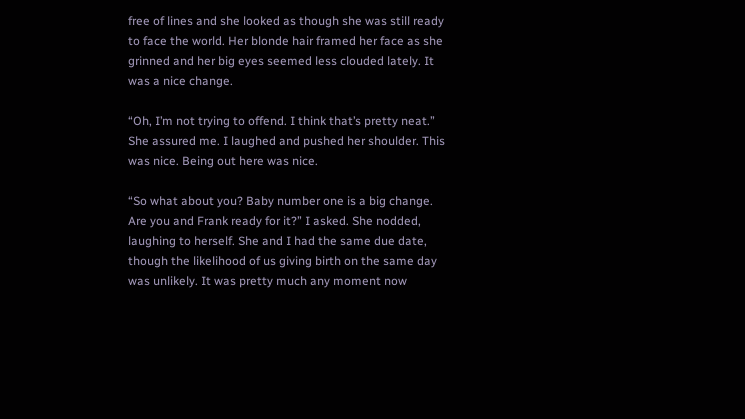free of lines and she looked as though she was still ready to face the world. Her blonde hair framed her face as she grinned and her big eyes seemed less clouded lately. It was a nice change.

“Oh, I’m not trying to offend. I think that’s pretty neat.” She assured me. I laughed and pushed her shoulder. This was nice. Being out here was nice.

“So what about you? Baby number one is a big change. Are you and Frank ready for it?” I asked. She nodded, laughing to herself. She and I had the same due date, though the likelihood of us giving birth on the same day was unlikely. It was pretty much any moment now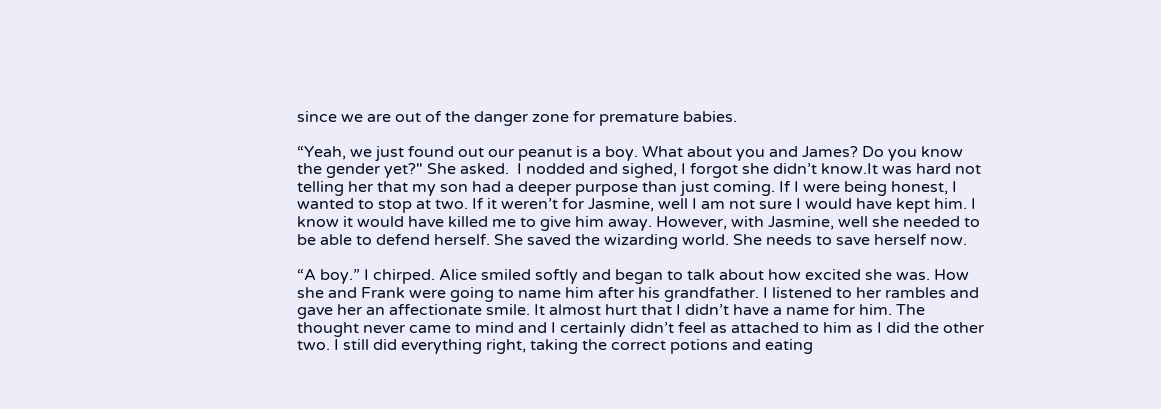since we are out of the danger zone for premature babies.

“Yeah, we just found out our peanut is a boy. What about you and James? Do you know the gender yet?" She asked.  I nodded and sighed, I forgot she didn’t know.It was hard not telling her that my son had a deeper purpose than just coming. If I were being honest, I wanted to stop at two. If it weren’t for Jasmine, well I am not sure I would have kept him. I know it would have killed me to give him away. However, with Jasmine, well she needed to be able to defend herself. She saved the wizarding world. She needs to save herself now.

“A boy.” I chirped. Alice smiled softly and began to talk about how excited she was. How she and Frank were going to name him after his grandfather. I listened to her rambles and gave her an affectionate smile. It almost hurt that I didn’t have a name for him. The thought never came to mind and I certainly didn’t feel as attached to him as I did the other two. I still did everything right, taking the correct potions and eating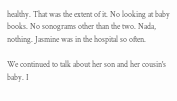healthy. That was the extent of it. No looking at baby books. No sonograms other than the two. Nada, nothing. Jasmine was in the hospital so often.

We continued to talk about her son and her cousin's baby. I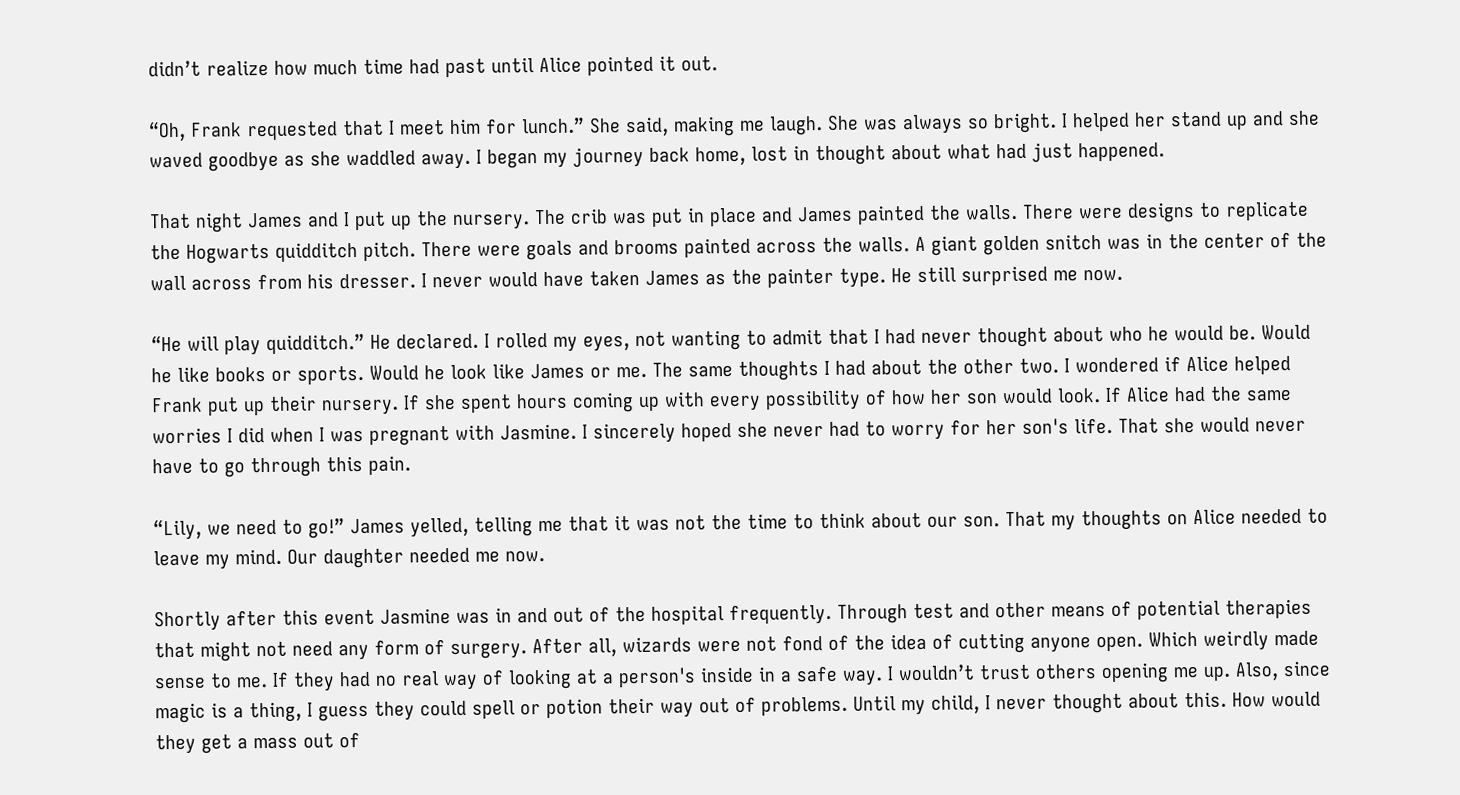didn’t realize how much time had past until Alice pointed it out.

“Oh, Frank requested that I meet him for lunch.” She said, making me laugh. She was always so bright. I helped her stand up and she waved goodbye as she waddled away. I began my journey back home, lost in thought about what had just happened.

That night James and I put up the nursery. The crib was put in place and James painted the walls. There were designs to replicate the Hogwarts quidditch pitch. There were goals and brooms painted across the walls. A giant golden snitch was in the center of the wall across from his dresser. I never would have taken James as the painter type. He still surprised me now.

“He will play quidditch.” He declared. I rolled my eyes, not wanting to admit that I had never thought about who he would be. Would he like books or sports. Would he look like James or me. The same thoughts I had about the other two. I wondered if Alice helped Frank put up their nursery. If she spent hours coming up with every possibility of how her son would look. If Alice had the same worries I did when I was pregnant with Jasmine. I sincerely hoped she never had to worry for her son's life. That she would never have to go through this pain.

“Lily, we need to go!” James yelled, telling me that it was not the time to think about our son. That my thoughts on Alice needed to leave my mind. Our daughter needed me now.

Shortly after this event Jasmine was in and out of the hospital frequently. Through test and other means of potential therapies that might not need any form of surgery. After all, wizards were not fond of the idea of cutting anyone open. Which weirdly made sense to me. If they had no real way of looking at a person's inside in a safe way. I wouldn’t trust others opening me up. Also, since magic is a thing, I guess they could spell or potion their way out of problems. Until my child, I never thought about this. How would they get a mass out of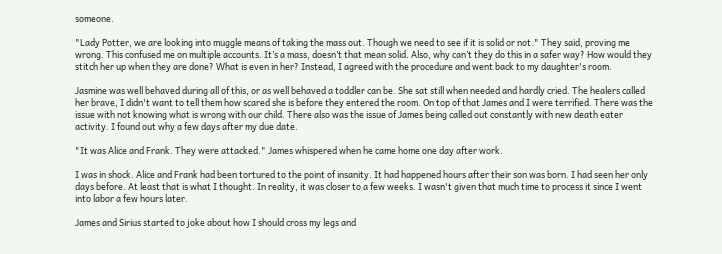someone.

"Lady Potter, we are looking into muggle means of taking the mass out. Though we need to see if it is solid or not." They said, proving me wrong. This confused me on multiple accounts. It’s a mass, doesn’t that mean solid. Also, why can’t they do this in a safer way? How would they stitch her up when they are done? What is even in her? Instead, I agreed with the procedure and went back to my daughter's room.

Jasmine was well behaved during all of this, or as well behaved a toddler can be. She sat still when needed and hardly cried. The healers called her brave, I didn't want to tell them how scared she is before they entered the room. On top of that James and I were terrified. There was the issue with not knowing what is wrong with our child. There also was the issue of James being called out constantly with new death eater activity. I found out why a few days after my due date.

"It was Alice and Frank. They were attacked." James whispered when he came home one day after work.

I was in shock. Alice and Frank had been tortured to the point of insanity. It had happened hours after their son was born. I had seen her only days before. At least that is what I thought. In reality, it was closer to a few weeks. I wasn't given that much time to process it since I went into labor a few hours later.

James and Sirius started to joke about how I should cross my legs and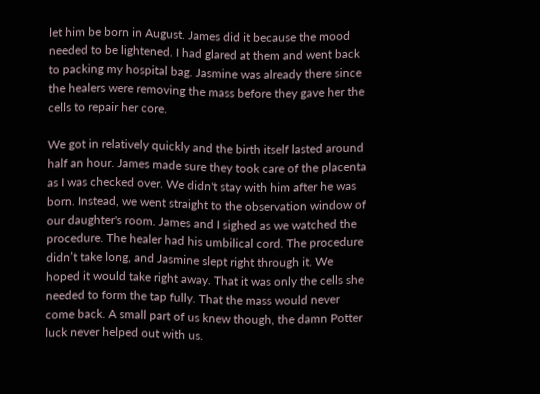let him be born in August. James did it because the mood needed to be lightened. I had glared at them and went back to packing my hospital bag. Jasmine was already there since the healers were removing the mass before they gave her the cells to repair her core.

We got in relatively quickly and the birth itself lasted around half an hour. James made sure they took care of the placenta as I was checked over. We didn't stay with him after he was born. Instead, we went straight to the observation window of our daughter's room. James and I sighed as we watched the procedure. The healer had his umbilical cord. The procedure didn’t take long, and Jasmine slept right through it. We hoped it would take right away. That it was only the cells she needed to form the tap fully. That the mass would never come back. A small part of us knew though, the damn Potter luck never helped out with us.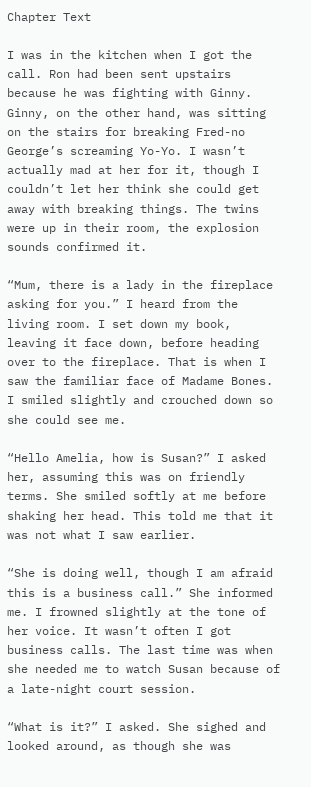Chapter Text

I was in the kitchen when I got the call. Ron had been sent upstairs because he was fighting with Ginny. Ginny, on the other hand, was sitting on the stairs for breaking Fred-no George’s screaming Yo-Yo. I wasn’t actually mad at her for it, though I couldn’t let her think she could get away with breaking things. The twins were up in their room, the explosion sounds confirmed it.

“Mum, there is a lady in the fireplace asking for you.” I heard from the living room. I set down my book, leaving it face down, before heading over to the fireplace. That is when I saw the familiar face of Madame Bones. I smiled slightly and crouched down so she could see me.

“Hello Amelia, how is Susan?” I asked her, assuming this was on friendly terms. She smiled softly at me before shaking her head. This told me that it was not what I saw earlier.

“She is doing well, though I am afraid this is a business call.” She informed me. I frowned slightly at the tone of her voice. It wasn’t often I got business calls. The last time was when she needed me to watch Susan because of a late-night court session.

“What is it?” I asked. She sighed and looked around, as though she was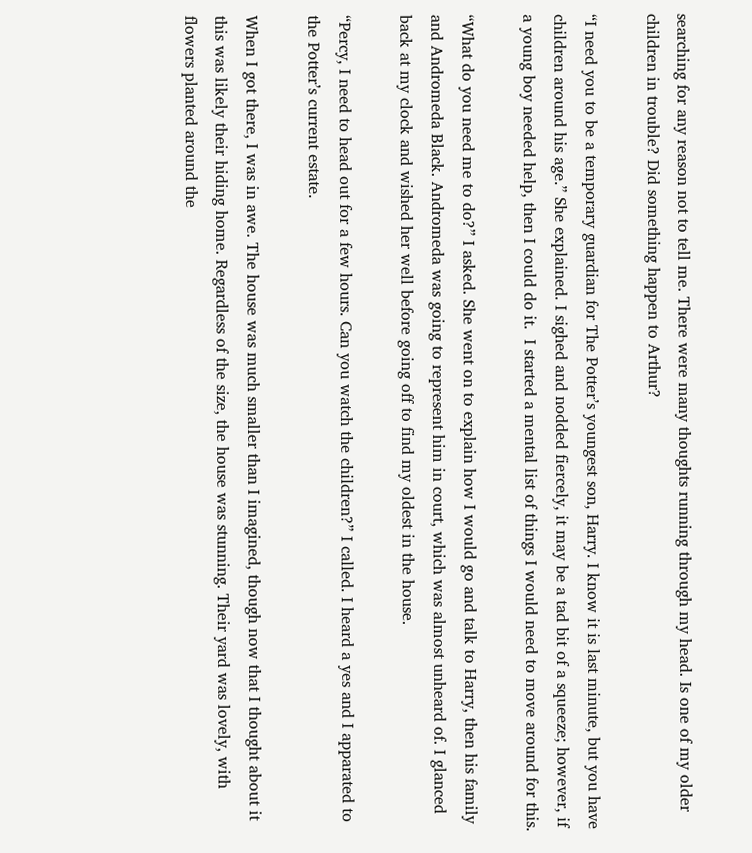searching for any reason not to tell me. There were many thoughts running through my head. Is one of my older children in trouble? Did something happen to Arthur?

“I need you to be a temporary guardian for The Potter’s youngest son, Harry. I know it is last minute, but you have children around his age.” She explained. I sighed and nodded fiercely, it may be a tad bit of a squeeze; however, if a young boy needed help, then I could do it.  I started a mental list of things I would need to move around for this.

“What do you need me to do?” I asked. She went on to explain how I would go and talk to Harry, then his family and Andromeda Black. Andromeda was going to represent him in court, which was almost unheard of. I glanced back at my clock and wished her well before going off to find my oldest in the house.

“Percy, I need to head out for a few hours. Can you watch the children?” I called. I heard a yes and I apparated to the Potter’s current estate.

When I got there, I was in awe. The house was much smaller than I imagined, though now that I thought about it this was likely their hiding home. Regardless of the size, the house was stunning. Their yard was lovely, with flowers planted around the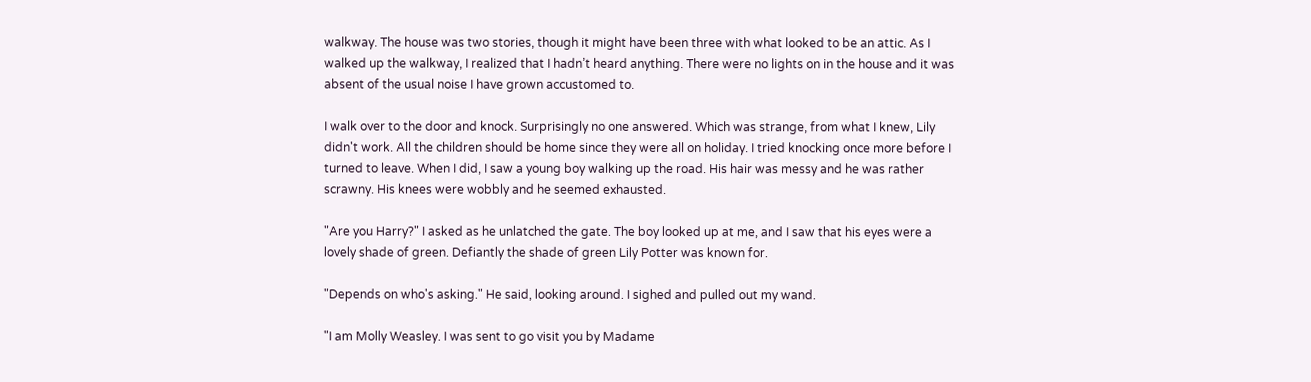walkway. The house was two stories, though it might have been three with what looked to be an attic. As I walked up the walkway, I realized that I hadn’t heard anything. There were no lights on in the house and it was absent of the usual noise I have grown accustomed to.

I walk over to the door and knock. Surprisingly no one answered. Which was strange, from what I knew, Lily didn't work. All the children should be home since they were all on holiday. I tried knocking once more before I turned to leave. When I did, I saw a young boy walking up the road. His hair was messy and he was rather scrawny. His knees were wobbly and he seemed exhausted.

"Are you Harry?" I asked as he unlatched the gate. The boy looked up at me, and I saw that his eyes were a lovely shade of green. Defiantly the shade of green Lily Potter was known for.

"Depends on who's asking." He said, looking around. I sighed and pulled out my wand.

"I am Molly Weasley. I was sent to go visit you by Madame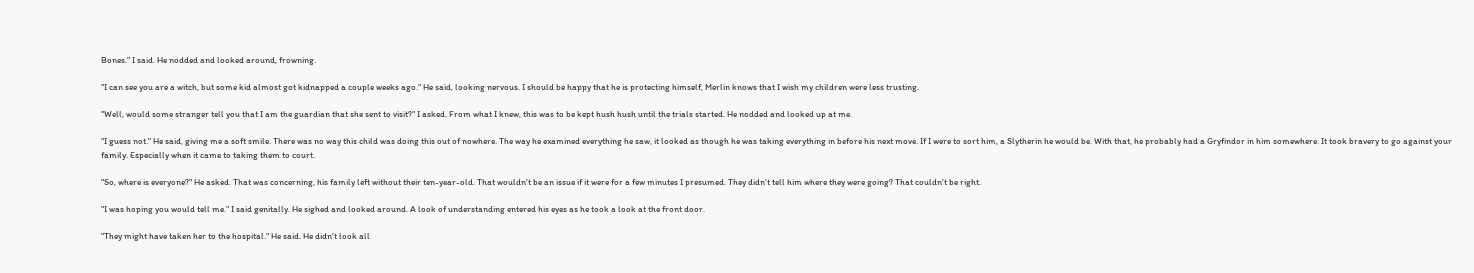Bones." I said. He nodded and looked around, frowning.

"I can see you are a witch, but some kid almost got kidnapped a couple weeks ago." He said, looking nervous. I should be happy that he is protecting himself, Merlin knows that I wish my children were less trusting.

"Well, would some stranger tell you that I am the guardian that she sent to visit?" I asked. From what I knew, this was to be kept hush hush until the trials started. He nodded and looked up at me.

"I guess not." He said, giving me a soft smile. There was no way this child was doing this out of nowhere. The way he examined everything he saw, it looked as though he was taking everything in before his next move. If I were to sort him, a Slytherin he would be. With that, he probably had a Gryfindor in him somewhere. It took bravery to go against your family. Especially when it came to taking them to court.

"So, where is everyone?" He asked. That was concerning, his family left without their ten-year-old. That wouldn't be an issue if it were for a few minutes I presumed. They didn't tell him where they were going? That couldn't be right.

"I was hoping you would tell me." I said genitally. He sighed and looked around. A look of understanding entered his eyes as he took a look at the front door.

"They might have taken her to the hospital." He said. He didn't look all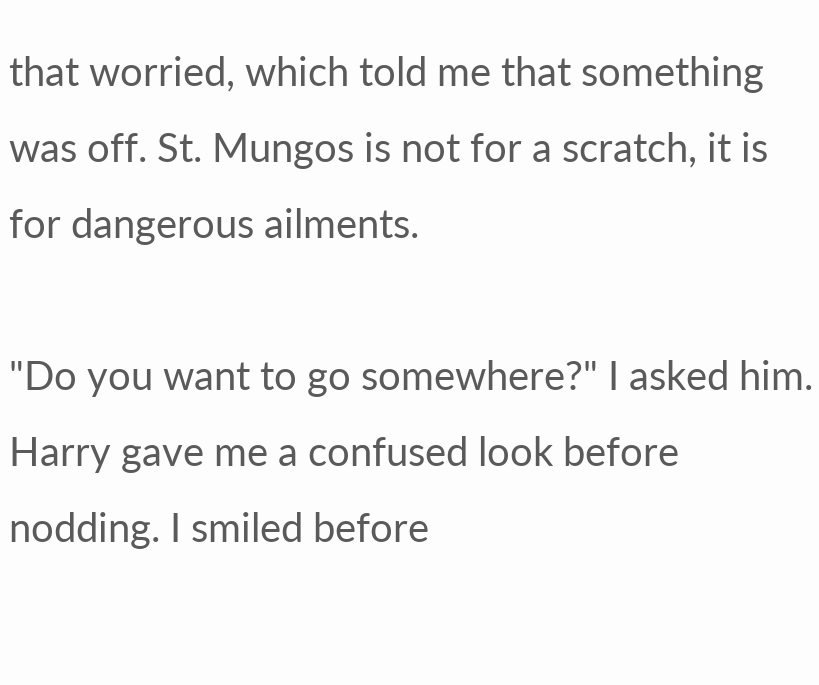that worried, which told me that something was off. St. Mungos is not for a scratch, it is for dangerous ailments.

"Do you want to go somewhere?" I asked him. Harry gave me a confused look before nodding. I smiled before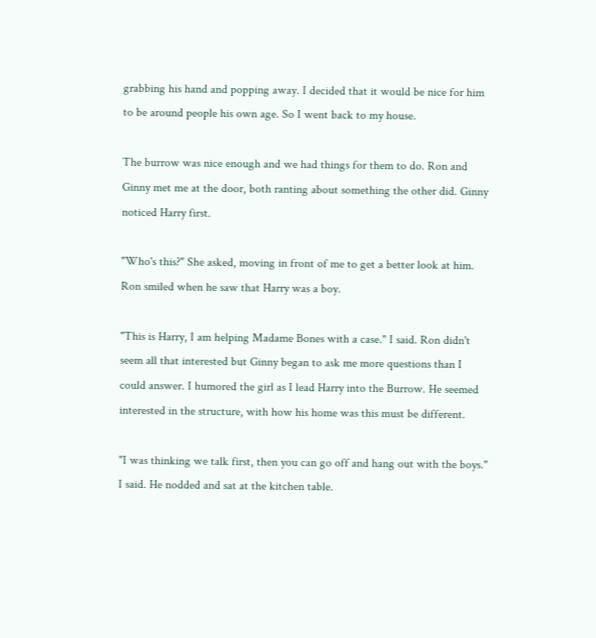grabbing his hand and popping away. I decided that it would be nice for him to be around people his own age. So I went back to my house.

The burrow was nice enough and we had things for them to do. Ron and Ginny met me at the door, both ranting about something the other did. Ginny noticed Harry first.

"Who's this?" She asked, moving in front of me to get a better look at him. Ron smiled when he saw that Harry was a boy.

"This is Harry, I am helping Madame Bones with a case." I said. Ron didn't seem all that interested but Ginny began to ask me more questions than I could answer. I humored the girl as I lead Harry into the Burrow. He seemed interested in the structure, with how his home was this must be different.

"I was thinking we talk first, then you can go off and hang out with the boys." I said. He nodded and sat at the kitchen table.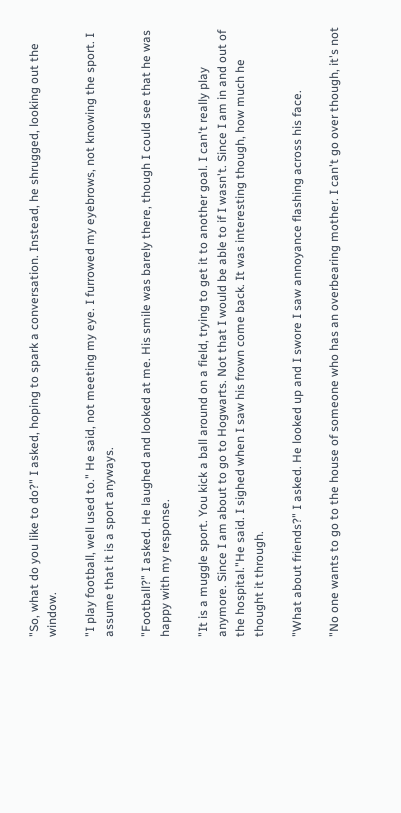"So, what do you like to do?" I asked, hoping to spark a conversation. Instead, he shrugged, looking out the window.

"I play football, well used to." He said, not meeting my eye. I furrowed my eyebrows, not knowing the sport. I assume that it is a sport anyways.

"Football?" I asked. He laughed and looked at me. His smile was barely there, though I could see that he was happy with my response.

"It is a muggle sport. You kick a ball around on a field, trying to get it to another goal. I can't really play anymore. Since I am about to go to Hogwarts. Not that I would be able to if I wasn't. Since I am in and out of the hospital."He said. I sighed when I saw his frown come back. It was interesting though, how much he thought it through.

"What about friends?" I asked. He looked up and I swore I saw annoyance flashing across his face.

"No one wants to go to the house of someone who has an overbearing mother. I can't go over though, it's not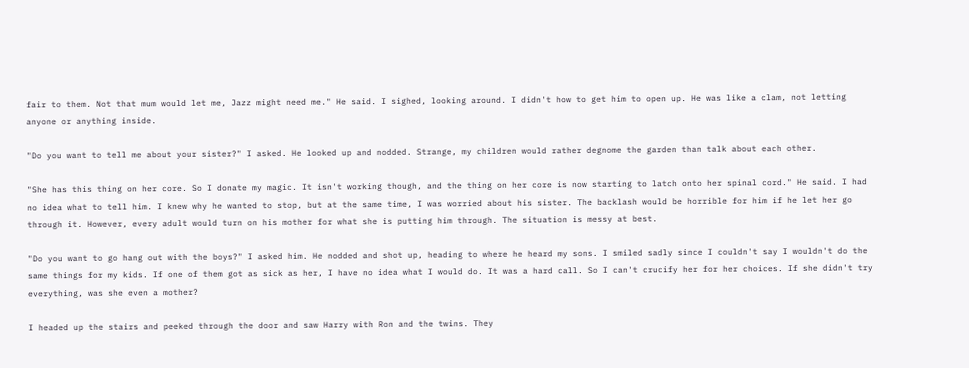fair to them. Not that mum would let me, Jazz might need me." He said. I sighed, looking around. I didn't how to get him to open up. He was like a clam, not letting anyone or anything inside.

"Do you want to tell me about your sister?" I asked. He looked up and nodded. Strange, my children would rather degnome the garden than talk about each other.

"She has this thing on her core. So I donate my magic. It isn't working though, and the thing on her core is now starting to latch onto her spinal cord." He said. I had no idea what to tell him. I knew why he wanted to stop, but at the same time, I was worried about his sister. The backlash would be horrible for him if he let her go through it. However, every adult would turn on his mother for what she is putting him through. The situation is messy at best.

"Do you want to go hang out with the boys?" I asked him. He nodded and shot up, heading to where he heard my sons. I smiled sadly since I couldn't say I wouldn't do the same things for my kids. If one of them got as sick as her, I have no idea what I would do. It was a hard call. So I can't crucify her for her choices. If she didn't try everything, was she even a mother?

I headed up the stairs and peeked through the door and saw Harry with Ron and the twins. They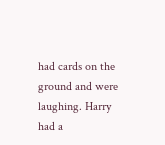had cards on the ground and were laughing. Harry had a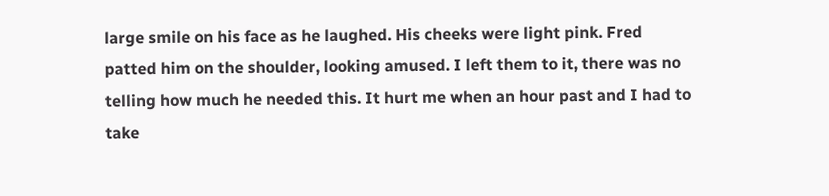large smile on his face as he laughed. His cheeks were light pink. Fred patted him on the shoulder, looking amused. I left them to it, there was no telling how much he needed this. It hurt me when an hour past and I had to take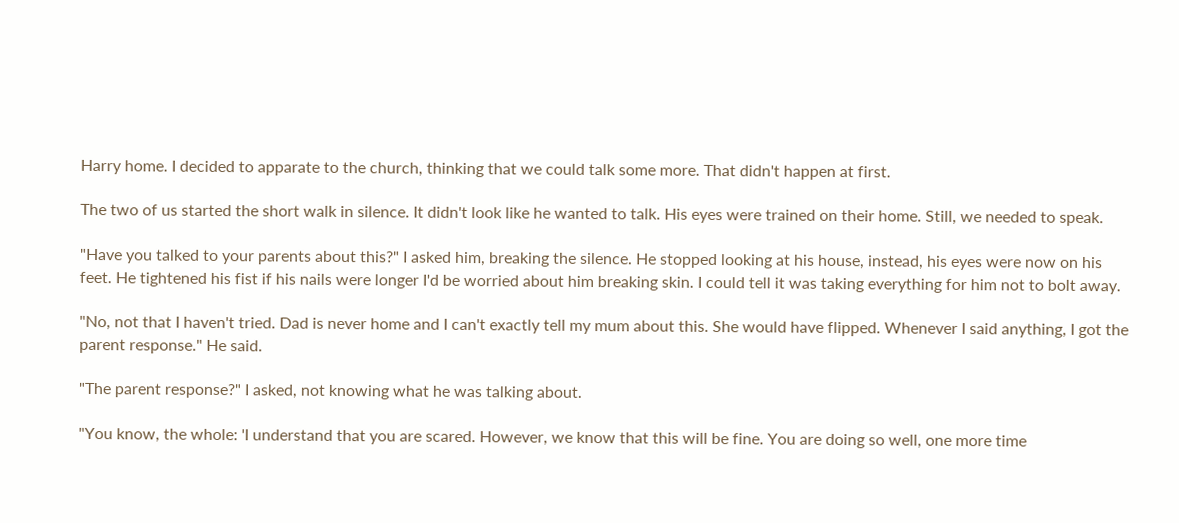Harry home. I decided to apparate to the church, thinking that we could talk some more. That didn't happen at first.

The two of us started the short walk in silence. It didn't look like he wanted to talk. His eyes were trained on their home. Still, we needed to speak.

"Have you talked to your parents about this?" I asked him, breaking the silence. He stopped looking at his house, instead, his eyes were now on his feet. He tightened his fist if his nails were longer I'd be worried about him breaking skin. I could tell it was taking everything for him not to bolt away.

"No, not that I haven't tried. Dad is never home and I can't exactly tell my mum about this. She would have flipped. Whenever I said anything, I got the parent response." He said.

"The parent response?" I asked, not knowing what he was talking about.

"You know, the whole: 'I understand that you are scared. However, we know that this will be fine. You are doing so well, one more time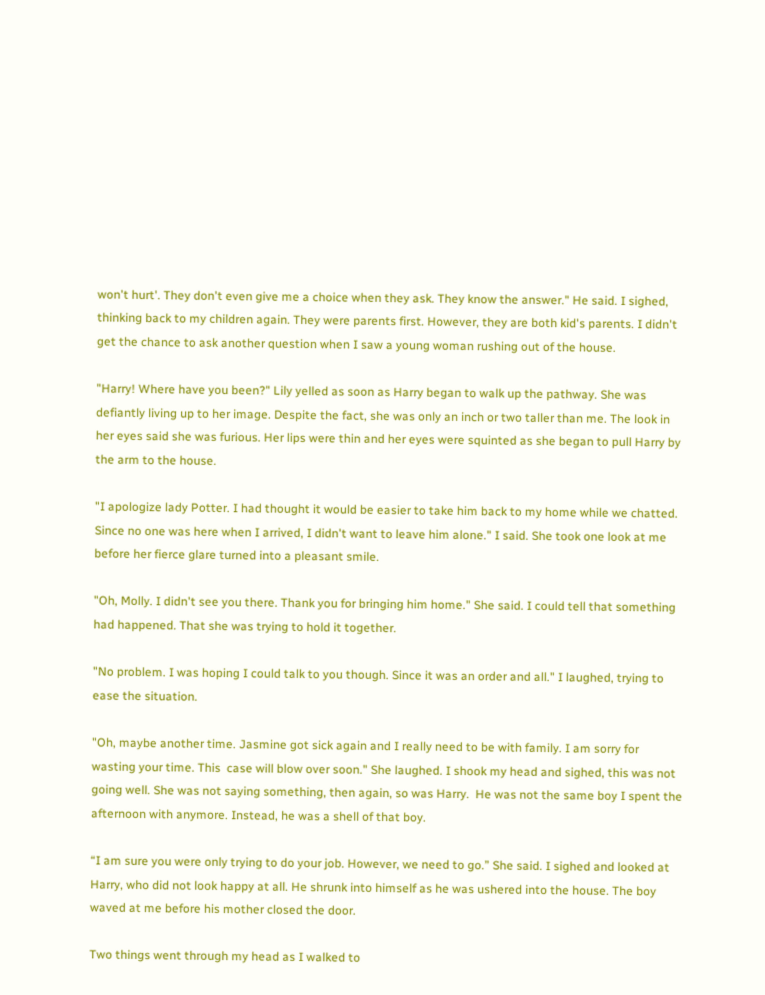won't hurt'. They don't even give me a choice when they ask. They know the answer." He said. I sighed, thinking back to my children again. They were parents first. However, they are both kid's parents. I didn't get the chance to ask another question when I saw a young woman rushing out of the house.

"Harry! Where have you been?" Lily yelled as soon as Harry began to walk up the pathway. She was defiantly living up to her image. Despite the fact, she was only an inch or two taller than me. The look in her eyes said she was furious. Her lips were thin and her eyes were squinted as she began to pull Harry by the arm to the house.

"I apologize lady Potter. I had thought it would be easier to take him back to my home while we chatted. Since no one was here when I arrived, I didn't want to leave him alone." I said. She took one look at me before her fierce glare turned into a pleasant smile.

"Oh, Molly. I didn't see you there. Thank you for bringing him home." She said. I could tell that something had happened. That she was trying to hold it together.

"No problem. I was hoping I could talk to you though. Since it was an order and all." I laughed, trying to ease the situation.

"Oh, maybe another time. Jasmine got sick again and I really need to be with family. I am sorry for wasting your time. This  case will blow over soon." She laughed. I shook my head and sighed, this was not going well. She was not saying something, then again, so was Harry.  He was not the same boy I spent the afternoon with anymore. Instead, he was a shell of that boy.

“I am sure you were only trying to do your job. However, we need to go.” She said. I sighed and looked at Harry, who did not look happy at all. He shrunk into himself as he was ushered into the house. The boy waved at me before his mother closed the door.

Two things went through my head as I walked to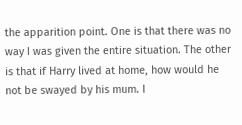the apparition point. One is that there was no way I was given the entire situation. The other is that if Harry lived at home, how would he not be swayed by his mum. I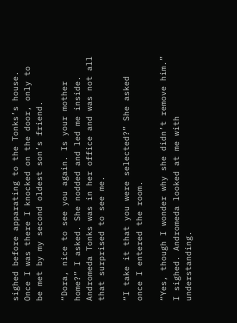sighed before apparating to the Tonks’s house. Once I was there I knocked on the door, only to be met by my second oldest son’s friend.

“Dora, nice to see you again. Is your mother home?” I asked. She nodded and led me inside. Andromeda Tonks was in her office and was not all that surprised to see me.

“I take it that you were selected?” She asked once I entered the room.

“Yes, though I wonder why she didn’t remove him.” I sighed. Andromeda looked at me with understanding.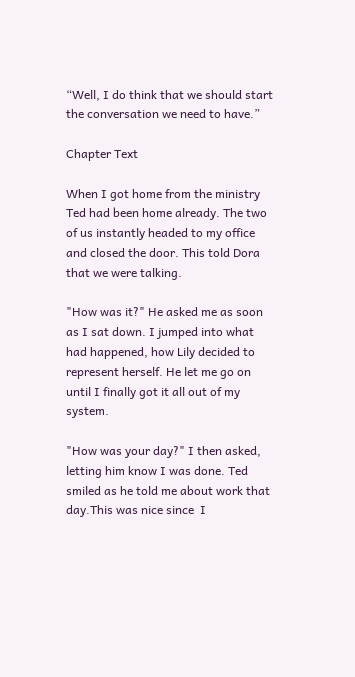“Well, I do think that we should start the conversation we need to have.”

Chapter Text

When I got home from the ministry Ted had been home already. The two of us instantly headed to my office and closed the door. This told Dora that we were talking.

"How was it?" He asked me as soon as I sat down. I jumped into what had happened, how Lily decided to represent herself. He let me go on until I finally got it all out of my system.

"How was your day?" I then asked, letting him know I was done. Ted smiled as he told me about work that day.This was nice since  I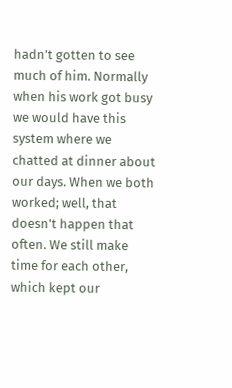hadn’t gotten to see much of him. Normally when his work got busy we would have this system where we chatted at dinner about our days. When we both worked; well, that doesn't happen that often. We still make time for each other, which kept our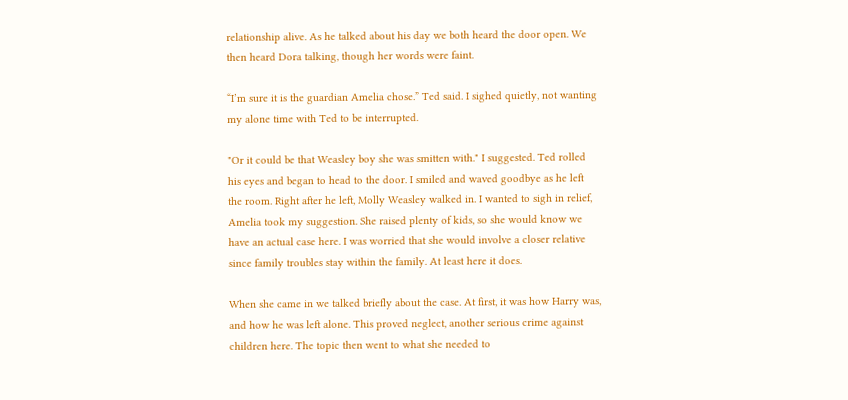relationship alive. As he talked about his day we both heard the door open. We then heard Dora talking, though her words were faint.

“I’m sure it is the guardian Amelia chose.” Ted said. I sighed quietly, not wanting my alone time with Ted to be interrupted.

"Or it could be that Weasley boy she was smitten with." I suggested. Ted rolled his eyes and began to head to the door. I smiled and waved goodbye as he left the room. Right after he left, Molly Weasley walked in. I wanted to sigh in relief, Amelia took my suggestion. She raised plenty of kids, so she would know we have an actual case here. I was worried that she would involve a closer relative since family troubles stay within the family. At least here it does.

When she came in we talked briefly about the case. At first, it was how Harry was, and how he was left alone. This proved neglect, another serious crime against children here. The topic then went to what she needed to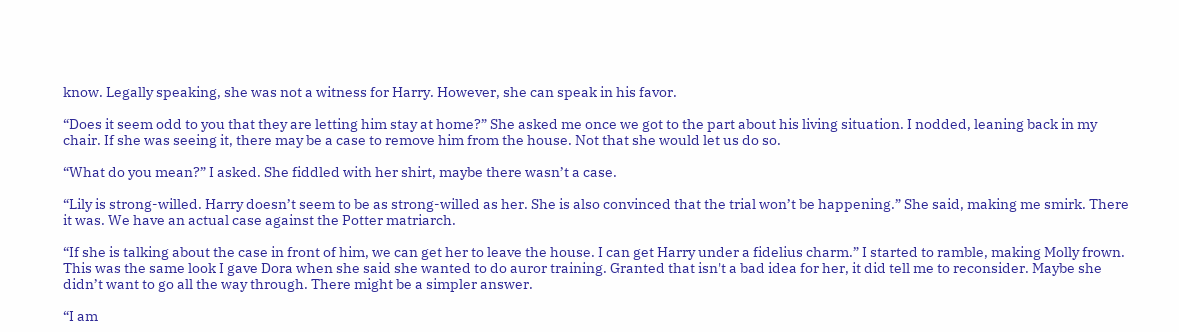know. Legally speaking, she was not a witness for Harry. However, she can speak in his favor.

“Does it seem odd to you that they are letting him stay at home?” She asked me once we got to the part about his living situation. I nodded, leaning back in my chair. If she was seeing it, there may be a case to remove him from the house. Not that she would let us do so.

“What do you mean?” I asked. She fiddled with her shirt, maybe there wasn’t a case.

“Lily is strong-willed. Harry doesn’t seem to be as strong-willed as her. She is also convinced that the trial won’t be happening.” She said, making me smirk. There it was. We have an actual case against the Potter matriarch.

“If she is talking about the case in front of him, we can get her to leave the house. I can get Harry under a fidelius charm.” I started to ramble, making Molly frown. This was the same look I gave Dora when she said she wanted to do auror training. Granted that isn't a bad idea for her, it did tell me to reconsider. Maybe she didn’t want to go all the way through. There might be a simpler answer.

“I am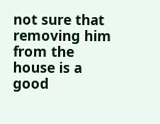not sure that removing him from the house is a good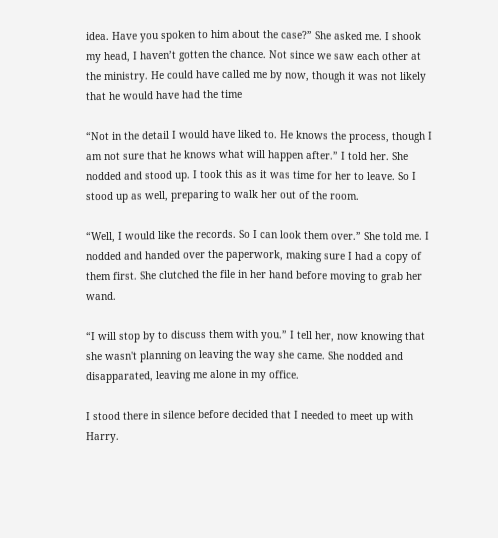idea. Have you spoken to him about the case?” She asked me. I shook my head, I haven’t gotten the chance. Not since we saw each other at the ministry. He could have called me by now, though it was not likely that he would have had the time

“Not in the detail I would have liked to. He knows the process, though I am not sure that he knows what will happen after.” I told her. She nodded and stood up. I took this as it was time for her to leave. So I stood up as well, preparing to walk her out of the room.

“Well, I would like the records. So I can look them over.” She told me. I nodded and handed over the paperwork, making sure I had a copy of them first. She clutched the file in her hand before moving to grab her wand.

“I will stop by to discuss them with you.” I tell her, now knowing that she wasn't planning on leaving the way she came. She nodded and disapparated, leaving me alone in my office.

I stood there in silence before decided that I needed to meet up with Harry.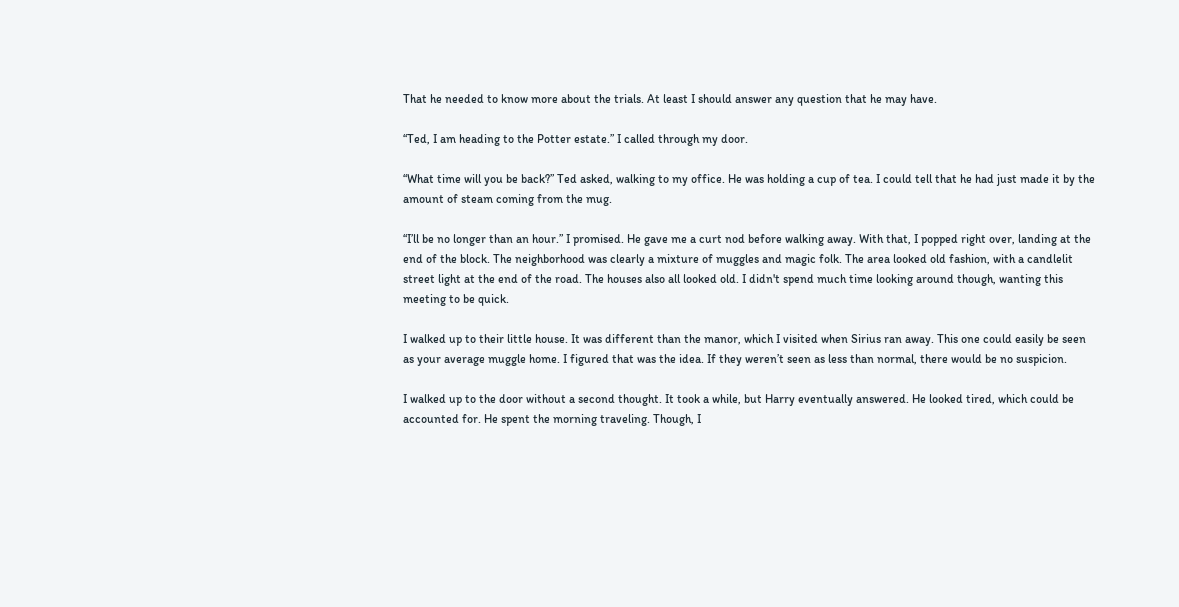That he needed to know more about the trials. At least I should answer any question that he may have.

“Ted, I am heading to the Potter estate.” I called through my door.

“What time will you be back?” Ted asked, walking to my office. He was holding a cup of tea. I could tell that he had just made it by the amount of steam coming from the mug.

“I’ll be no longer than an hour.” I promised. He gave me a curt nod before walking away. With that, I popped right over, landing at the end of the block. The neighborhood was clearly a mixture of muggles and magic folk. The area looked old fashion, with a candlelit street light at the end of the road. The houses also all looked old. I didn't spend much time looking around though, wanting this meeting to be quick.

I walked up to their little house. It was different than the manor, which I visited when Sirius ran away. This one could easily be seen as your average muggle home. I figured that was the idea. If they weren’t seen as less than normal, there would be no suspicion.

I walked up to the door without a second thought. It took a while, but Harry eventually answered. He looked tired, which could be accounted for. He spent the morning traveling. Though, I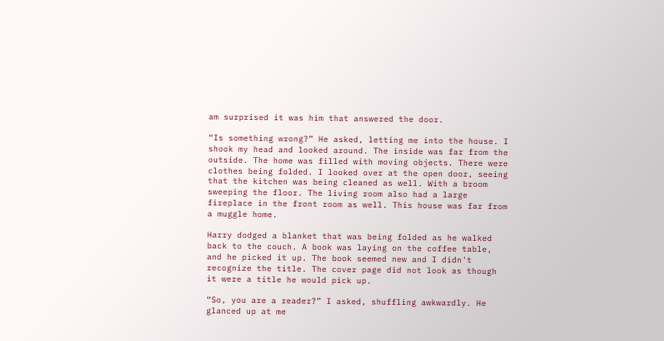am surprised it was him that answered the door.

“Is something wrong?” He asked, letting me into the house. I shook my head and looked around. The inside was far from the outside. The home was filled with moving objects. There were clothes being folded. I looked over at the open door, seeing that the kitchen was being cleaned as well. With a broom sweeping the floor. The living room also had a large fireplace in the front room as well. This house was far from a muggle home.

Harry dodged a blanket that was being folded as he walked back to the couch. A book was laying on the coffee table, and he picked it up. The book seemed new and I didn't recognize the title. The cover page did not look as though it were a title he would pick up.

“So, you are a reader?” I asked, shuffling awkwardly. He glanced up at me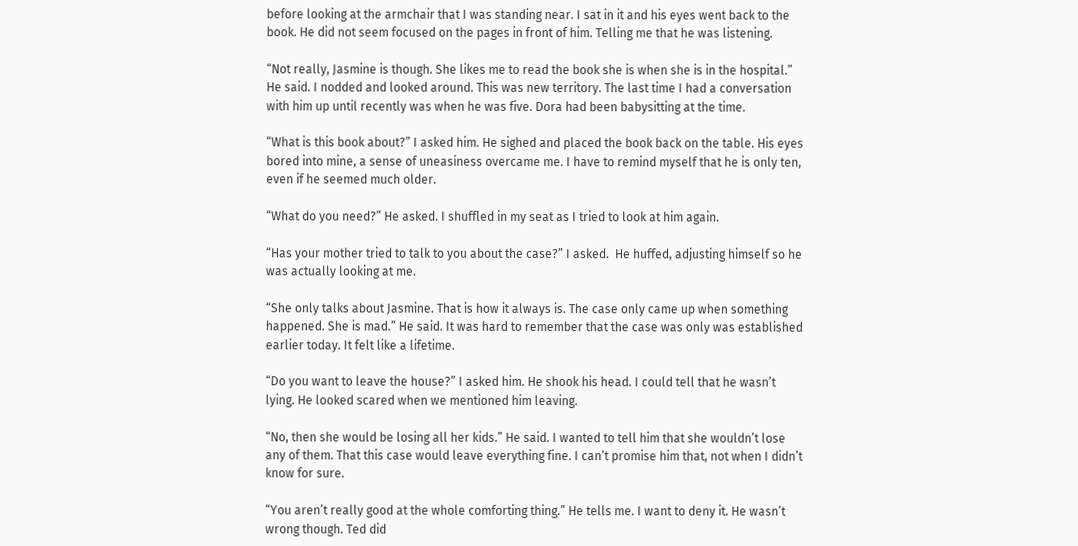before looking at the armchair that I was standing near. I sat in it and his eyes went back to the book. He did not seem focused on the pages in front of him. Telling me that he was listening.

“Not really, Jasmine is though. She likes me to read the book she is when she is in the hospital.” He said. I nodded and looked around. This was new territory. The last time I had a conversation with him up until recently was when he was five. Dora had been babysitting at the time.

“What is this book about?” I asked him. He sighed and placed the book back on the table. His eyes bored into mine, a sense of uneasiness overcame me. I have to remind myself that he is only ten, even if he seemed much older.

“What do you need?” He asked. I shuffled in my seat as I tried to look at him again.

“Has your mother tried to talk to you about the case?” I asked.  He huffed, adjusting himself so he was actually looking at me.

“She only talks about Jasmine. That is how it always is. The case only came up when something happened. She is mad.” He said. It was hard to remember that the case was only was established earlier today. It felt like a lifetime.

“Do you want to leave the house?” I asked him. He shook his head. I could tell that he wasn’t lying. He looked scared when we mentioned him leaving.

“No, then she would be losing all her kids.” He said. I wanted to tell him that she wouldn’t lose any of them. That this case would leave everything fine. I can’t promise him that, not when I didn’t know for sure.

“You aren’t really good at the whole comforting thing.” He tells me. I want to deny it. He wasn’t wrong though. Ted did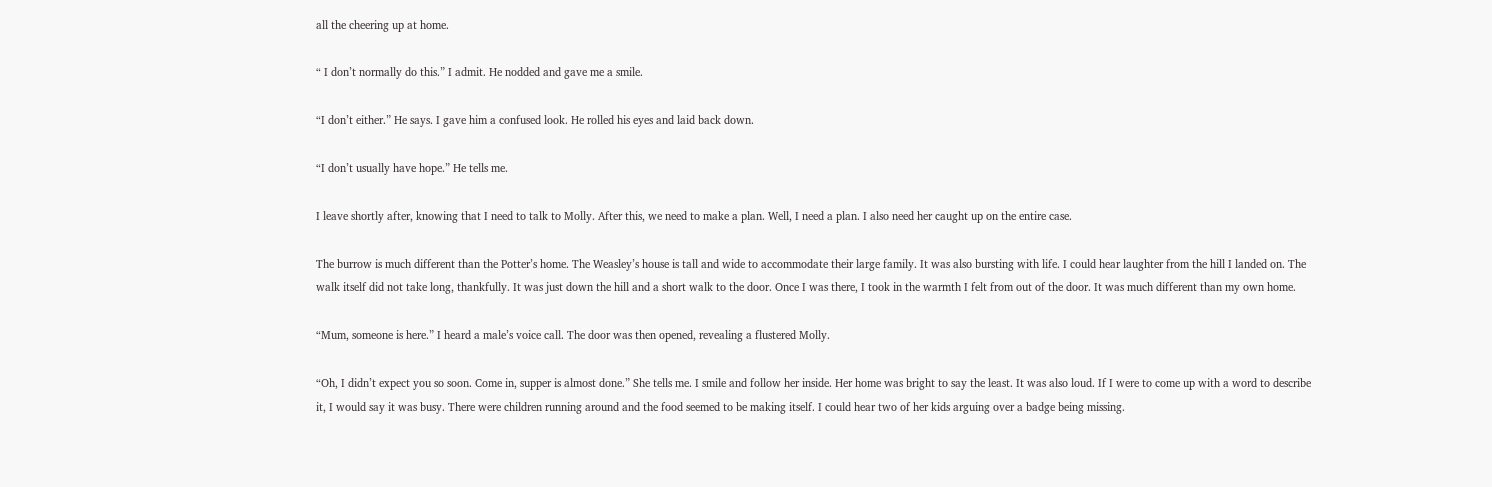all the cheering up at home.

“ I don’t normally do this.” I admit. He nodded and gave me a smile.

“I don’t either.” He says. I gave him a confused look. He rolled his eyes and laid back down.

“I don’t usually have hope.” He tells me.

I leave shortly after, knowing that I need to talk to Molly. After this, we need to make a plan. Well, I need a plan. I also need her caught up on the entire case.

The burrow is much different than the Potter’s home. The Weasley’s house is tall and wide to accommodate their large family. It was also bursting with life. I could hear laughter from the hill I landed on. The walk itself did not take long, thankfully. It was just down the hill and a short walk to the door. Once I was there, I took in the warmth I felt from out of the door. It was much different than my own home.

“Mum, someone is here.” I heard a male’s voice call. The door was then opened, revealing a flustered Molly.

“Oh, I didn’t expect you so soon. Come in, supper is almost done.” She tells me. I smile and follow her inside. Her home was bright to say the least. It was also loud. If I were to come up with a word to describe it, I would say it was busy. There were children running around and the food seemed to be making itself. I could hear two of her kids arguing over a badge being missing.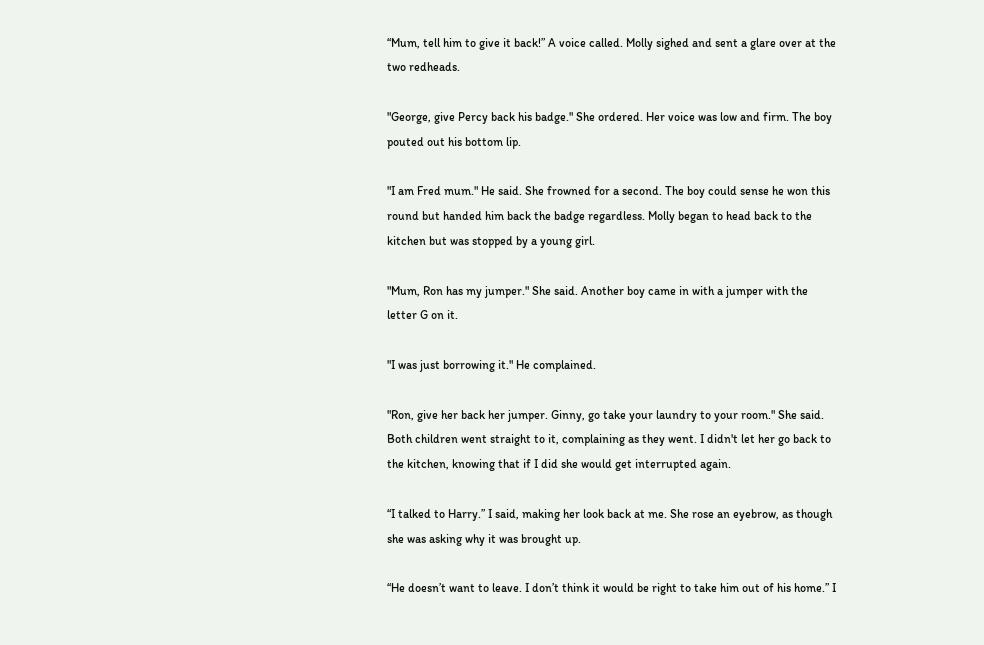“Mum, tell him to give it back!” A voice called. Molly sighed and sent a glare over at the two redheads.

"George, give Percy back his badge." She ordered. Her voice was low and firm. The boy pouted out his bottom lip.

"I am Fred mum." He said. She frowned for a second. The boy could sense he won this round but handed him back the badge regardless. Molly began to head back to the kitchen but was stopped by a young girl.

"Mum, Ron has my jumper." She said. Another boy came in with a jumper with the letter G on it.

"I was just borrowing it." He complained.

"Ron, give her back her jumper. Ginny, go take your laundry to your room." She said. Both children went straight to it, complaining as they went. I didn't let her go back to the kitchen, knowing that if I did she would get interrupted again.

“I talked to Harry.” I said, making her look back at me. She rose an eyebrow, as though she was asking why it was brought up.

“He doesn’t want to leave. I don’t think it would be right to take him out of his home.” I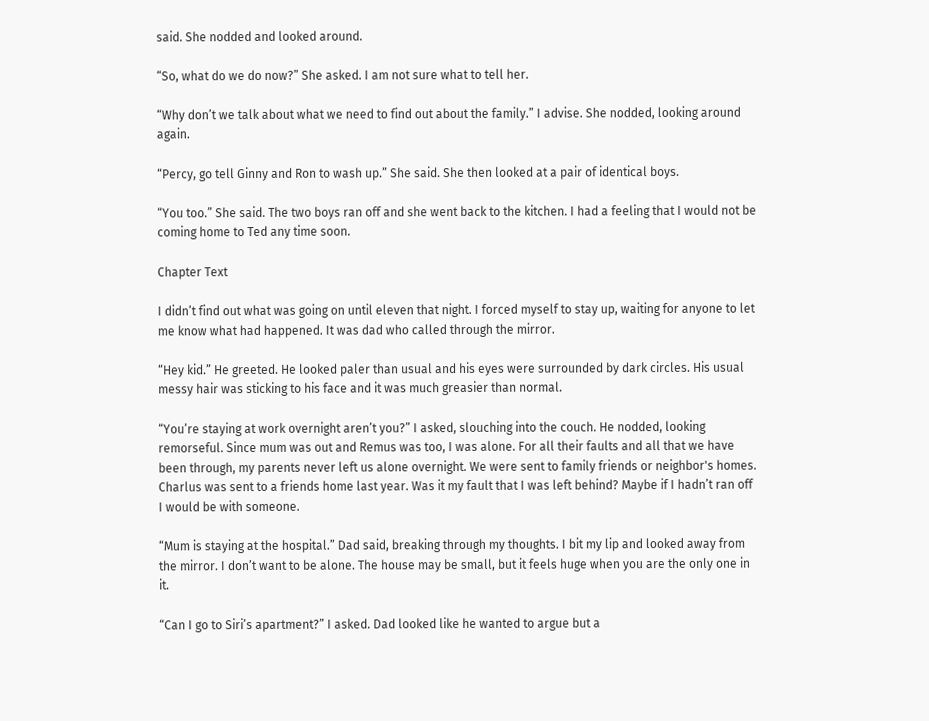said. She nodded and looked around.

“So, what do we do now?” She asked. I am not sure what to tell her.

“Why don’t we talk about what we need to find out about the family.” I advise. She nodded, looking around again.

“Percy, go tell Ginny and Ron to wash up.” She said. She then looked at a pair of identical boys.

“You too.” She said. The two boys ran off and she went back to the kitchen. I had a feeling that I would not be coming home to Ted any time soon.

Chapter Text

I didn’t find out what was going on until eleven that night. I forced myself to stay up, waiting for anyone to let me know what had happened. It was dad who called through the mirror.

“Hey kid.” He greeted. He looked paler than usual and his eyes were surrounded by dark circles. His usual messy hair was sticking to his face and it was much greasier than normal.

“You’re staying at work overnight aren’t you?” I asked, slouching into the couch. He nodded, looking remorseful. Since mum was out and Remus was too, I was alone. For all their faults and all that we have been through, my parents never left us alone overnight. We were sent to family friends or neighbor's homes. Charlus was sent to a friends home last year. Was it my fault that I was left behind? Maybe if I hadn’t ran off I would be with someone.

“Mum is staying at the hospital.” Dad said, breaking through my thoughts. I bit my lip and looked away from the mirror. I don’t want to be alone. The house may be small, but it feels huge when you are the only one in it.

“Can I go to Siri’s apartment?” I asked. Dad looked like he wanted to argue but a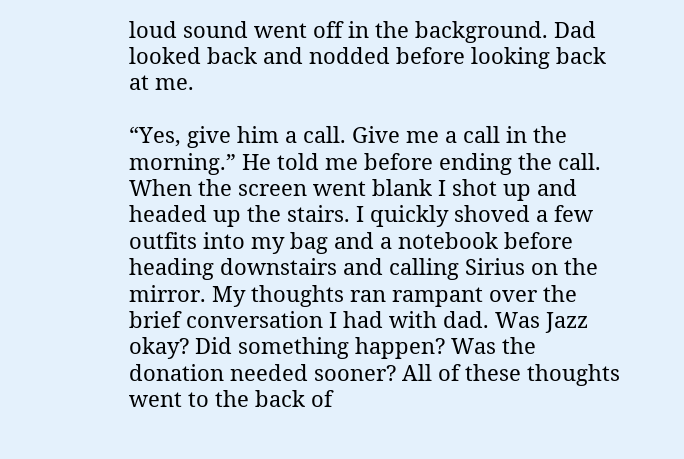loud sound went off in the background. Dad looked back and nodded before looking back at me.

“Yes, give him a call. Give me a call in the morning.” He told me before ending the call. When the screen went blank I shot up and headed up the stairs. I quickly shoved a few outfits into my bag and a notebook before heading downstairs and calling Sirius on the mirror. My thoughts ran rampant over the brief conversation I had with dad. Was Jazz okay? Did something happen? Was the donation needed sooner? All of these thoughts went to the back of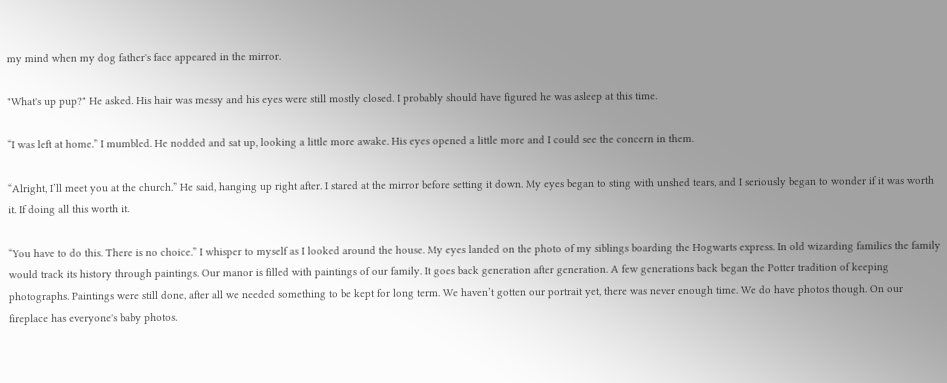my mind when my dog father's face appeared in the mirror.

"What's up pup?" He asked. His hair was messy and his eyes were still mostly closed. I probably should have figured he was asleep at this time.

“I was left at home.” I mumbled. He nodded and sat up, looking a little more awake. His eyes opened a little more and I could see the concern in them.

“Alright, I’ll meet you at the church.” He said, hanging up right after. I stared at the mirror before setting it down. My eyes began to sting with unshed tears, and I seriously began to wonder if it was worth it. If doing all this worth it.

“You have to do this. There is no choice.” I whisper to myself as I looked around the house. My eyes landed on the photo of my siblings boarding the Hogwarts express. In old wizarding families the family would track its history through paintings. Our manor is filled with paintings of our family. It goes back generation after generation. A few generations back began the Potter tradition of keeping photographs. Paintings were still done, after all we needed something to be kept for long term. We haven’t gotten our portrait yet, there was never enough time. We do have photos though. On our fireplace has everyone's baby photos.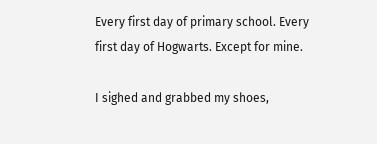Every first day of primary school. Every first day of Hogwarts. Except for mine.

I sighed and grabbed my shoes,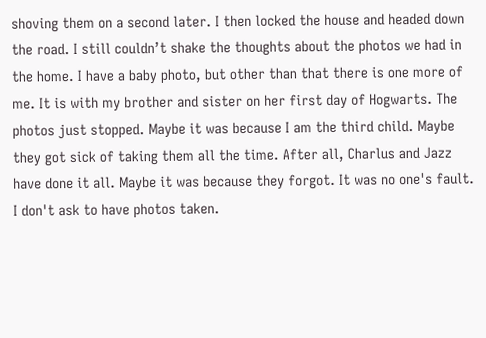shoving them on a second later. I then locked the house and headed down the road. I still couldn’t shake the thoughts about the photos we had in the home. I have a baby photo, but other than that there is one more of me. It is with my brother and sister on her first day of Hogwarts. The photos just stopped. Maybe it was because I am the third child. Maybe they got sick of taking them all the time. After all, Charlus and Jazz have done it all. Maybe it was because they forgot. It was no one's fault. I don't ask to have photos taken.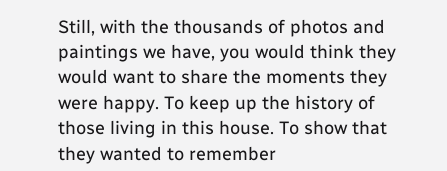Still, with the thousands of photos and paintings we have, you would think they would want to share the moments they were happy. To keep up the history of those living in this house. To show that they wanted to remember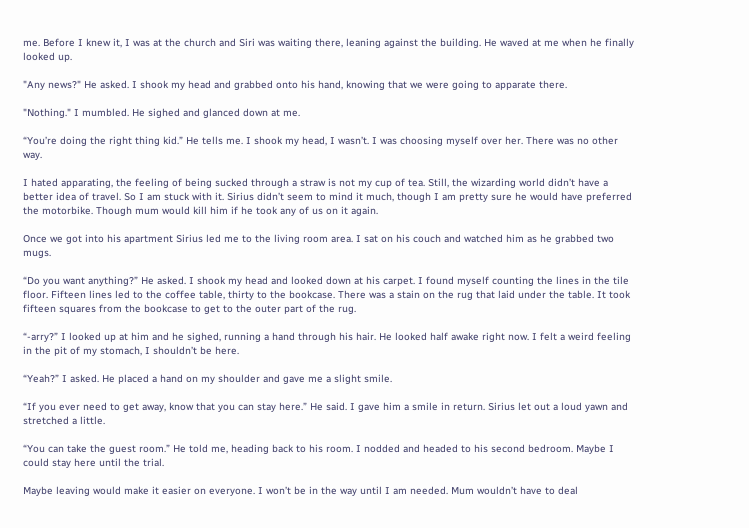me. Before I knew it, I was at the church and Siri was waiting there, leaning against the building. He waved at me when he finally looked up.

"Any news?" He asked. I shook my head and grabbed onto his hand, knowing that we were going to apparate there.

"Nothing." I mumbled. He sighed and glanced down at me.

“You’re doing the right thing kid.” He tells me. I shook my head, I wasn’t. I was choosing myself over her. There was no other way.

I hated apparating, the feeling of being sucked through a straw is not my cup of tea. Still, the wizarding world didn’t have a better idea of travel. So I am stuck with it. Sirius didn’t seem to mind it much, though I am pretty sure he would have preferred the motorbike. Though mum would kill him if he took any of us on it again.

Once we got into his apartment Sirius led me to the living room area. I sat on his couch and watched him as he grabbed two mugs.

“Do you want anything?” He asked. I shook my head and looked down at his carpet. I found myself counting the lines in the tile floor. Fifteen lines led to the coffee table, thirty to the bookcase. There was a stain on the rug that laid under the table. It took fifteen squares from the bookcase to get to the outer part of the rug.

“-arry?” I looked up at him and he sighed, running a hand through his hair. He looked half awake right now. I felt a weird feeling in the pit of my stomach, I shouldn’t be here.

“Yeah?” I asked. He placed a hand on my shoulder and gave me a slight smile.

“If you ever need to get away, know that you can stay here.” He said. I gave him a smile in return. Sirius let out a loud yawn and stretched a little.

“You can take the guest room.” He told me, heading back to his room. I nodded and headed to his second bedroom. Maybe I could stay here until the trial.

Maybe leaving would make it easier on everyone. I won’t be in the way until I am needed. Mum wouldn’t have to deal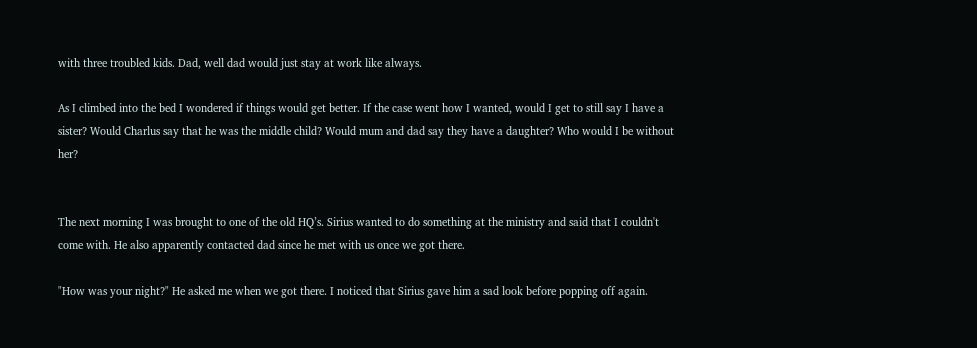with three troubled kids. Dad, well dad would just stay at work like always.

As I climbed into the bed I wondered if things would get better. If the case went how I wanted, would I get to still say I have a sister? Would Charlus say that he was the middle child? Would mum and dad say they have a daughter? Who would I be without her?


The next morning I was brought to one of the old HQ’s. Sirius wanted to do something at the ministry and said that I couldn't come with. He also apparently contacted dad since he met with us once we got there.

"How was your night?" He asked me when we got there. I noticed that Sirius gave him a sad look before popping off again.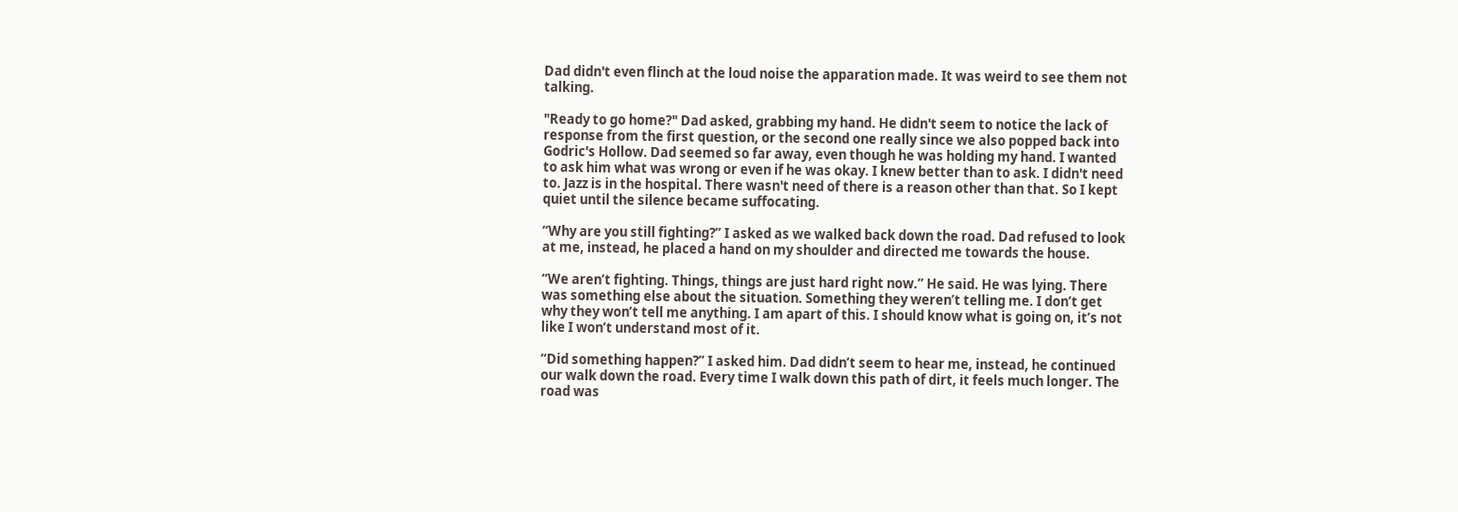Dad didn't even flinch at the loud noise the apparation made. It was weird to see them not talking.

"Ready to go home?" Dad asked, grabbing my hand. He didn't seem to notice the lack of response from the first question, or the second one really since we also popped back into Godric's Hollow. Dad seemed so far away, even though he was holding my hand. I wanted to ask him what was wrong or even if he was okay. I knew better than to ask. I didn't need to. Jazz is in the hospital. There wasn't need of there is a reason other than that. So I kept quiet until the silence became suffocating.

“Why are you still fighting?” I asked as we walked back down the road. Dad refused to look at me, instead, he placed a hand on my shoulder and directed me towards the house.

“We aren’t fighting. Things, things are just hard right now.” He said. He was lying. There was something else about the situation. Something they weren’t telling me. I don’t get why they won’t tell me anything. I am apart of this. I should know what is going on, it’s not like I won’t understand most of it.

“Did something happen?” I asked him. Dad didn’t seem to hear me, instead, he continued our walk down the road. Every time I walk down this path of dirt, it feels much longer. The road was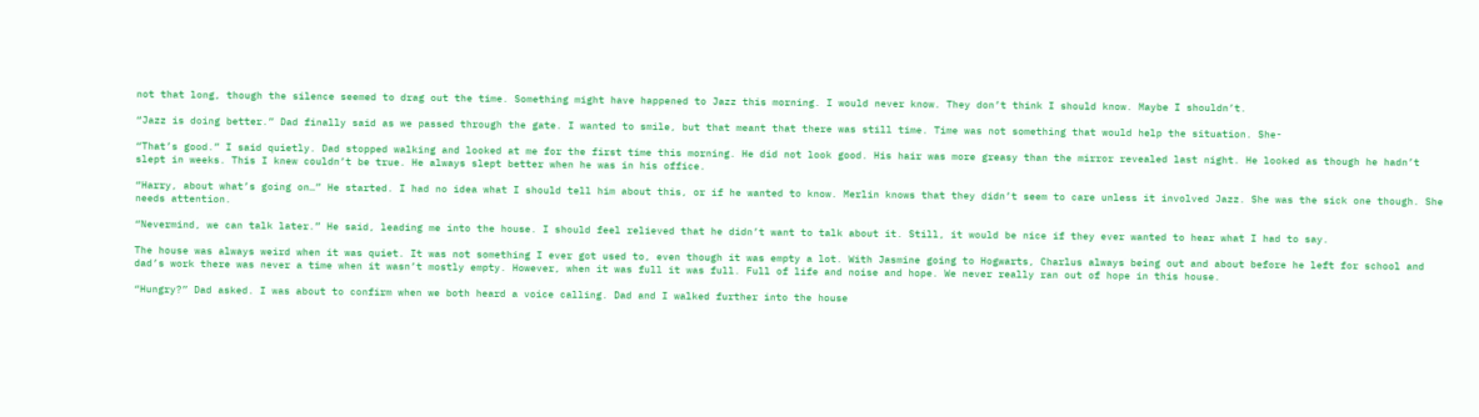not that long, though the silence seemed to drag out the time. Something might have happened to Jazz this morning. I would never know. They don’t think I should know. Maybe I shouldn’t.

“Jazz is doing better.” Dad finally said as we passed through the gate. I wanted to smile, but that meant that there was still time. Time was not something that would help the situation. She-

“That’s good.” I said quietly. Dad stopped walking and looked at me for the first time this morning. He did not look good. His hair was more greasy than the mirror revealed last night. He looked as though he hadn’t slept in weeks. This I knew couldn’t be true. He always slept better when he was in his office.

“Harry, about what’s going on…” He started. I had no idea what I should tell him about this, or if he wanted to know. Merlin knows that they didn’t seem to care unless it involved Jazz. She was the sick one though. She needs attention.

“Nevermind, we can talk later.” He said, leading me into the house. I should feel relieved that he didn’t want to talk about it. Still, it would be nice if they ever wanted to hear what I had to say.

The house was always weird when it was quiet. It was not something I ever got used to, even though it was empty a lot. With Jasmine going to Hogwarts, Charlus always being out and about before he left for school and dad’s work there was never a time when it wasn’t mostly empty. However, when it was full it was full. Full of life and noise and hope. We never really ran out of hope in this house.

“Hungry?” Dad asked. I was about to confirm when we both heard a voice calling. Dad and I walked further into the house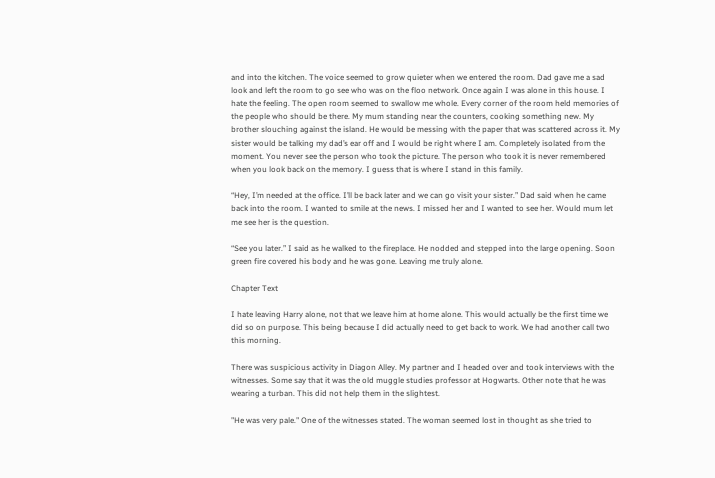and into the kitchen. The voice seemed to grow quieter when we entered the room. Dad gave me a sad look and left the room to go see who was on the floo network. Once again I was alone in this house. I hate the feeling. The open room seemed to swallow me whole. Every corner of the room held memories of the people who should be there. My mum standing near the counters, cooking something new. My brother slouching against the island. He would be messing with the paper that was scattered across it. My sister would be talking my dad’s ear off and I would be right where I am. Completely isolated from the moment. You never see the person who took the picture. The person who took it is never remembered when you look back on the memory. I guess that is where I stand in this family.

“Hey, I’m needed at the office. I’ll be back later and we can go visit your sister.” Dad said when he came back into the room. I wanted to smile at the news. I missed her and I wanted to see her. Would mum let me see her is the question.

“See you later.” I said as he walked to the fireplace. He nodded and stepped into the large opening. Soon green fire covered his body and he was gone. Leaving me truly alone.

Chapter Text

I hate leaving Harry alone, not that we leave him at home alone. This would actually be the first time we did so on purpose. This being because I did actually need to get back to work. We had another call two this morning.

There was suspicious activity in Diagon Alley. My partner and I headed over and took interviews with the witnesses. Some say that it was the old muggle studies professor at Hogwarts. Other note that he was wearing a turban. This did not help them in the slightest.

"He was very pale." One of the witnesses stated. The woman seemed lost in thought as she tried to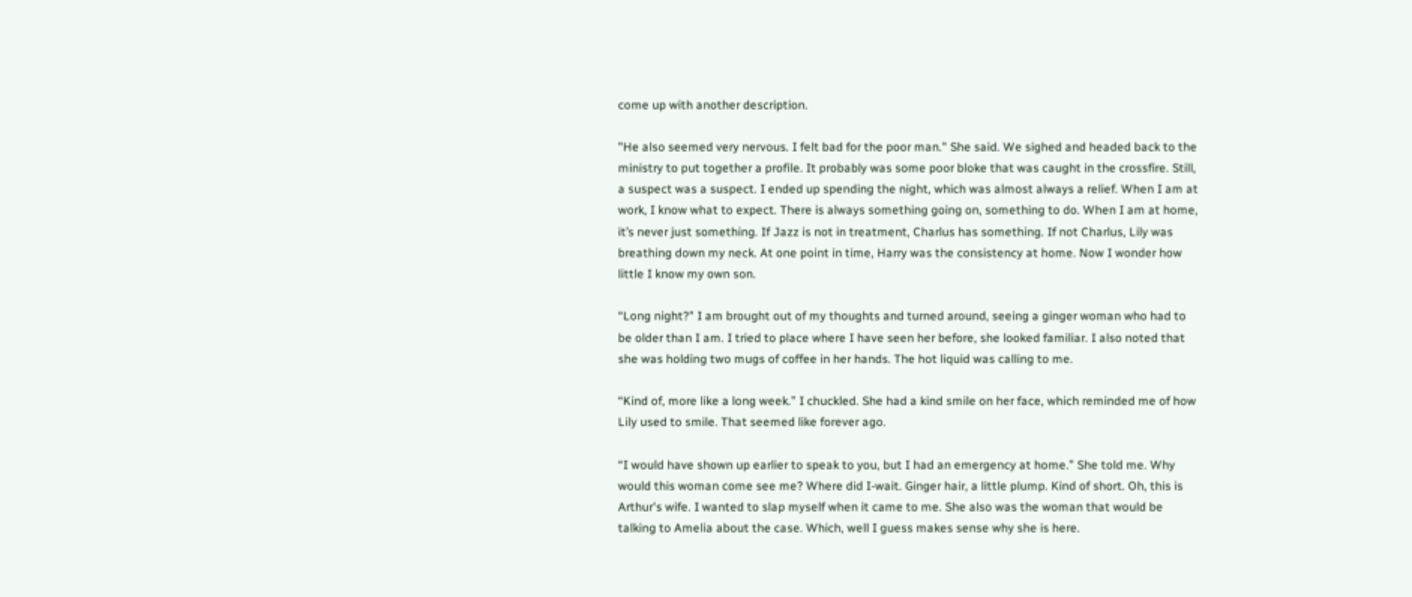come up with another description.

"He also seemed very nervous. I felt bad for the poor man." She said. We sighed and headed back to the ministry to put together a profile. It probably was some poor bloke that was caught in the crossfire. Still, a suspect was a suspect. I ended up spending the night, which was almost always a relief. When I am at work, I know what to expect. There is always something going on, something to do. When I am at home, it’s never just something. If Jazz is not in treatment, Charlus has something. If not Charlus, Lily was breathing down my neck. At one point in time, Harry was the consistency at home. Now I wonder how little I know my own son.

“Long night?" I am brought out of my thoughts and turned around, seeing a ginger woman who had to be older than I am. I tried to place where I have seen her before, she looked familiar. I also noted that she was holding two mugs of coffee in her hands. The hot liquid was calling to me.

“Kind of, more like a long week.” I chuckled. She had a kind smile on her face, which reminded me of how Lily used to smile. That seemed like forever ago.

“I would have shown up earlier to speak to you, but I had an emergency at home.” She told me. Why would this woman come see me? Where did I-wait. Ginger hair, a little plump. Kind of short. Oh, this is Arthur's wife. I wanted to slap myself when it came to me. She also was the woman that would be talking to Amelia about the case. Which, well I guess makes sense why she is here.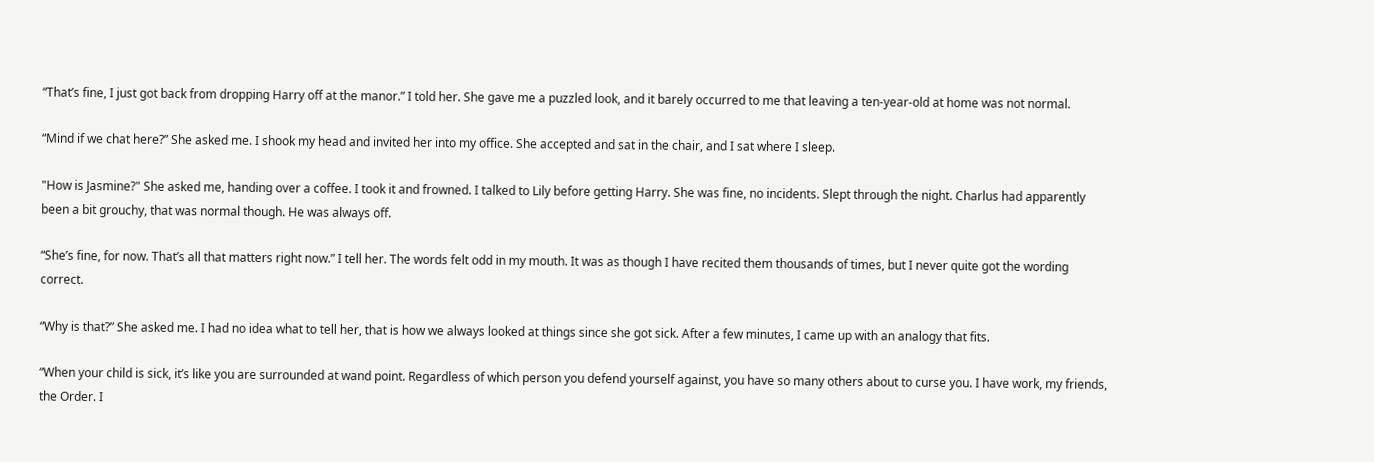“That’s fine, I just got back from dropping Harry off at the manor.” I told her. She gave me a puzzled look, and it barely occurred to me that leaving a ten-year-old at home was not normal.

“Mind if we chat here?” She asked me. I shook my head and invited her into my office. She accepted and sat in the chair, and I sat where I sleep.

"How is Jasmine?" She asked me, handing over a coffee. I took it and frowned. I talked to Lily before getting Harry. She was fine, no incidents. Slept through the night. Charlus had apparently been a bit grouchy, that was normal though. He was always off.

“She’s fine, for now. That’s all that matters right now.” I tell her. The words felt odd in my mouth. It was as though I have recited them thousands of times, but I never quite got the wording correct.

“Why is that?” She asked me. I had no idea what to tell her, that is how we always looked at things since she got sick. After a few minutes, I came up with an analogy that fits.

“When your child is sick, it’s like you are surrounded at wand point. Regardless of which person you defend yourself against, you have so many others about to curse you. I have work, my friends, the Order. I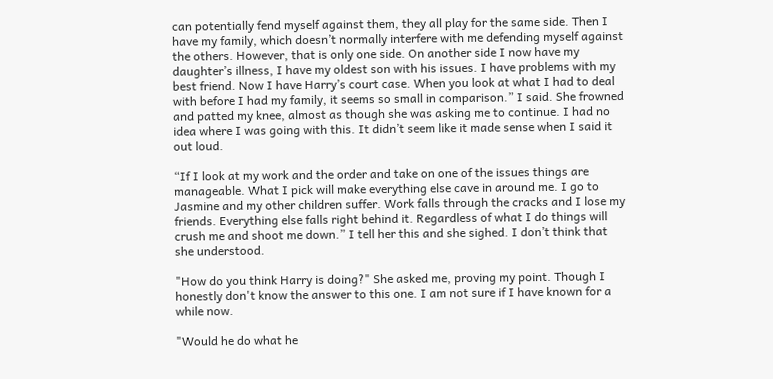can potentially fend myself against them, they all play for the same side. Then I have my family, which doesn’t normally interfere with me defending myself against the others. However, that is only one side. On another side I now have my daughter’s illness, I have my oldest son with his issues. I have problems with my best friend. Now I have Harry’s court case. When you look at what I had to deal with before I had my family, it seems so small in comparison.” I said. She frowned and patted my knee, almost as though she was asking me to continue. I had no idea where I was going with this. It didn’t seem like it made sense when I said it out loud.

“If I look at my work and the order and take on one of the issues things are manageable. What I pick will make everything else cave in around me. I go to Jasmine and my other children suffer. Work falls through the cracks and I lose my friends. Everything else falls right behind it. Regardless of what I do things will crush me and shoot me down.” I tell her this and she sighed. I don’t think that she understood.

"How do you think Harry is doing?" She asked me, proving my point. Though I honestly don't know the answer to this one. I am not sure if I have known for a while now.

"Would he do what he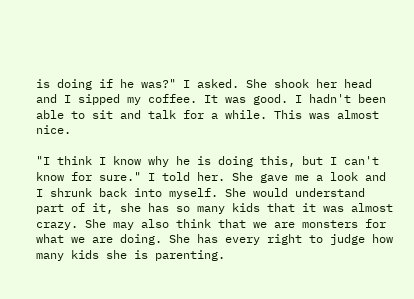is doing if he was?" I asked. She shook her head and I sipped my coffee. It was good. I hadn't been able to sit and talk for a while. This was almost nice.

"I think I know why he is doing this, but I can't know for sure." I told her. She gave me a look and I shrunk back into myself. She would understand part of it, she has so many kids that it was almost crazy. She may also think that we are monsters for what we are doing. She has every right to judge how many kids she is parenting.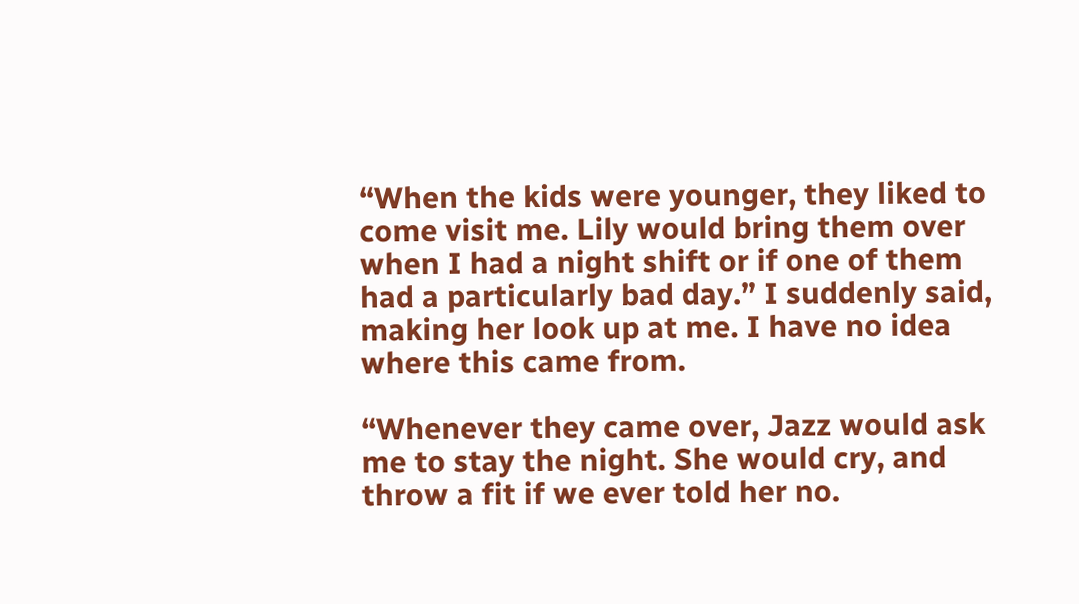“When the kids were younger, they liked to come visit me. Lily would bring them over when I had a night shift or if one of them had a particularly bad day.” I suddenly said, making her look up at me. I have no idea where this came from.

“Whenever they came over, Jazz would ask me to stay the night. She would cry, and throw a fit if we ever told her no.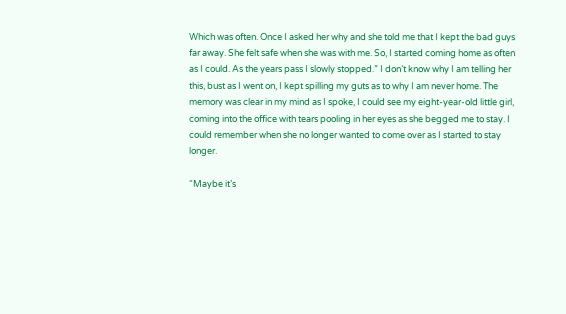Which was often. Once I asked her why and she told me that I kept the bad guys far away. She felt safe when she was with me. So, I started coming home as often as I could. As the years pass I slowly stopped.” I don’t know why I am telling her this, bust as I went on, I kept spilling my guts as to why I am never home. The memory was clear in my mind as I spoke, I could see my eight-year-old little girl, coming into the office with tears pooling in her eyes as she begged me to stay. I could remember when she no longer wanted to come over as I started to stay longer.

“Maybe it’s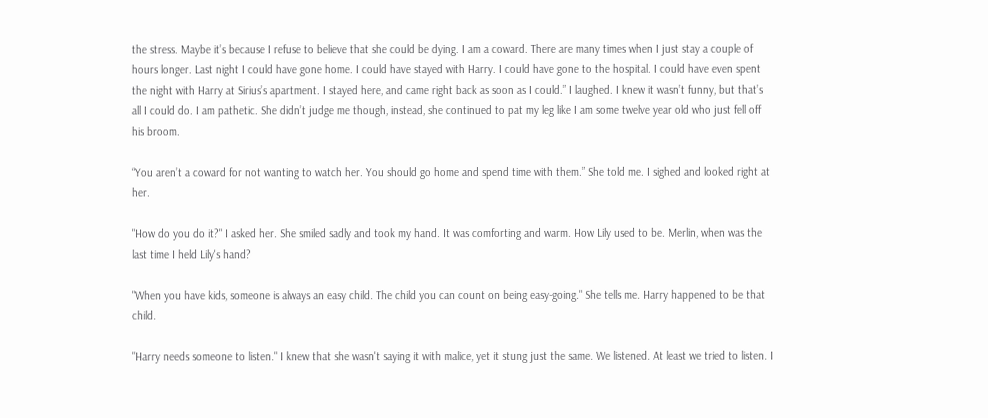the stress. Maybe it’s because I refuse to believe that she could be dying. I am a coward. There are many times when I just stay a couple of hours longer. Last night I could have gone home. I could have stayed with Harry. I could have gone to the hospital. I could have even spent the night with Harry at Sirius’s apartment. I stayed here, and came right back as soon as I could.” I laughed. I knew it wasn’t funny, but that’s all I could do. I am pathetic. She didn’t judge me though, instead, she continued to pat my leg like I am some twelve year old who just fell off his broom.

“You aren’t a coward for not wanting to watch her. You should go home and spend time with them.” She told me. I sighed and looked right at her.

"How do you do it?" I asked her. She smiled sadly and took my hand. It was comforting and warm. How Lily used to be. Merlin, when was the last time I held Lily's hand?

"When you have kids, someone is always an easy child. The child you can count on being easy-going." She tells me. Harry happened to be that child.

"Harry needs someone to listen." I knew that she wasn't saying it with malice, yet it stung just the same. We listened. At least we tried to listen. I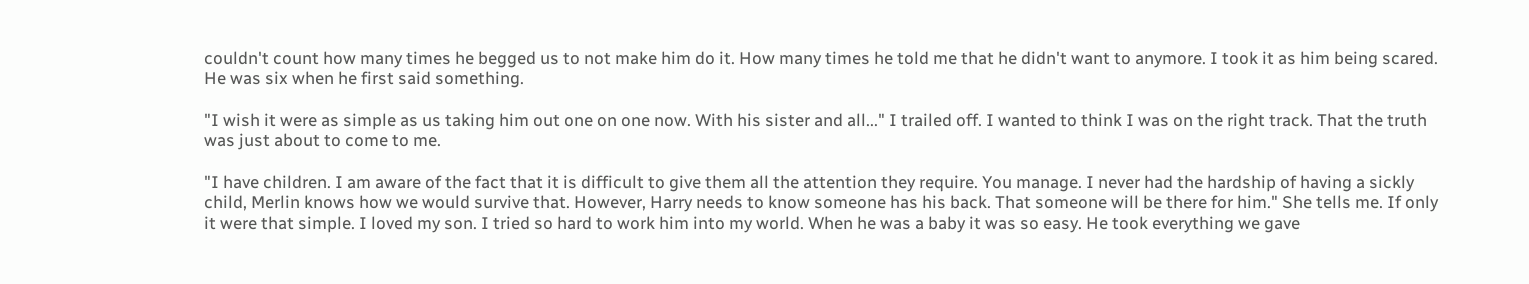couldn't count how many times he begged us to not make him do it. How many times he told me that he didn't want to anymore. I took it as him being scared. He was six when he first said something.

"I wish it were as simple as us taking him out one on one now. With his sister and all..." I trailed off. I wanted to think I was on the right track. That the truth was just about to come to me.

"I have children. I am aware of the fact that it is difficult to give them all the attention they require. You manage. I never had the hardship of having a sickly child, Merlin knows how we would survive that. However, Harry needs to know someone has his back. That someone will be there for him." She tells me. If only it were that simple. I loved my son. I tried so hard to work him into my world. When he was a baby it was so easy. He took everything we gave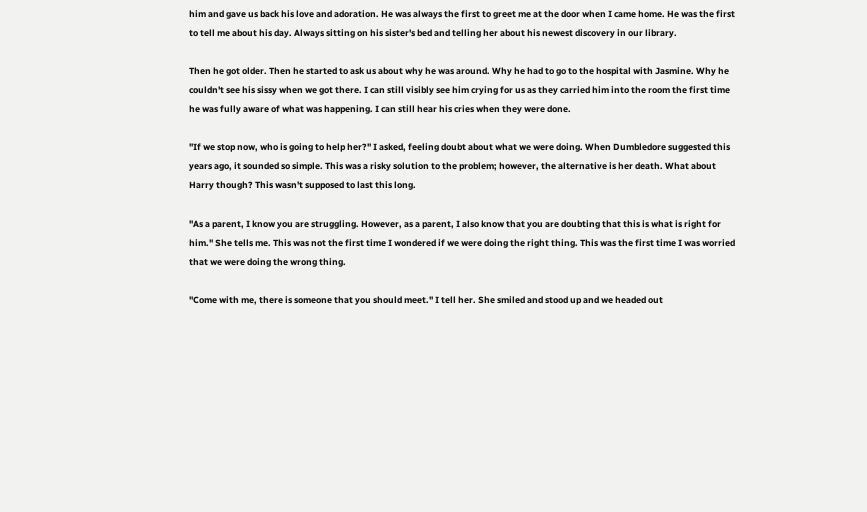him and gave us back his love and adoration. He was always the first to greet me at the door when I came home. He was the first to tell me about his day. Always sitting on his sister's bed and telling her about his newest discovery in our library.

Then he got older. Then he started to ask us about why he was around. Why he had to go to the hospital with Jasmine. Why he couldn't see his sissy when we got there. I can still visibly see him crying for us as they carried him into the room the first time he was fully aware of what was happening. I can still hear his cries when they were done.

"If we stop now, who is going to help her?" I asked, feeling doubt about what we were doing. When Dumbledore suggested this years ago, it sounded so simple. This was a risky solution to the problem; however, the alternative is her death. What about Harry though? This wasn't supposed to last this long.

"As a parent, I know you are struggling. However, as a parent, I also know that you are doubting that this is what is right for him." She tells me. This was not the first time I wondered if we were doing the right thing. This was the first time I was worried that we were doing the wrong thing.

"Come with me, there is someone that you should meet." I tell her. She smiled and stood up and we headed out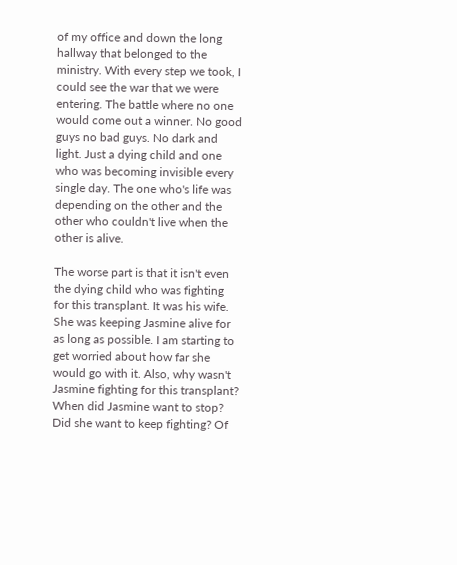of my office and down the long hallway that belonged to the ministry. With every step we took, I could see the war that we were entering. The battle where no one would come out a winner. No good guys no bad guys. No dark and light. Just a dying child and one who was becoming invisible every single day. The one who's life was depending on the other and the other who couldn't live when the other is alive.

The worse part is that it isn't even the dying child who was fighting for this transplant. It was his wife. She was keeping Jasmine alive for as long as possible. I am starting to get worried about how far she would go with it. Also, why wasn't Jasmine fighting for this transplant? When did Jasmine want to stop? Did she want to keep fighting? Of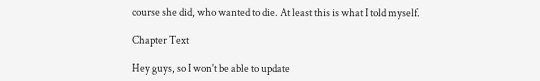course she did, who wanted to die. At least this is what I told myself.

Chapter Text

Hey guys, so I won't be able to update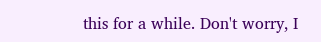this for a while. Don't worry, I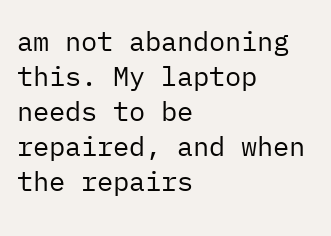am not abandoning this. My laptop needs to be repaired, and when the repairs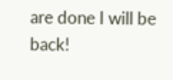are done I will be back!